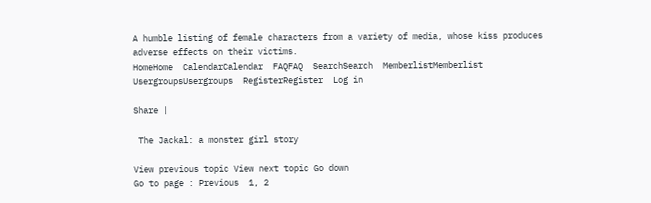A humble listing of female characters from a variety of media, whose kiss produces adverse effects on their victims.
HomeHome  CalendarCalendar  FAQFAQ  SearchSearch  MemberlistMemberlist  UsergroupsUsergroups  RegisterRegister  Log in

Share |

 The Jackal: a monster girl story

View previous topic View next topic Go down
Go to page : Previous  1, 2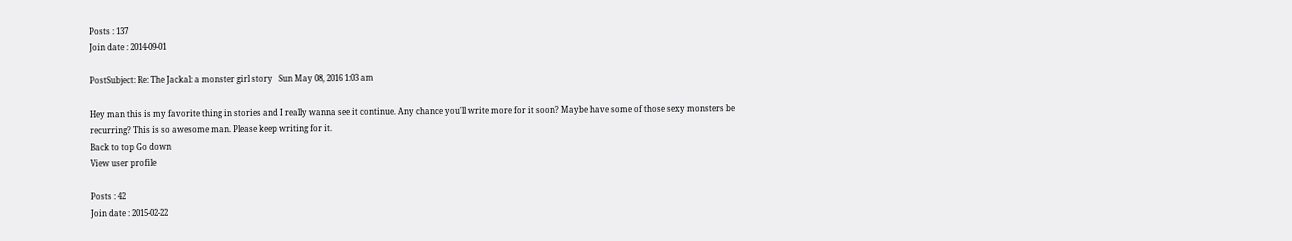Posts : 137
Join date : 2014-09-01

PostSubject: Re: The Jackal: a monster girl story   Sun May 08, 2016 1:03 am

Hey man this is my favorite thing in stories and I really wanna see it continue. Any chance you'll write more for it soon? Maybe have some of those sexy monsters be recurring? This is so awesome man. Please keep writing for it.
Back to top Go down
View user profile

Posts : 42
Join date : 2015-02-22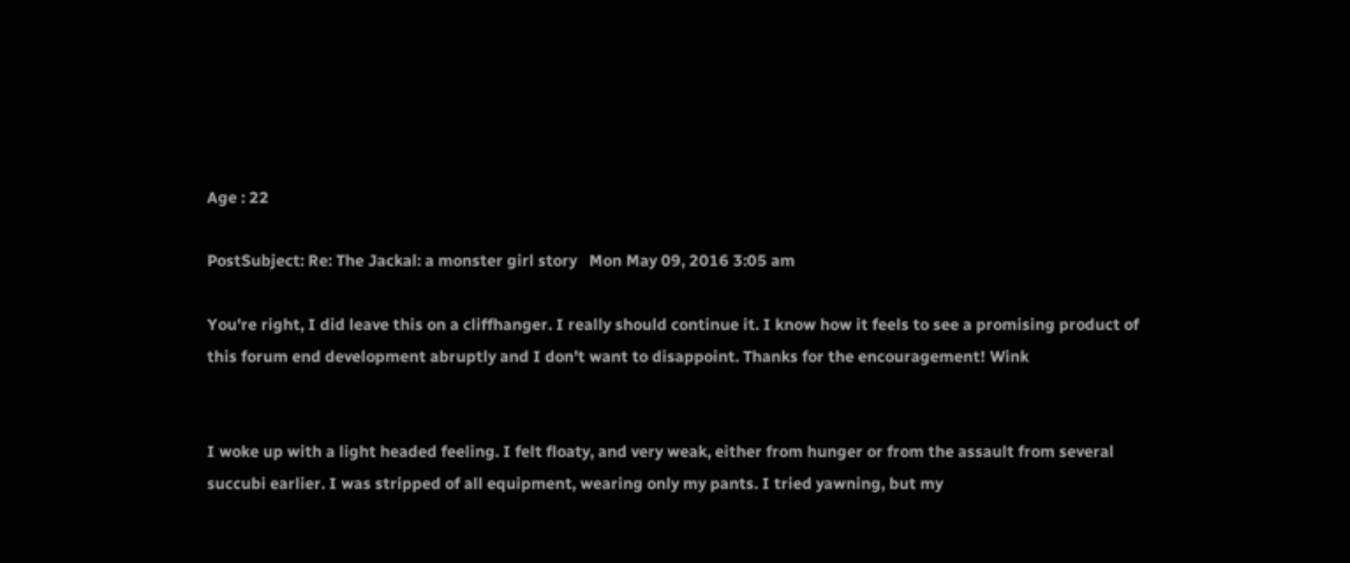Age : 22

PostSubject: Re: The Jackal: a monster girl story   Mon May 09, 2016 3:05 am

You're right, I did leave this on a cliffhanger. I really should continue it. I know how it feels to see a promising product of this forum end development abruptly and I don't want to disappoint. Thanks for the encouragement! Wink


I woke up with a light headed feeling. I felt floaty, and very weak, either from hunger or from the assault from several succubi earlier. I was stripped of all equipment, wearing only my pants. I tried yawning, but my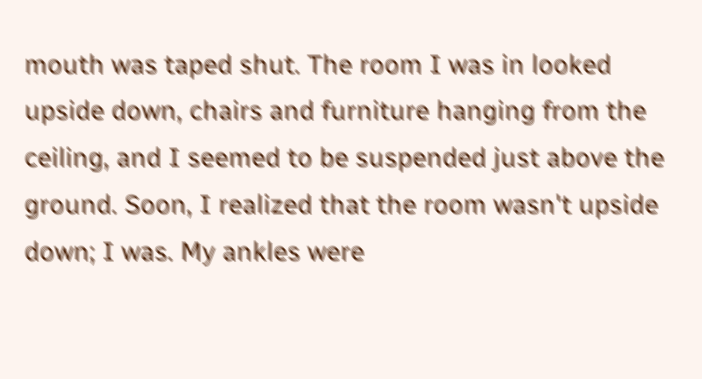mouth was taped shut. The room I was in looked upside down, chairs and furniture hanging from the ceiling, and I seemed to be suspended just above the ground. Soon, I realized that the room wasn't upside down; I was. My ankles were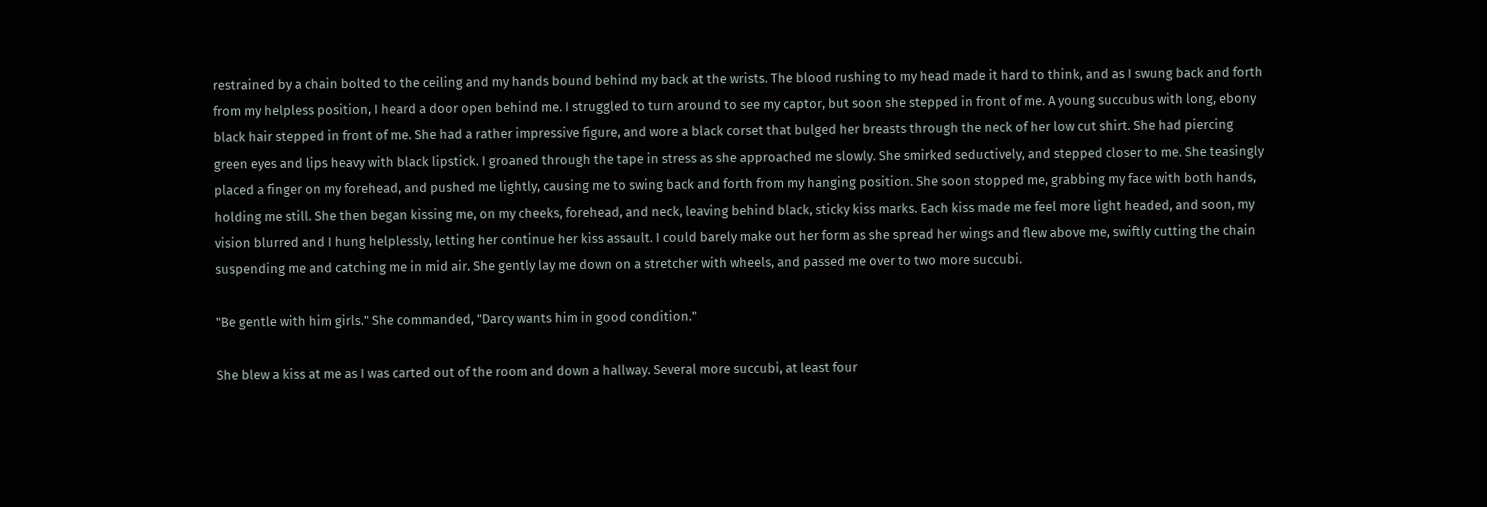restrained by a chain bolted to the ceiling and my hands bound behind my back at the wrists. The blood rushing to my head made it hard to think, and as I swung back and forth from my helpless position, I heard a door open behind me. I struggled to turn around to see my captor, but soon she stepped in front of me. A young succubus with long, ebony black hair stepped in front of me. She had a rather impressive figure, and wore a black corset that bulged her breasts through the neck of her low cut shirt. She had piercing green eyes and lips heavy with black lipstick. I groaned through the tape in stress as she approached me slowly. She smirked seductively, and stepped closer to me. She teasingly placed a finger on my forehead, and pushed me lightly, causing me to swing back and forth from my hanging position. She soon stopped me, grabbing my face with both hands, holding me still. She then began kissing me, on my cheeks, forehead, and neck, leaving behind black, sticky kiss marks. Each kiss made me feel more light headed, and soon, my vision blurred and I hung helplessly, letting her continue her kiss assault. I could barely make out her form as she spread her wings and flew above me, swiftly cutting the chain suspending me and catching me in mid air. She gently lay me down on a stretcher with wheels, and passed me over to two more succubi.

"Be gentle with him girls." She commanded, "Darcy wants him in good condition."

She blew a kiss at me as I was carted out of the room and down a hallway. Several more succubi, at least four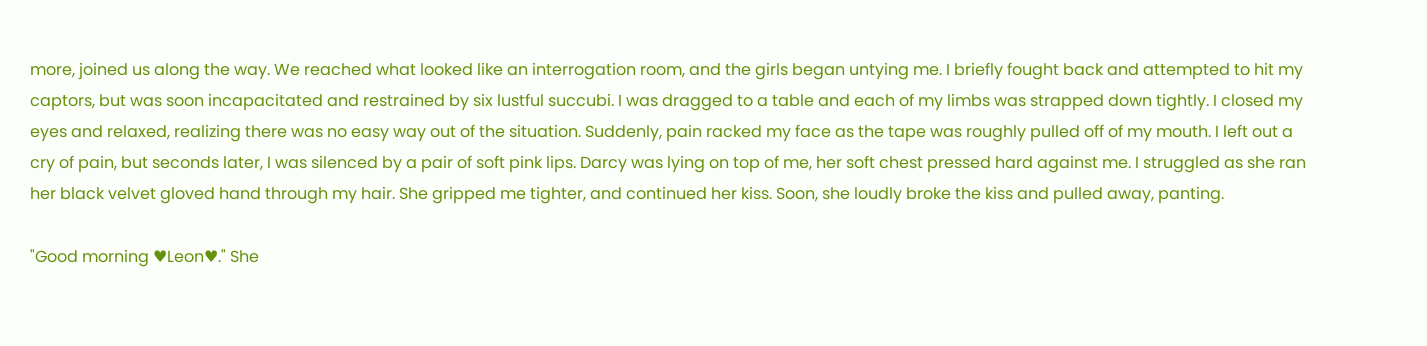more, joined us along the way. We reached what looked like an interrogation room, and the girls began untying me. I briefly fought back and attempted to hit my captors, but was soon incapacitated and restrained by six lustful succubi. I was dragged to a table and each of my limbs was strapped down tightly. I closed my eyes and relaxed, realizing there was no easy way out of the situation. Suddenly, pain racked my face as the tape was roughly pulled off of my mouth. I left out a cry of pain, but seconds later, I was silenced by a pair of soft pink lips. Darcy was lying on top of me, her soft chest pressed hard against me. I struggled as she ran her black velvet gloved hand through my hair. She gripped me tighter, and continued her kiss. Soon, she loudly broke the kiss and pulled away, panting.

"Good morning ♥Leon♥." She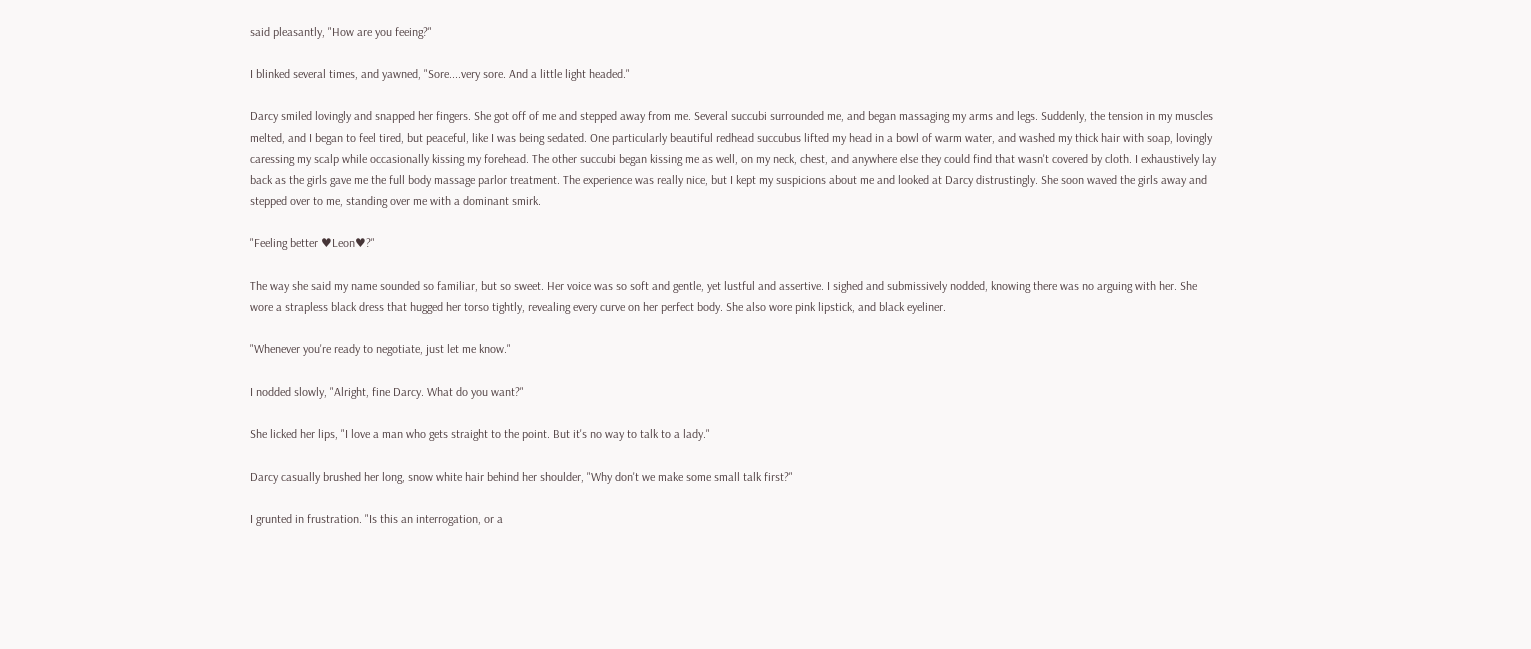said pleasantly, "How are you feeing?"

I blinked several times, and yawned, "Sore....very sore. And a little light headed."

Darcy smiled lovingly and snapped her fingers. She got off of me and stepped away from me. Several succubi surrounded me, and began massaging my arms and legs. Suddenly, the tension in my muscles melted, and I began to feel tired, but peaceful, like I was being sedated. One particularly beautiful redhead succubus lifted my head in a bowl of warm water, and washed my thick hair with soap, lovingly caressing my scalp while occasionally kissing my forehead. The other succubi began kissing me as well, on my neck, chest, and anywhere else they could find that wasn't covered by cloth. I exhaustively lay back as the girls gave me the full body massage parlor treatment. The experience was really nice, but I kept my suspicions about me and looked at Darcy distrustingly. She soon waved the girls away and stepped over to me, standing over me with a dominant smirk.

"Feeling better ♥Leon♥?"

The way she said my name sounded so familiar, but so sweet. Her voice was so soft and gentle, yet lustful and assertive. I sighed and submissively nodded, knowing there was no arguing with her. She wore a strapless black dress that hugged her torso tightly, revealing every curve on her perfect body. She also wore pink lipstick, and black eyeliner.

"Whenever you're ready to negotiate, just let me know."

I nodded slowly, "Alright, fine Darcy. What do you want?"

She licked her lips, "I love a man who gets straight to the point. But it's no way to talk to a lady."

Darcy casually brushed her long, snow white hair behind her shoulder, "Why don't we make some small talk first?"

I grunted in frustration. "Is this an interrogation, or a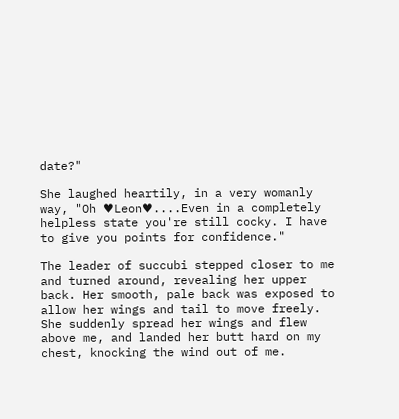date?"

She laughed heartily, in a very womanly way, "Oh ♥Leon♥....Even in a completely helpless state you're still cocky. I have to give you points for confidence."

The leader of succubi stepped closer to me and turned around, revealing her upper back. Her smooth, pale back was exposed to allow her wings and tail to move freely. She suddenly spread her wings and flew above me, and landed her butt hard on my chest, knocking the wind out of me.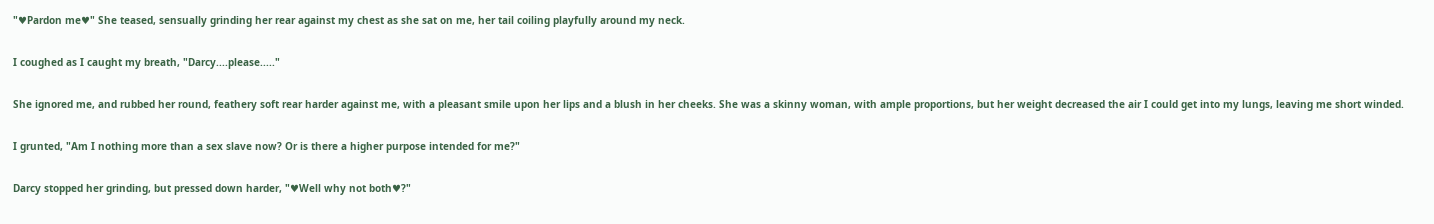"♥Pardon me♥" She teased, sensually grinding her rear against my chest as she sat on me, her tail coiling playfully around my neck.

I coughed as I caught my breath, "Darcy....please....."

She ignored me, and rubbed her round, feathery soft rear harder against me, with a pleasant smile upon her lips and a blush in her cheeks. She was a skinny woman, with ample proportions, but her weight decreased the air I could get into my lungs, leaving me short winded.

I grunted, "Am I nothing more than a sex slave now? Or is there a higher purpose intended for me?"

Darcy stopped her grinding, but pressed down harder, "♥Well why not both♥?"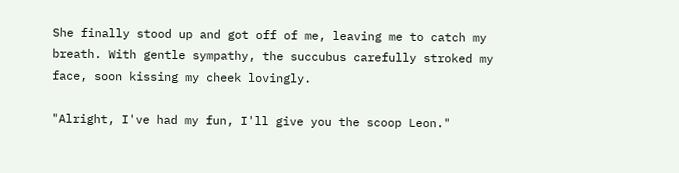She finally stood up and got off of me, leaving me to catch my breath. With gentle sympathy, the succubus carefully stroked my face, soon kissing my cheek lovingly.

"Alright, I've had my fun, I'll give you the scoop Leon."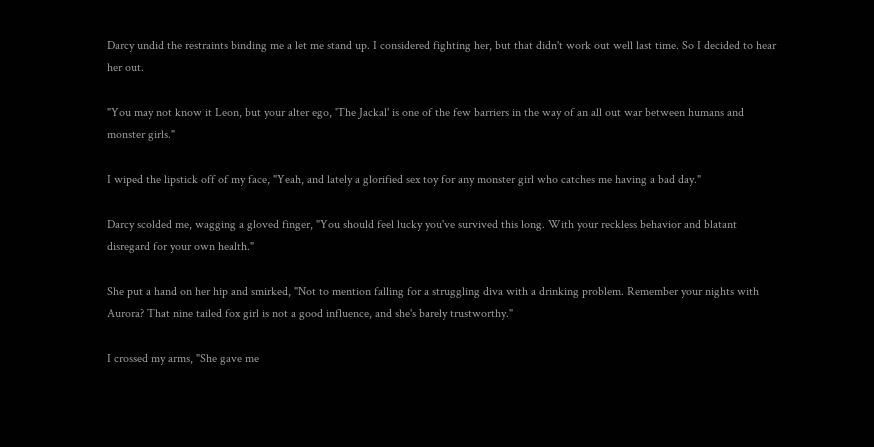Darcy undid the restraints binding me a let me stand up. I considered fighting her, but that didn't work out well last time. So I decided to hear her out.

"You may not know it Leon, but your alter ego, 'The Jackal' is one of the few barriers in the way of an all out war between humans and monster girls."

I wiped the lipstick off of my face, "Yeah, and lately a glorified sex toy for any monster girl who catches me having a bad day."

Darcy scolded me, wagging a gloved finger, "You should feel lucky you've survived this long. With your reckless behavior and blatant disregard for your own health."

She put a hand on her hip and smirked, "Not to mention falling for a struggling diva with a drinking problem. Remember your nights with Aurora? That nine tailed fox girl is not a good influence, and she's barely trustworthy."

I crossed my arms, "She gave me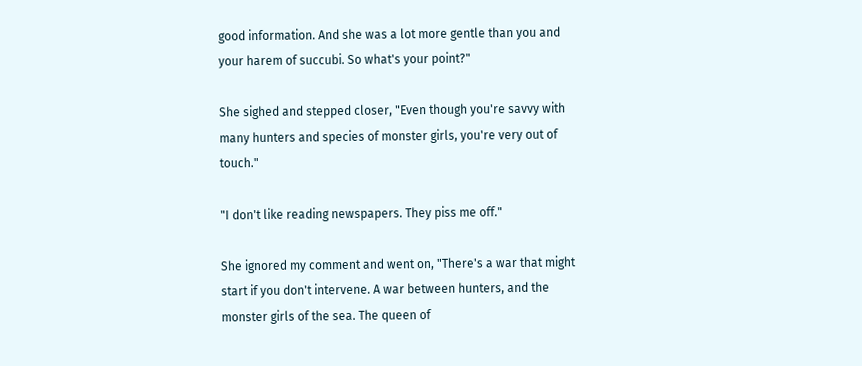good information. And she was a lot more gentle than you and your harem of succubi. So what's your point?"

She sighed and stepped closer, "Even though you're savvy with many hunters and species of monster girls, you're very out of touch."

"I don't like reading newspapers. They piss me off."

She ignored my comment and went on, "There's a war that might start if you don't intervene. A war between hunters, and the monster girls of the sea. The queen of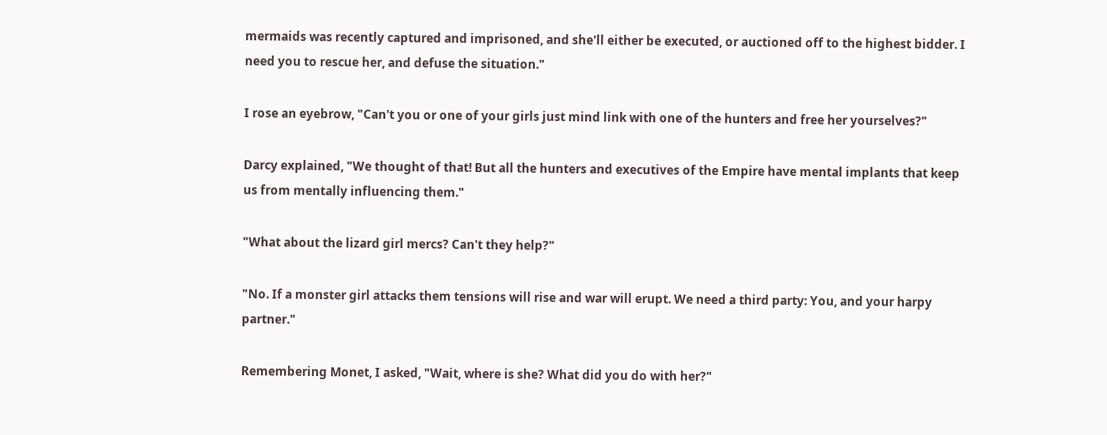mermaids was recently captured and imprisoned, and she'll either be executed, or auctioned off to the highest bidder. I need you to rescue her, and defuse the situation."

I rose an eyebrow, "Can't you or one of your girls just mind link with one of the hunters and free her yourselves?"

Darcy explained, "We thought of that! But all the hunters and executives of the Empire have mental implants that keep us from mentally influencing them."

"What about the lizard girl mercs? Can't they help?"

"No. If a monster girl attacks them tensions will rise and war will erupt. We need a third party: You, and your harpy partner."

Remembering Monet, I asked, "Wait, where is she? What did you do with her?"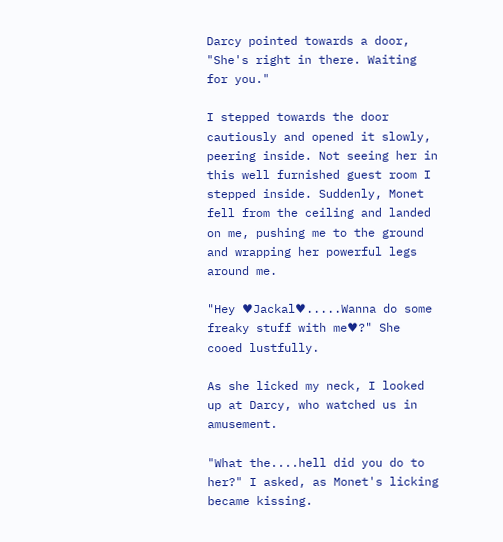Darcy pointed towards a door, "She's right in there. Waiting for you."

I stepped towards the door cautiously and opened it slowly, peering inside. Not seeing her in this well furnished guest room I stepped inside. Suddenly, Monet fell from the ceiling and landed on me, pushing me to the ground and wrapping her powerful legs around me.

"Hey ♥Jackal♥.....Wanna do some freaky stuff with me♥?" She cooed lustfully.

As she licked my neck, I looked up at Darcy, who watched us in amusement.

"What the....hell did you do to her?" I asked, as Monet's licking became kissing.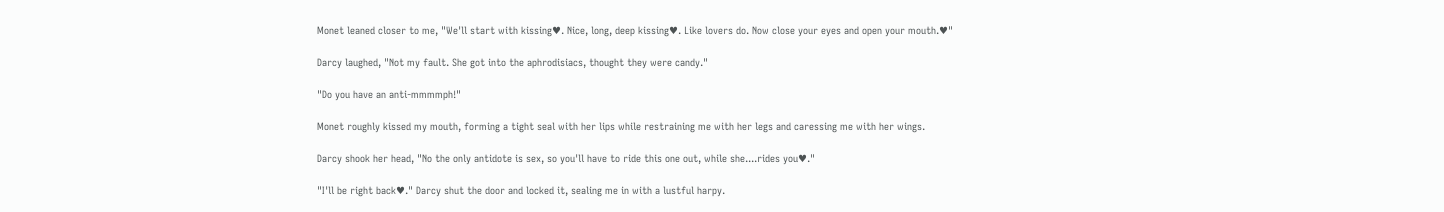Monet leaned closer to me, "We'll start with kissing♥. Nice, long, deep kissing♥. Like lovers do. Now close your eyes and open your mouth.♥"

Darcy laughed, "Not my fault. She got into the aphrodisiacs, thought they were candy."

"Do you have an anti-mmmmph!"

Monet roughly kissed my mouth, forming a tight seal with her lips while restraining me with her legs and caressing me with her wings.

Darcy shook her head, "No the only antidote is sex, so you'll have to ride this one out, while she....rides you♥."

"I'll be right back♥." Darcy shut the door and locked it, sealing me in with a lustful harpy.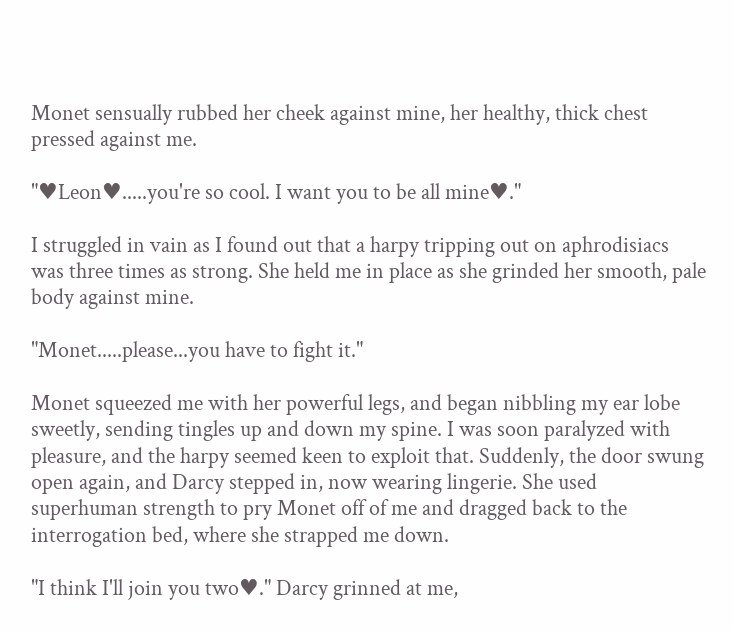Monet sensually rubbed her cheek against mine, her healthy, thick chest pressed against me.

"♥Leon♥.....you're so cool. I want you to be all mine♥."

I struggled in vain as I found out that a harpy tripping out on aphrodisiacs was three times as strong. She held me in place as she grinded her smooth, pale body against mine.

"Monet.....please...you have to fight it."

Monet squeezed me with her powerful legs, and began nibbling my ear lobe sweetly, sending tingles up and down my spine. I was soon paralyzed with pleasure, and the harpy seemed keen to exploit that. Suddenly, the door swung open again, and Darcy stepped in, now wearing lingerie. She used superhuman strength to pry Monet off of me and dragged back to the interrogation bed, where she strapped me down.

"I think I'll join you two♥." Darcy grinned at me,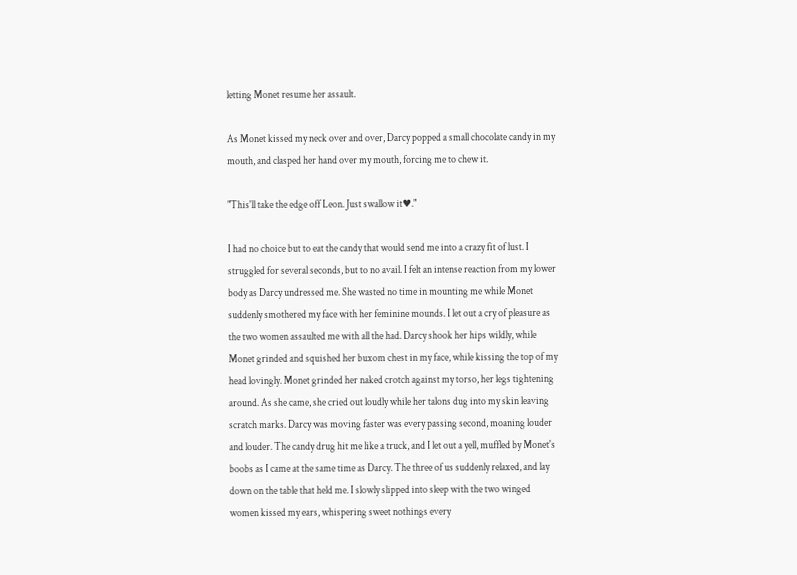letting Monet resume her assault.

As Monet kissed my neck over and over, Darcy popped a small chocolate candy in my mouth, and clasped her hand over my mouth, forcing me to chew it.

"This'll take the edge off Leon. Just swallow it♥."

I had no choice but to eat the candy that would send me into a crazy fit of lust. I struggled for several seconds, but to no avail. I felt an intense reaction from my lower body as Darcy undressed me. She wasted no time in mounting me while Monet suddenly smothered my face with her feminine mounds. I let out a cry of pleasure as the two women assaulted me with all the had. Darcy shook her hips wildly, while Monet grinded and squished her buxom chest in my face, while kissing the top of my head lovingly. Monet grinded her naked crotch against my torso, her legs tightening around. As she came, she cried out loudly while her talons dug into my skin leaving scratch marks. Darcy was moving faster was every passing second, moaning louder and louder. The candy drug hit me like a truck, and I let out a yell, muffled by Monet's boobs as I came at the same time as Darcy. The three of us suddenly relaxed, and lay down on the table that held me. I slowly slipped into sleep with the two winged women kissed my ears, whispering sweet nothings every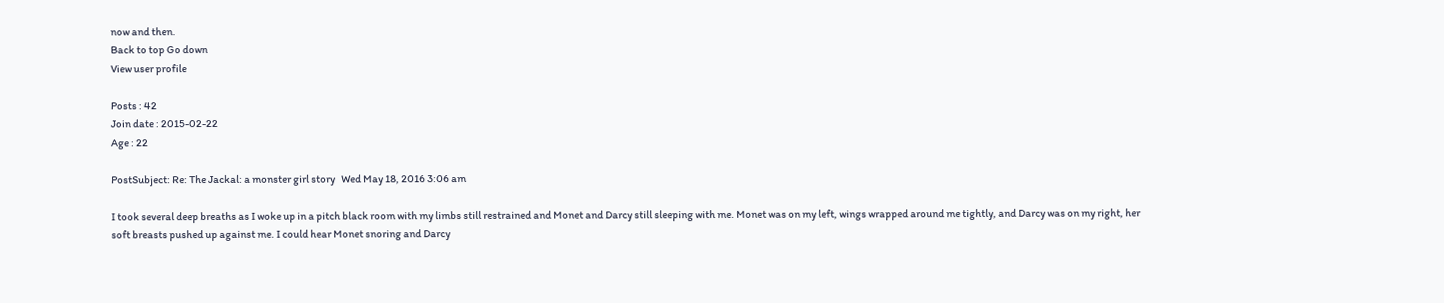now and then.
Back to top Go down
View user profile

Posts : 42
Join date : 2015-02-22
Age : 22

PostSubject: Re: The Jackal: a monster girl story   Wed May 18, 2016 3:06 am

I took several deep breaths as I woke up in a pitch black room with my limbs still restrained and Monet and Darcy still sleeping with me. Monet was on my left, wings wrapped around me tightly, and Darcy was on my right, her soft breasts pushed up against me. I could hear Monet snoring and Darcy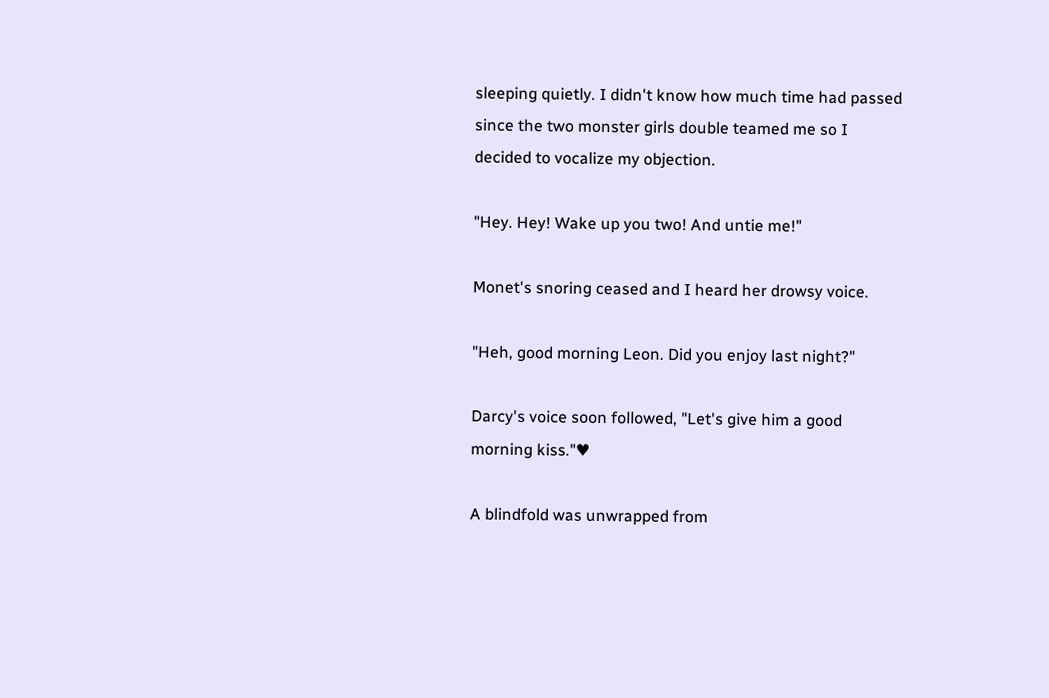sleeping quietly. I didn't know how much time had passed since the two monster girls double teamed me so I decided to vocalize my objection.

"Hey. Hey! Wake up you two! And untie me!"

Monet's snoring ceased and I heard her drowsy voice.

"Heh, good morning Leon. Did you enjoy last night?"

Darcy's voice soon followed, "Let's give him a good morning kiss."♥

A blindfold was unwrapped from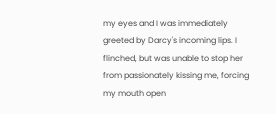my eyes and I was immediately greeted by Darcy's incoming lips. I flinched, but was unable to stop her from passionately kissing me, forcing my mouth open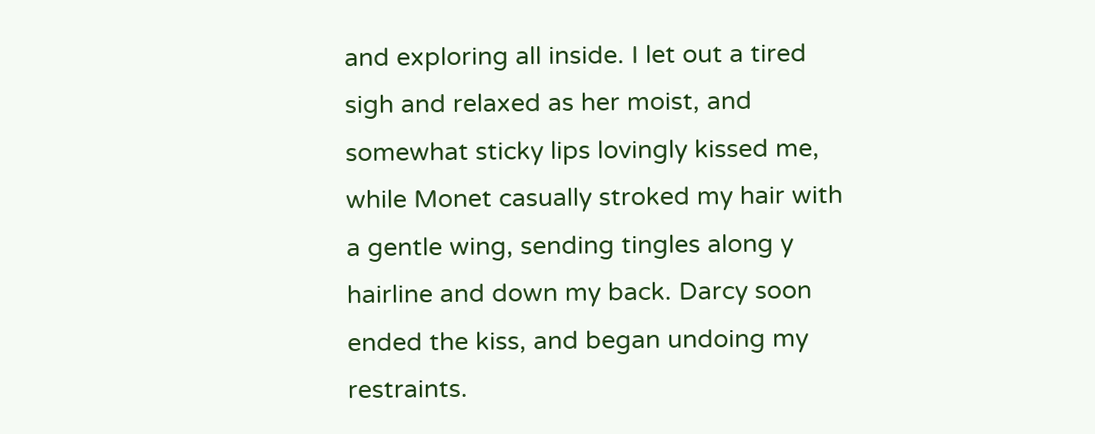and exploring all inside. I let out a tired sigh and relaxed as her moist, and somewhat sticky lips lovingly kissed me, while Monet casually stroked my hair with a gentle wing, sending tingles along y hairline and down my back. Darcy soon ended the kiss, and began undoing my restraints.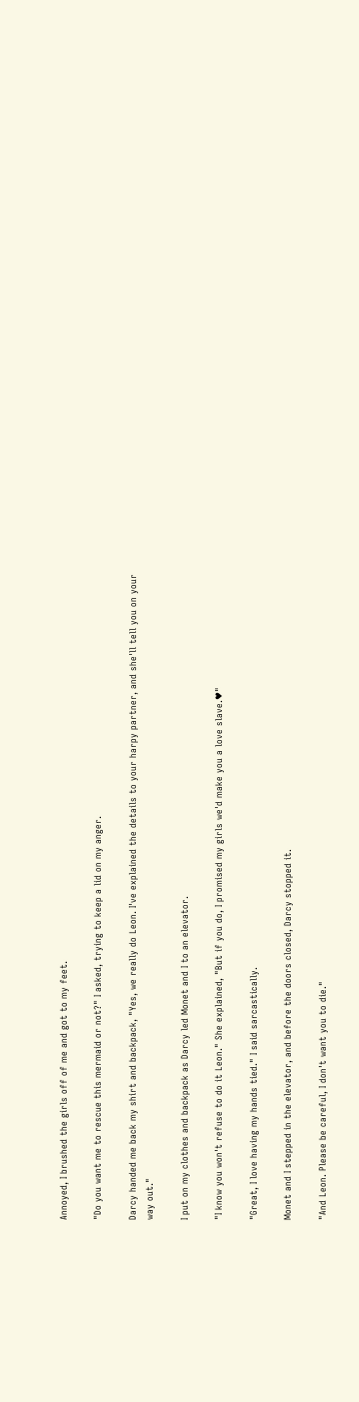Annoyed, I brushed the girls off of me and got to my feet.

"Do you want me to rescue this mermaid or not?" I asked, trying to keep a lid on my anger.

Darcy handed me back my shirt and backpack, "Yes, we really do Leon. I've explained the details to your harpy partner, and she'll tell you on your way out."

I put on my clothes and backpack as Darcy led Monet and I to an elevator.

"I know you won't refuse to do it Leon." She explained, "But if you do, I promised my girls we'd make you a love slave.♥"

"Great, I love having my hands tied." I said sarcastically.

Monet and I stepped in the elevator, and before the doors closed, Darcy stopped it.

"And Leon. Please be careful, I don't want you to die."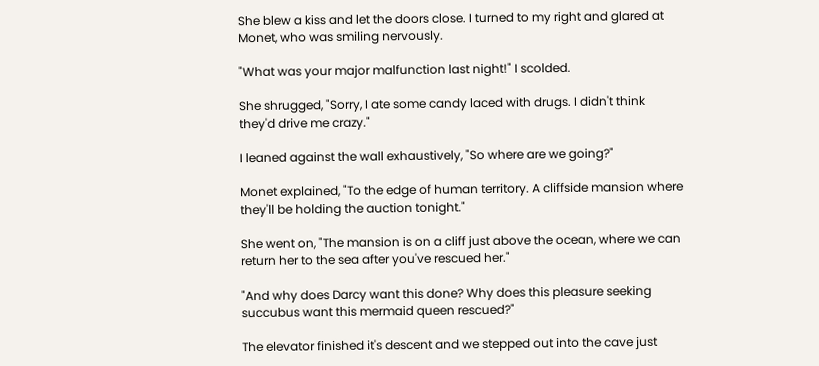She blew a kiss and let the doors close. I turned to my right and glared at Monet, who was smiling nervously.

"What was your major malfunction last night!" I scolded.

She shrugged, "Sorry, I ate some candy laced with drugs. I didn't think they'd drive me crazy."

I leaned against the wall exhaustively, "So where are we going?"

Monet explained, "To the edge of human territory. A cliffside mansion where they'll be holding the auction tonight."

She went on, "The mansion is on a cliff just above the ocean, where we can return her to the sea after you've rescued her."

"And why does Darcy want this done? Why does this pleasure seeking succubus want this mermaid queen rescued?"

The elevator finished it's descent and we stepped out into the cave just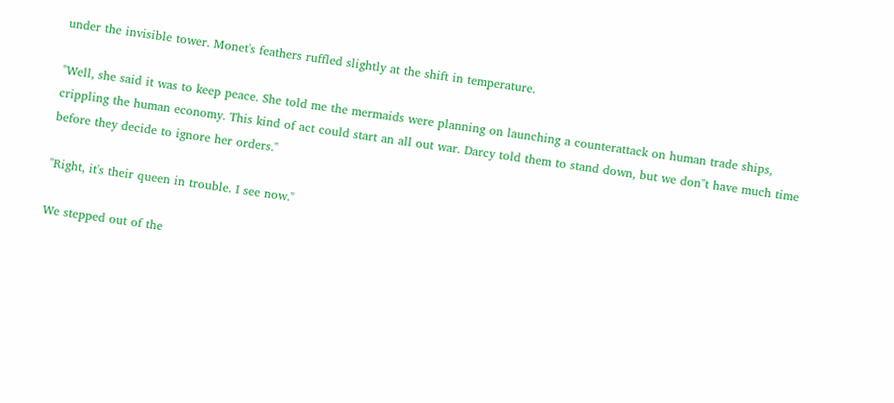under the invisible tower. Monet's feathers ruffled slightly at the shift in temperature.

"Well, she said it was to keep peace. She told me the mermaids were planning on launching a counterattack on human trade ships, crippling the human economy. This kind of act could start an all out war. Darcy told them to stand down, but we don''t have much time before they decide to ignore her orders."

"Right, it's their queen in trouble. I see now."

We stepped out of the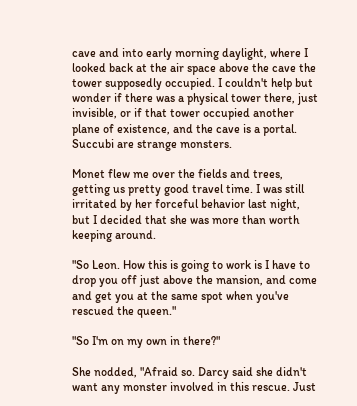cave and into early morning daylight, where I looked back at the air space above the cave the tower supposedly occupied. I couldn't help but wonder if there was a physical tower there, just invisible, or if that tower occupied another plane of existence, and the cave is a portal. Succubi are strange monsters.

Monet flew me over the fields and trees, getting us pretty good travel time. I was still irritated by her forceful behavior last night, but I decided that she was more than worth keeping around.

"So Leon. How this is going to work is I have to drop you off just above the mansion, and come and get you at the same spot when you've rescued the queen."

"So I'm on my own in there?"

She nodded, "Afraid so. Darcy said she didn't want any monster involved in this rescue. Just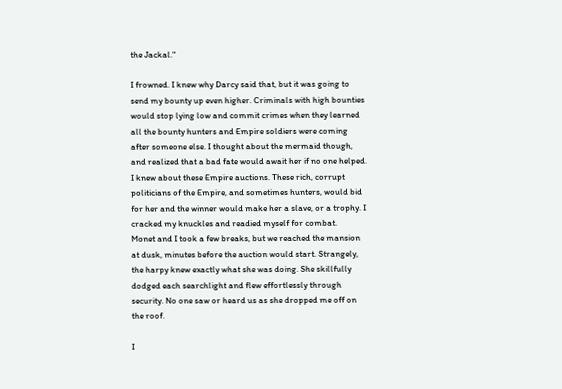the Jackal."

I frowned. I knew why Darcy said that, but it was going to send my bounty up even higher. Criminals with high bounties would stop lying low and commit crimes when they learned all the bounty hunters and Empire soldiers were coming after someone else. I thought about the mermaid though, and realized that a bad fate would await her if no one helped. I knew about these Empire auctions. These rich, corrupt politicians of the Empire, and sometimes hunters, would bid for her and the winner would make her a slave, or a trophy. I cracked my knuckles and readied myself for combat.
Monet and I took a few breaks, but we reached the mansion at dusk, minutes before the auction would start. Strangely, the harpy knew exactly what she was doing. She skillfully dodged each searchlight and flew effortlessly through security. No one saw or heard us as she dropped me off on the roof.

I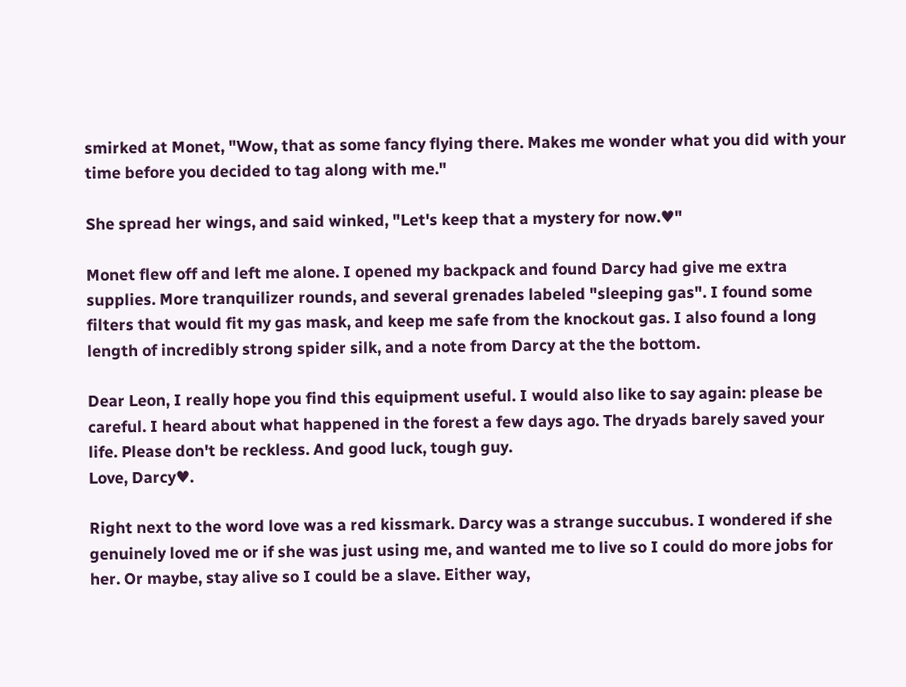smirked at Monet, "Wow, that as some fancy flying there. Makes me wonder what you did with your time before you decided to tag along with me."

She spread her wings, and said winked, "Let's keep that a mystery for now.♥"

Monet flew off and left me alone. I opened my backpack and found Darcy had give me extra supplies. More tranquilizer rounds, and several grenades labeled "sleeping gas". I found some filters that would fit my gas mask, and keep me safe from the knockout gas. I also found a long length of incredibly strong spider silk, and a note from Darcy at the the bottom.

Dear Leon, I really hope you find this equipment useful. I would also like to say again: please be careful. I heard about what happened in the forest a few days ago. The dryads barely saved your life. Please don't be reckless. And good luck, tough guy.
Love, Darcy♥.

Right next to the word love was a red kissmark. Darcy was a strange succubus. I wondered if she genuinely loved me or if she was just using me, and wanted me to live so I could do more jobs for her. Or maybe, stay alive so I could be a slave. Either way,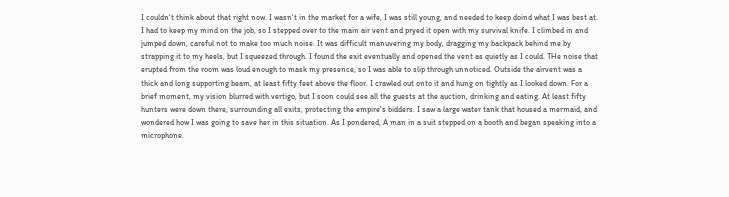I couldn't think about that right now. I wasn't in the market for a wife, I was still young, and needed to keep doind what I was best at. I had to keep my mind on the job, so I stepped over to the main air vent and pryed it open with my survival knife. I climbed in and jumped down, careful not to make too much noise. It was difficult manuvering my body, dragging my backpack behind me by strapping it to my heels, but I squeezed through. I found the exit eventually and opened the vent as quietly as I could. THe noise that erupted from the room was loud enough to mask my presence, so I was able to slip through unnoticed. Outside the airvent was a thick and long supporting beam, at least fifty feet above the floor. I crawled out onto it and hung on tightly as I looked down. For a brief moment, my vision blurred with vertigo, but I soon could see all the guests at the auction, drinking and eating. At least fifty hunters were down there, surrounding all exits, protecting the empire's bidders. I saw a large water tank that housed a mermaid, and wondered how I was going to save her in this situation. As I pondered, A man in a suit stepped on a booth and began speaking into a microphone.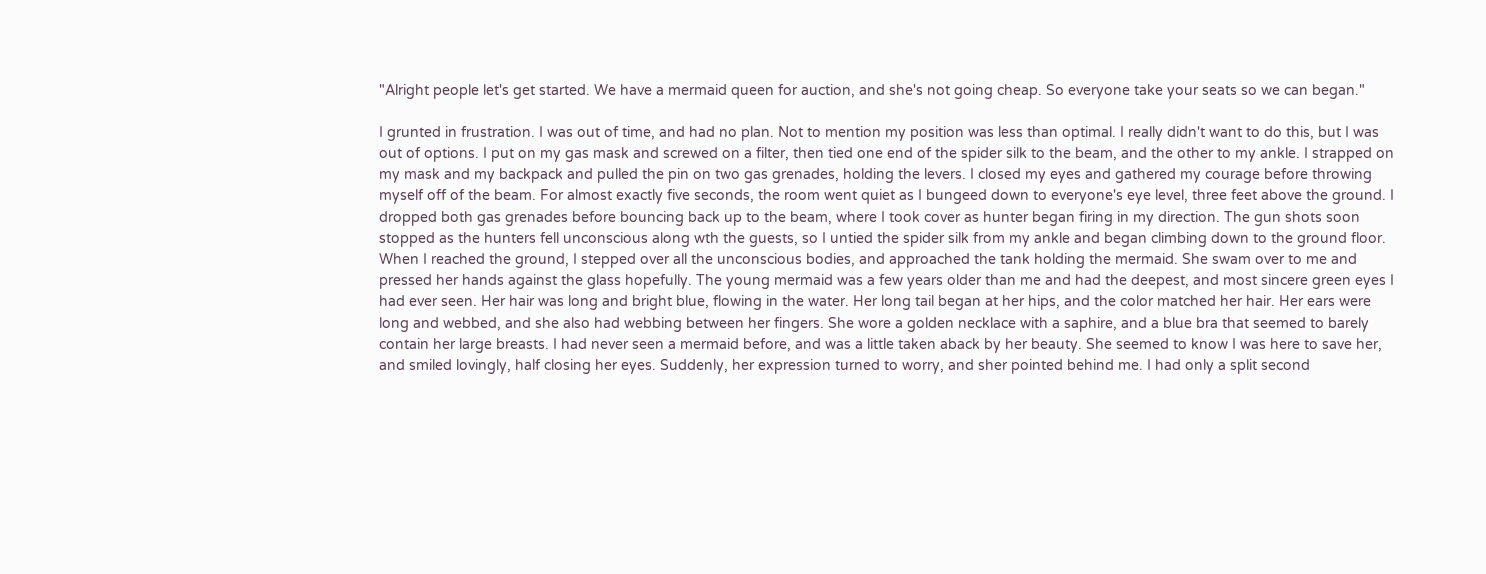"Alright people let's get started. We have a mermaid queen for auction, and she's not going cheap. So everyone take your seats so we can began."

I grunted in frustration. I was out of time, and had no plan. Not to mention my position was less than optimal. I really didn't want to do this, but I was out of options. I put on my gas mask and screwed on a filter, then tied one end of the spider silk to the beam, and the other to my ankle. I strapped on my mask and my backpack and pulled the pin on two gas grenades, holding the levers. I closed my eyes and gathered my courage before throwing myself off of the beam. For almost exactly five seconds, the room went quiet as I bungeed down to everyone's eye level, three feet above the ground. I dropped both gas grenades before bouncing back up to the beam, where I took cover as hunter began firing in my direction. The gun shots soon stopped as the hunters fell unconscious along wth the guests, so I untied the spider silk from my ankle and began climbing down to the ground floor. When I reached the ground, I stepped over all the unconscious bodies, and approached the tank holding the mermaid. She swam over to me and pressed her hands against the glass hopefully. The young mermaid was a few years older than me and had the deepest, and most sincere green eyes I had ever seen. Her hair was long and bright blue, flowing in the water. Her long tail began at her hips, and the color matched her hair. Her ears were long and webbed, and she also had webbing between her fingers. She wore a golden necklace with a saphire, and a blue bra that seemed to barely contain her large breasts. I had never seen a mermaid before, and was a little taken aback by her beauty. She seemed to know I was here to save her, and smiled lovingly, half closing her eyes. Suddenly, her expression turned to worry, and sher pointed behind me. I had only a split second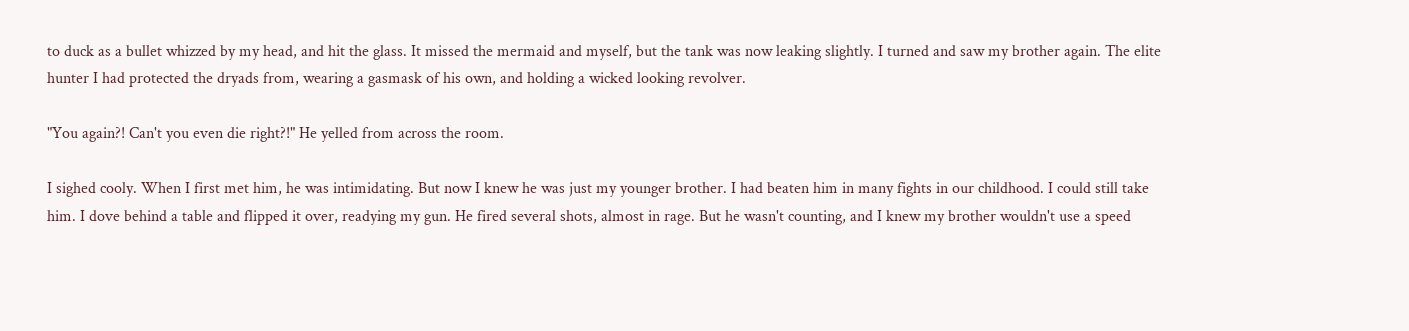to duck as a bullet whizzed by my head, and hit the glass. It missed the mermaid and myself, but the tank was now leaking slightly. I turned and saw my brother again. The elite hunter I had protected the dryads from, wearing a gasmask of his own, and holding a wicked looking revolver.

"You again?! Can't you even die right?!" He yelled from across the room.

I sighed cooly. When I first met him, he was intimidating. But now I knew he was just my younger brother. I had beaten him in many fights in our childhood. I could still take him. I dove behind a table and flipped it over, readying my gun. He fired several shots, almost in rage. But he wasn't counting, and I knew my brother wouldn't use a speed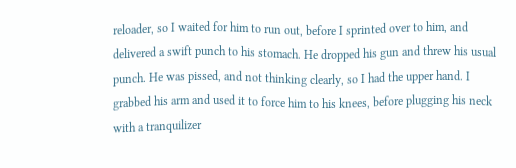reloader, so I waited for him to run out, before I sprinted over to him, and delivered a swift punch to his stomach. He dropped his gun and threw his usual punch. He was pissed, and not thinking clearly, so I had the upper hand. I grabbed his arm and used it to force him to his knees, before plugging his neck with a tranquilizer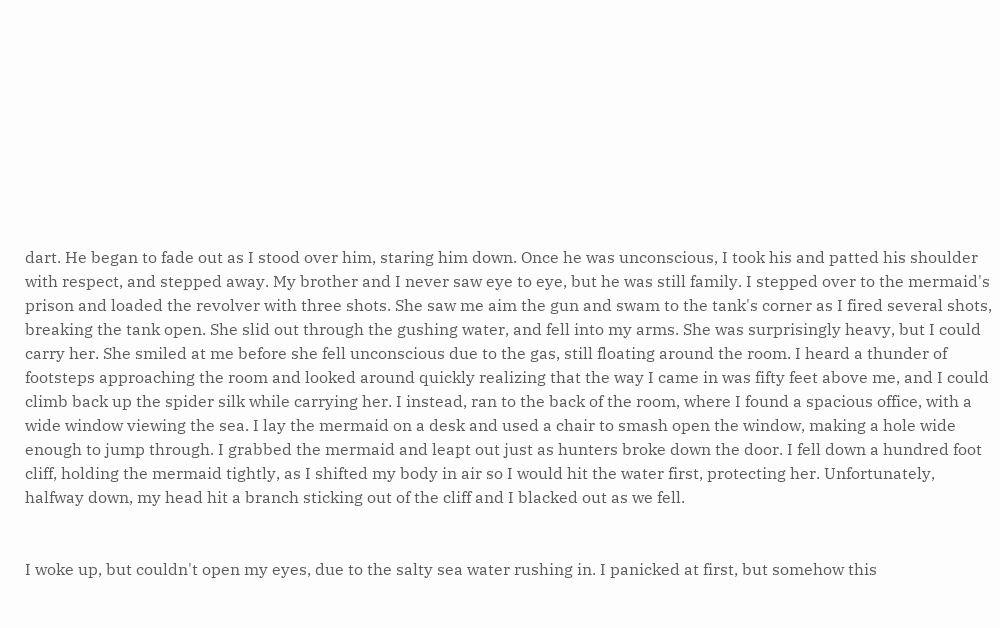dart. He began to fade out as I stood over him, staring him down. Once he was unconscious, I took his and patted his shoulder with respect, and stepped away. My brother and I never saw eye to eye, but he was still family. I stepped over to the mermaid's prison and loaded the revolver with three shots. She saw me aim the gun and swam to the tank's corner as I fired several shots, breaking the tank open. She slid out through the gushing water, and fell into my arms. She was surprisingly heavy, but I could carry her. She smiled at me before she fell unconscious due to the gas, still floating around the room. I heard a thunder of footsteps approaching the room and looked around quickly realizing that the way I came in was fifty feet above me, and I could climb back up the spider silk while carrying her. I instead, ran to the back of the room, where I found a spacious office, with a wide window viewing the sea. I lay the mermaid on a desk and used a chair to smash open the window, making a hole wide enough to jump through. I grabbed the mermaid and leapt out just as hunters broke down the door. I fell down a hundred foot cliff, holding the mermaid tightly, as I shifted my body in air so I would hit the water first, protecting her. Unfortunately, halfway down, my head hit a branch sticking out of the cliff and I blacked out as we fell.


I woke up, but couldn't open my eyes, due to the salty sea water rushing in. I panicked at first, but somehow this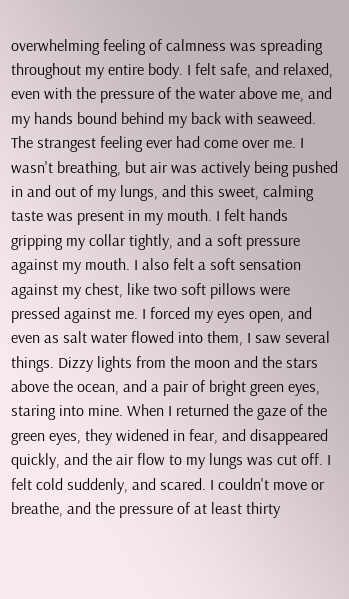overwhelming feeling of calmness was spreading throughout my entire body. I felt safe, and relaxed, even with the pressure of the water above me, and my hands bound behind my back with seaweed. The strangest feeling ever had come over me. I wasn't breathing, but air was actively being pushed in and out of my lungs, and this sweet, calming taste was present in my mouth. I felt hands gripping my collar tightly, and a soft pressure against my mouth. I also felt a soft sensation against my chest, like two soft pillows were pressed against me. I forced my eyes open, and even as salt water flowed into them, I saw several things. Dizzy lights from the moon and the stars above the ocean, and a pair of bright green eyes, staring into mine. When I returned the gaze of the green eyes, they widened in fear, and disappeared quickly, and the air flow to my lungs was cut off. I felt cold suddenly, and scared. I couldn't move or breathe, and the pressure of at least thirty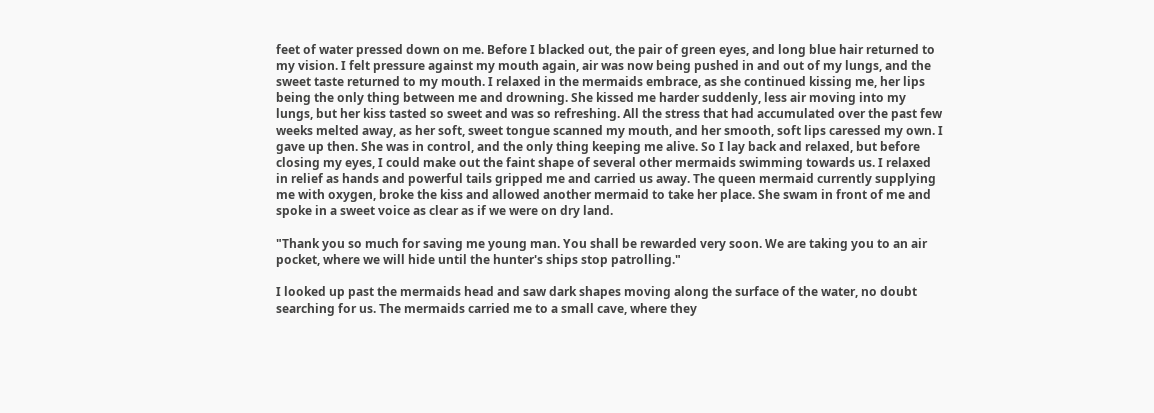feet of water pressed down on me. Before I blacked out, the pair of green eyes, and long blue hair returned to my vision. I felt pressure against my mouth again, air was now being pushed in and out of my lungs, and the sweet taste returned to my mouth. I relaxed in the mermaids embrace, as she continued kissing me, her lips being the only thing between me and drowning. She kissed me harder suddenly, less air moving into my lungs, but her kiss tasted so sweet and was so refreshing. All the stress that had accumulated over the past few weeks melted away, as her soft, sweet tongue scanned my mouth, and her smooth, soft lips caressed my own. I gave up then. She was in control, and the only thing keeping me alive. So I lay back and relaxed, but before closing my eyes, I could make out the faint shape of several other mermaids swimming towards us. I relaxed in relief as hands and powerful tails gripped me and carried us away. The queen mermaid currently supplying me with oxygen, broke the kiss and allowed another mermaid to take her place. She swam in front of me and spoke in a sweet voice as clear as if we were on dry land.

"Thank you so much for saving me young man. You shall be rewarded very soon. We are taking you to an air pocket, where we will hide until the hunter's ships stop patrolling."

I looked up past the mermaids head and saw dark shapes moving along the surface of the water, no doubt searching for us. The mermaids carried me to a small cave, where they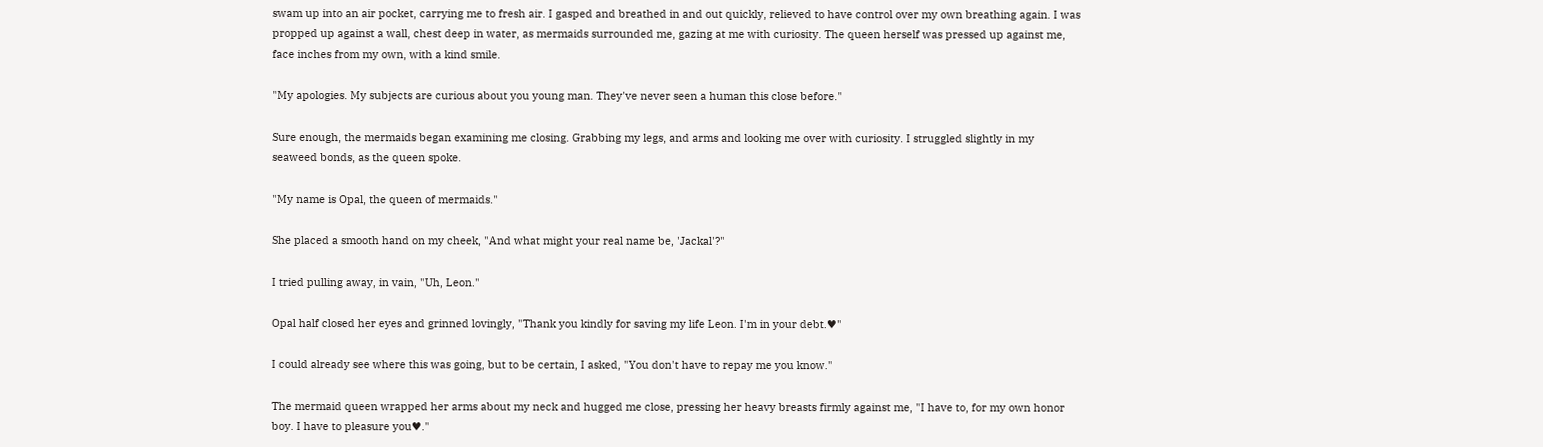swam up into an air pocket, carrying me to fresh air. I gasped and breathed in and out quickly, relieved to have control over my own breathing again. I was propped up against a wall, chest deep in water, as mermaids surrounded me, gazing at me with curiosity. The queen herself was pressed up against me, face inches from my own, with a kind smile.

"My apologies. My subjects are curious about you young man. They've never seen a human this close before."

Sure enough, the mermaids began examining me closing. Grabbing my legs, and arms and looking me over with curiosity. I struggled slightly in my seaweed bonds, as the queen spoke.

"My name is Opal, the queen of mermaids."

She placed a smooth hand on my cheek, "And what might your real name be, 'Jackal'?"

I tried pulling away, in vain, "Uh, Leon."

Opal half closed her eyes and grinned lovingly, "Thank you kindly for saving my life Leon. I'm in your debt.♥"

I could already see where this was going, but to be certain, I asked, "You don't have to repay me you know."

The mermaid queen wrapped her arms about my neck and hugged me close, pressing her heavy breasts firmly against me, "I have to, for my own honor boy. I have to pleasure you♥."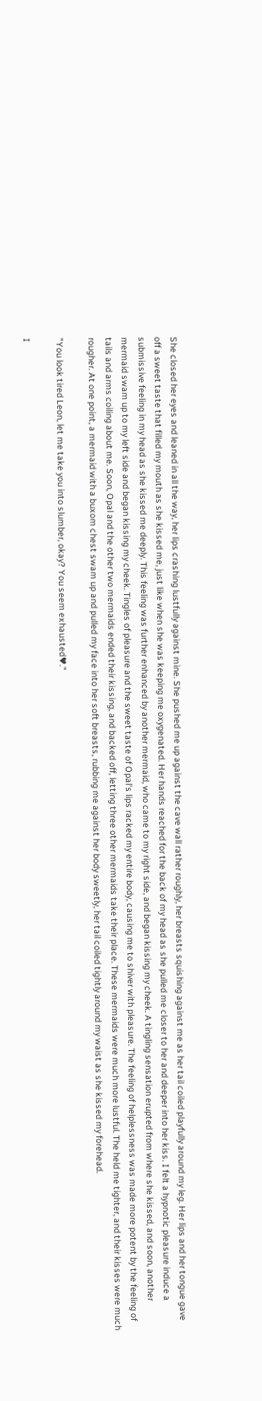She closed her eyes and leaned in all the way, her lips crashing lustfully against mine. She pushed me up against the cave wall rather roughly, her breasts squishing against me as her tail coiled playfully around my leg. Her lips and her tongue gave off a sweet taste that filled my mouth as she kissed me, just like when she was keeping me oxygenated. Her hands reached for the back of my head as she pulled me closer to her and deeper into her kiss. I felt a hypnotic pleasure induce a submissive feeling in my head as she kissed me deeply. This feeling was further enhanced by another mermaid, who came to my right side, and began kissing my cheek. A tingling sensation erupted from where she kissed, and soon, another mermaid swam up to my left side and began kissing my cheek. Tingles of pleasure and the sweet taste of Opal's lips racked my entire body, causing me to shiver with pleasure. The feeling of helplessness was made more potent by the feeling of tails and arms coiling about me. Soon, Opal and the other two mermaids ended their kissing, and backed off, letting three other mermaids take their place. These mermaids were much more lustful. The held me tighter, and their kisses were much rougher. At one point, a mermaid with a buxom chest swam up and pulled my face into her soft breasts, rubbing me against her body sweetly, her tail coiled tightly around my waist as she kissed my forehead.

"You look tired Leon, let me take you into slumber, okay? You seem exhausted♥."

I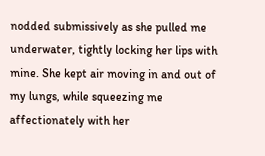nodded submissively as she pulled me underwater, tightly locking her lips with mine. She kept air moving in and out of my lungs, while squeezing me affectionately with her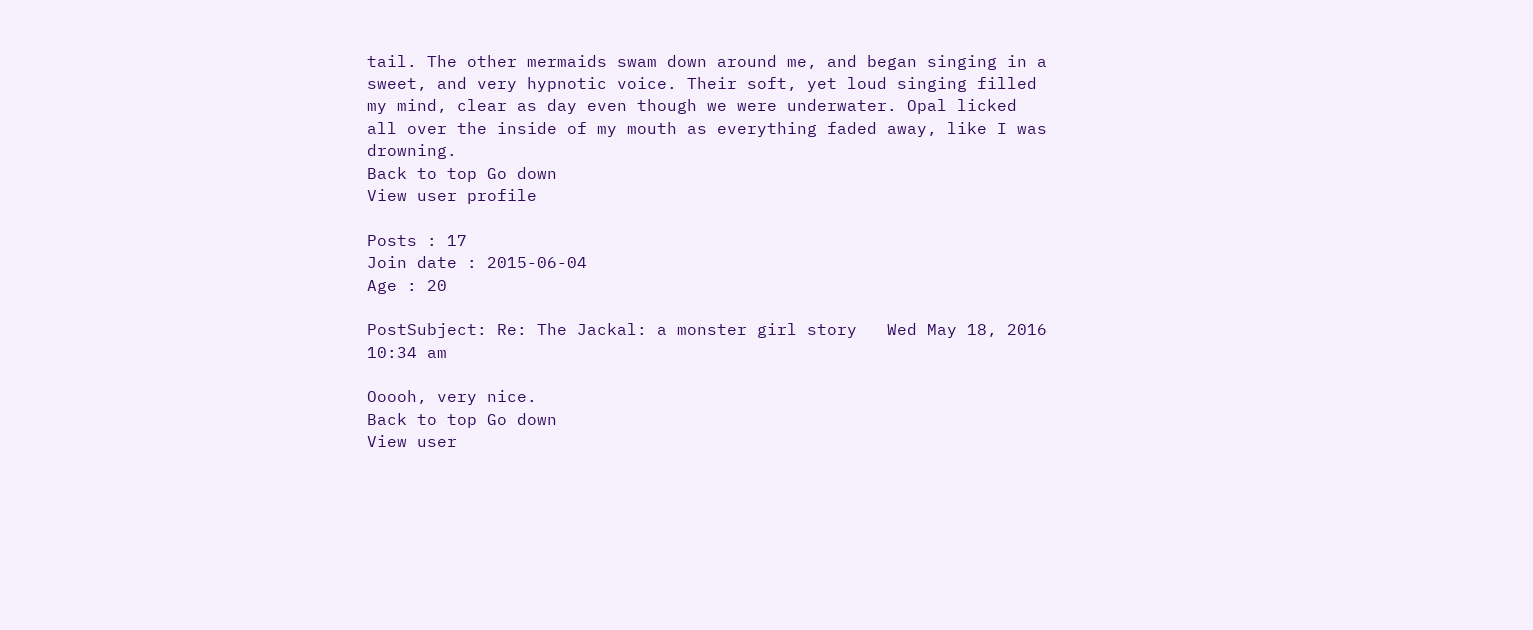tail. The other mermaids swam down around me, and began singing in a sweet, and very hypnotic voice. Their soft, yet loud singing filled my mind, clear as day even though we were underwater. Opal licked all over the inside of my mouth as everything faded away, like I was drowning.
Back to top Go down
View user profile

Posts : 17
Join date : 2015-06-04
Age : 20

PostSubject: Re: The Jackal: a monster girl story   Wed May 18, 2016 10:34 am

Ooooh, very nice.
Back to top Go down
View user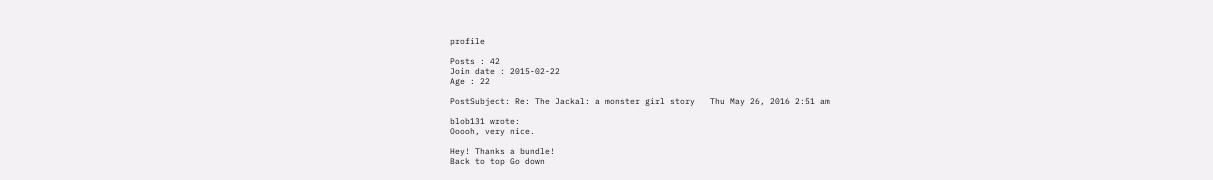profile

Posts : 42
Join date : 2015-02-22
Age : 22

PostSubject: Re: The Jackal: a monster girl story   Thu May 26, 2016 2:51 am

blob131 wrote:
Ooooh, very nice.

Hey! Thanks a bundle!
Back to top Go down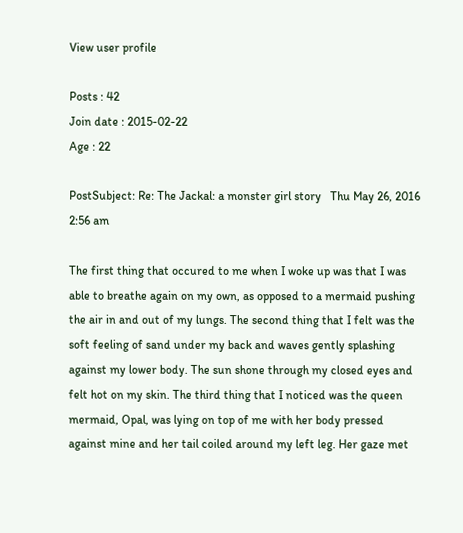View user profile

Posts : 42
Join date : 2015-02-22
Age : 22

PostSubject: Re: The Jackal: a monster girl story   Thu May 26, 2016 2:56 am

The first thing that occured to me when I woke up was that I was able to breathe again on my own, as opposed to a mermaid pushing the air in and out of my lungs. The second thing that I felt was the soft feeling of sand under my back and waves gently splashing against my lower body. The sun shone through my closed eyes and felt hot on my skin. The third thing that I noticed was the queen mermaid, Opal, was lying on top of me with her body pressed against mine and her tail coiled around my left leg. Her gaze met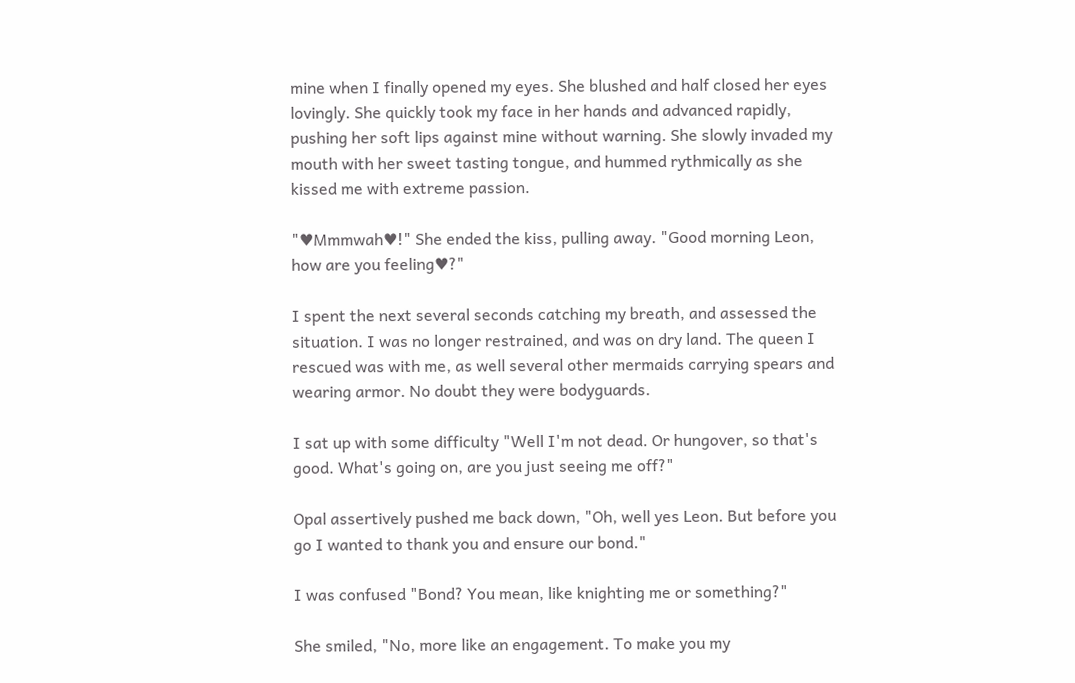mine when I finally opened my eyes. She blushed and half closed her eyes lovingly. She quickly took my face in her hands and advanced rapidly, pushing her soft lips against mine without warning. She slowly invaded my mouth with her sweet tasting tongue, and hummed rythmically as she kissed me with extreme passion.

"♥Mmmwah♥!" She ended the kiss, pulling away. "Good morning Leon, how are you feeling♥?"

I spent the next several seconds catching my breath, and assessed the situation. I was no longer restrained, and was on dry land. The queen I rescued was with me, as well several other mermaids carrying spears and wearing armor. No doubt they were bodyguards.

I sat up with some difficulty "Well I'm not dead. Or hungover, so that's good. What's going on, are you just seeing me off?"

Opal assertively pushed me back down, "Oh, well yes Leon. But before you go I wanted to thank you and ensure our bond."

I was confused "Bond? You mean, like knighting me or something?"

She smiled, "No, more like an engagement. To make you my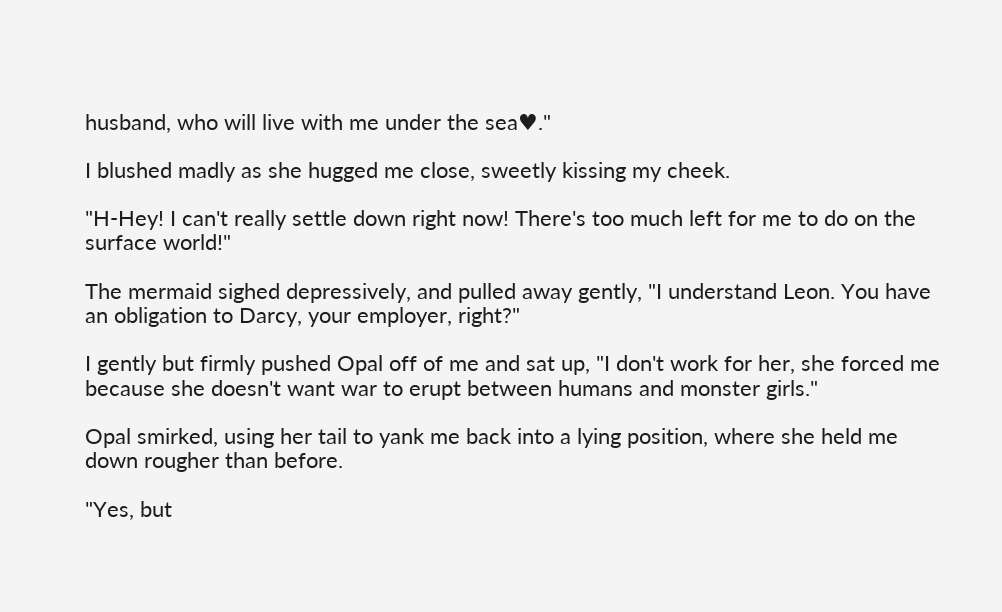husband, who will live with me under the sea♥."

I blushed madly as she hugged me close, sweetly kissing my cheek.

"H-Hey! I can't really settle down right now! There's too much left for me to do on the surface world!"

The mermaid sighed depressively, and pulled away gently, "I understand Leon. You have an obligation to Darcy, your employer, right?"

I gently but firmly pushed Opal off of me and sat up, "I don't work for her, she forced me because she doesn't want war to erupt between humans and monster girls."

Opal smirked, using her tail to yank me back into a lying position, where she held me down rougher than before.

"Yes, but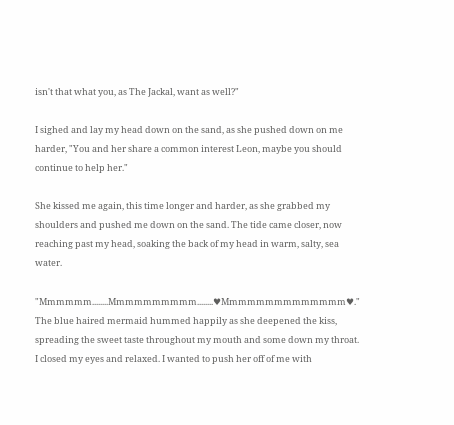isn't that what you, as The Jackal, want as well?"

I sighed and lay my head down on the sand, as she pushed down on me harder, "You and her share a common interest Leon, maybe you should continue to help her."

She kissed me again, this time longer and harder, as she grabbed my shoulders and pushed me down on the sand. The tide came closer, now reaching past my head, soaking the back of my head in warm, salty, sea water.

"Mmmmmm........Mmmmmmmmmm........♥Mmmmmmmmmmmmmm♥." The blue haired mermaid hummed happily as she deepened the kiss, spreading the sweet taste throughout my mouth and some down my throat. I closed my eyes and relaxed. I wanted to push her off of me with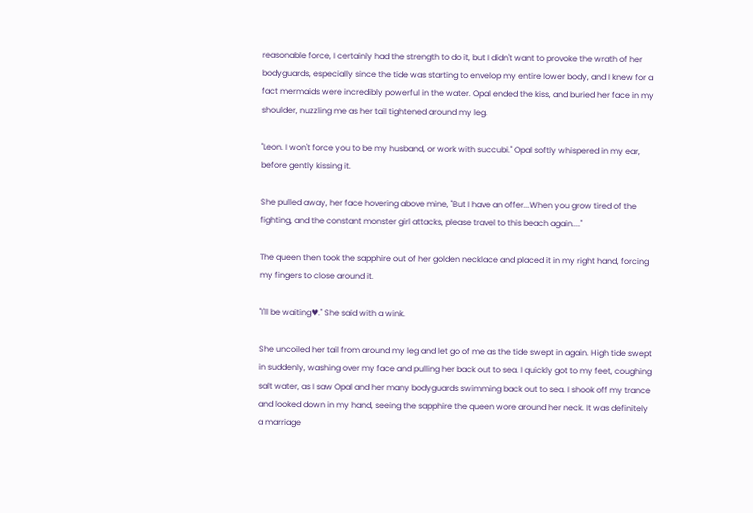reasonable force, I certainly had the strength to do it, but I didn't want to provoke the wrath of her bodyguards, especially since the tide was starting to envelop my entire lower body, and I knew for a fact mermaids were incredibly powerful in the water. Opal ended the kiss, and buried her face in my shoulder, nuzzling me as her tail tightened around my leg.

"Leon. I won't force you to be my husband, or work with succubi." Opal softly whispered in my ear, before gently kissing it.

She pulled away, her face hovering above mine, "But I have an offer...When you grow tired of the fighting, and the constant monster girl attacks, please travel to this beach again...."

The queen then took the sapphire out of her golden necklace and placed it in my right hand, forcing my fingers to close around it.

"I'll be waiting♥." She said with a wink.

She uncoiled her tail from around my leg and let go of me as the tide swept in again. High tide swept in suddenly, washing over my face and pulling her back out to sea. I quickly got to my feet, coughing salt water, as I saw Opal and her many bodyguards swimming back out to sea. I shook off my trance and looked down in my hand, seeing the sapphire the queen wore around her neck. It was definitely a marriage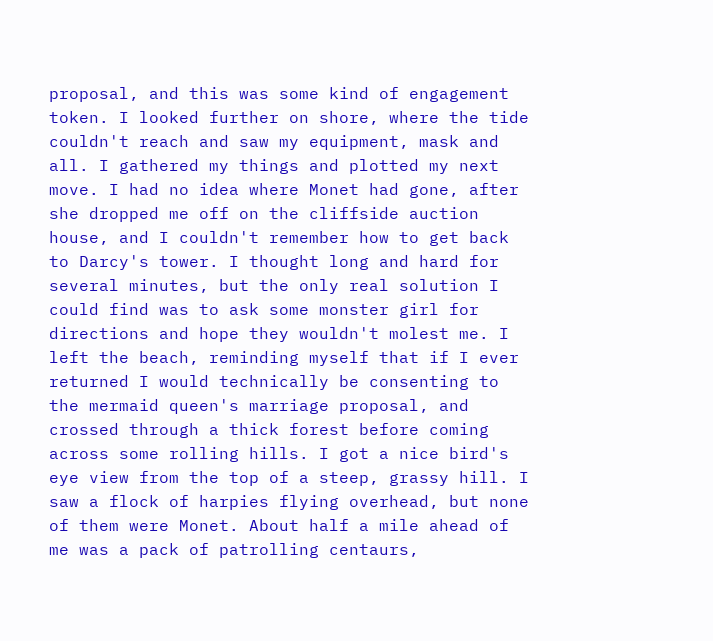proposal, and this was some kind of engagement token. I looked further on shore, where the tide couldn't reach and saw my equipment, mask and all. I gathered my things and plotted my next move. I had no idea where Monet had gone, after she dropped me off on the cliffside auction house, and I couldn't remember how to get back to Darcy's tower. I thought long and hard for several minutes, but the only real solution I could find was to ask some monster girl for directions and hope they wouldn't molest me. I left the beach, reminding myself that if I ever returned I would technically be consenting to the mermaid queen's marriage proposal, and crossed through a thick forest before coming across some rolling hills. I got a nice bird's eye view from the top of a steep, grassy hill. I saw a flock of harpies flying overhead, but none of them were Monet. About half a mile ahead of me was a pack of patrolling centaurs,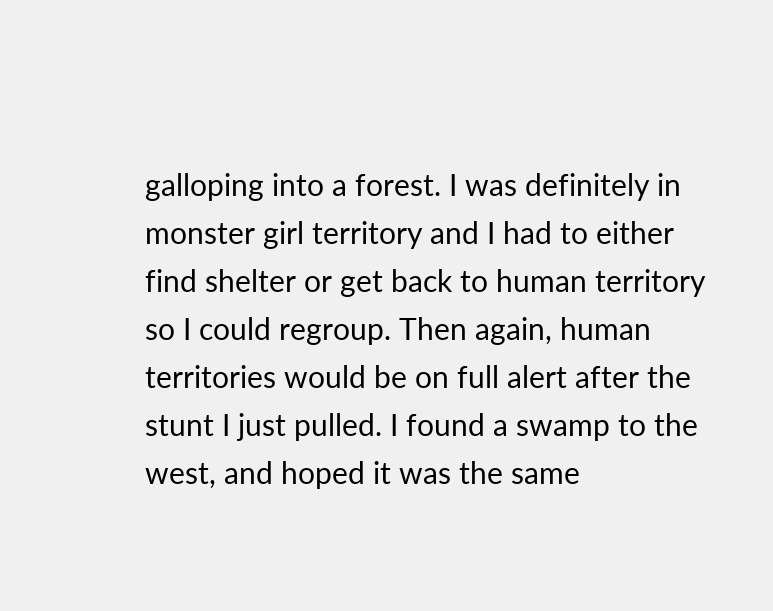galloping into a forest. I was definitely in monster girl territory and I had to either find shelter or get back to human territory so I could regroup. Then again, human territories would be on full alert after the stunt I just pulled. I found a swamp to the west, and hoped it was the same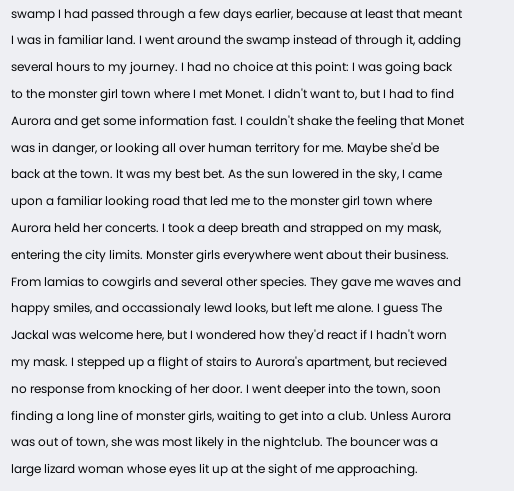swamp I had passed through a few days earlier, because at least that meant I was in familiar land. I went around the swamp instead of through it, adding several hours to my journey. I had no choice at this point: I was going back to the monster girl town where I met Monet. I didn't want to, but I had to find Aurora and get some information fast. I couldn't shake the feeling that Monet was in danger, or looking all over human territory for me. Maybe she'd be back at the town. It was my best bet. As the sun lowered in the sky, I came upon a familiar looking road that led me to the monster girl town where Aurora held her concerts. I took a deep breath and strapped on my mask, entering the city limits. Monster girls everywhere went about their business. From lamias to cowgirls and several other species. They gave me waves and happy smiles, and occassionaly lewd looks, but left me alone. I guess The Jackal was welcome here, but I wondered how they'd react if I hadn't worn my mask. I stepped up a flight of stairs to Aurora's apartment, but recieved no response from knocking of her door. I went deeper into the town, soon finding a long line of monster girls, waiting to get into a club. Unless Aurora was out of town, she was most likely in the nightclub. The bouncer was a large lizard woman whose eyes lit up at the sight of me approaching.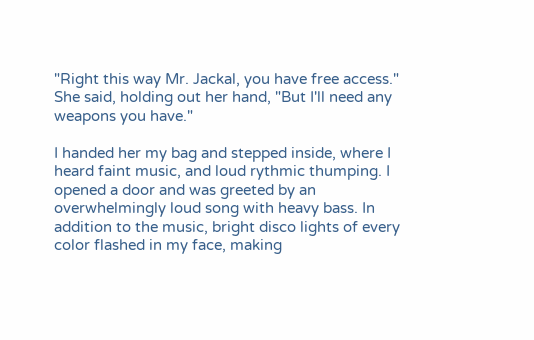"Right this way Mr. Jackal, you have free access." She said, holding out her hand, "But I'll need any weapons you have."

I handed her my bag and stepped inside, where I heard faint music, and loud rythmic thumping. I opened a door and was greeted by an overwhelmingly loud song with heavy bass. In addition to the music, bright disco lights of every color flashed in my face, making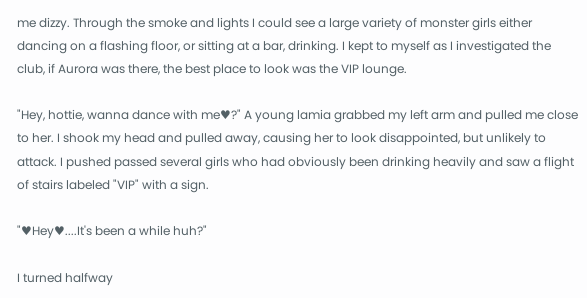me dizzy. Through the smoke and lights I could see a large variety of monster girls either dancing on a flashing floor, or sitting at a bar, drinking. I kept to myself as I investigated the club, if Aurora was there, the best place to look was the VIP lounge.

"Hey, hottie, wanna dance with me♥?" A young lamia grabbed my left arm and pulled me close to her. I shook my head and pulled away, causing her to look disappointed, but unlikely to attack. I pushed passed several girls who had obviously been drinking heavily and saw a flight of stairs labeled "VIP" with a sign.

"♥Hey♥....It's been a while huh?"

I turned halfway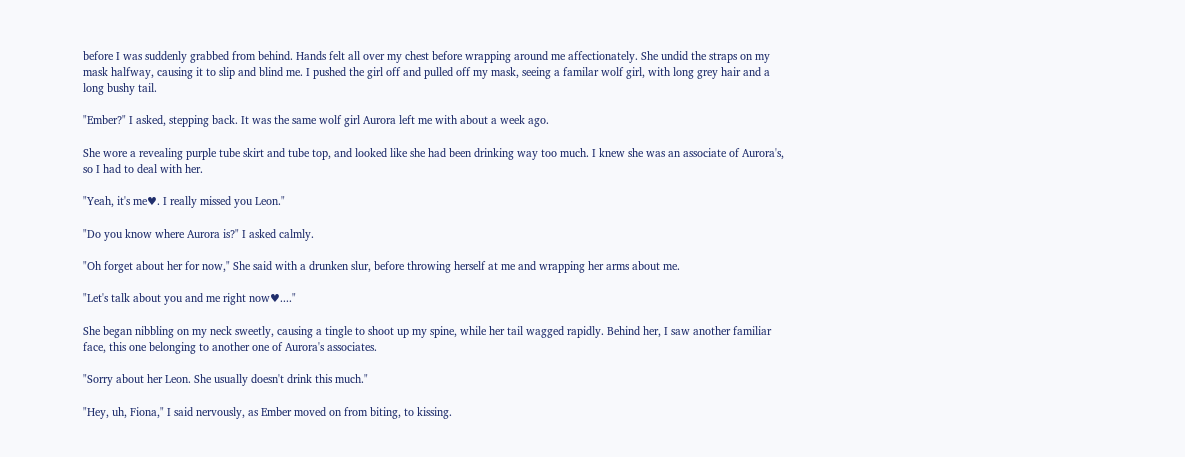before I was suddenly grabbed from behind. Hands felt all over my chest before wrapping around me affectionately. She undid the straps on my mask halfway, causing it to slip and blind me. I pushed the girl off and pulled off my mask, seeing a familar wolf girl, with long grey hair and a long bushy tail.

"Ember?" I asked, stepping back. It was the same wolf girl Aurora left me with about a week ago.

She wore a revealing purple tube skirt and tube top, and looked like she had been drinking way too much. I knew she was an associate of Aurora's, so I had to deal with her.

"Yeah, it's me♥. I really missed you Leon."

"Do you know where Aurora is?" I asked calmly.

"Oh forget about her for now," She said with a drunken slur, before throwing herself at me and wrapping her arms about me.

"Let's talk about you and me right now♥...."

She began nibbling on my neck sweetly, causing a tingle to shoot up my spine, while her tail wagged rapidly. Behind her, I saw another familiar face, this one belonging to another one of Aurora's associates.

"Sorry about her Leon. She usually doesn't drink this much."

"Hey, uh, Fiona," I said nervously, as Ember moved on from biting, to kissing.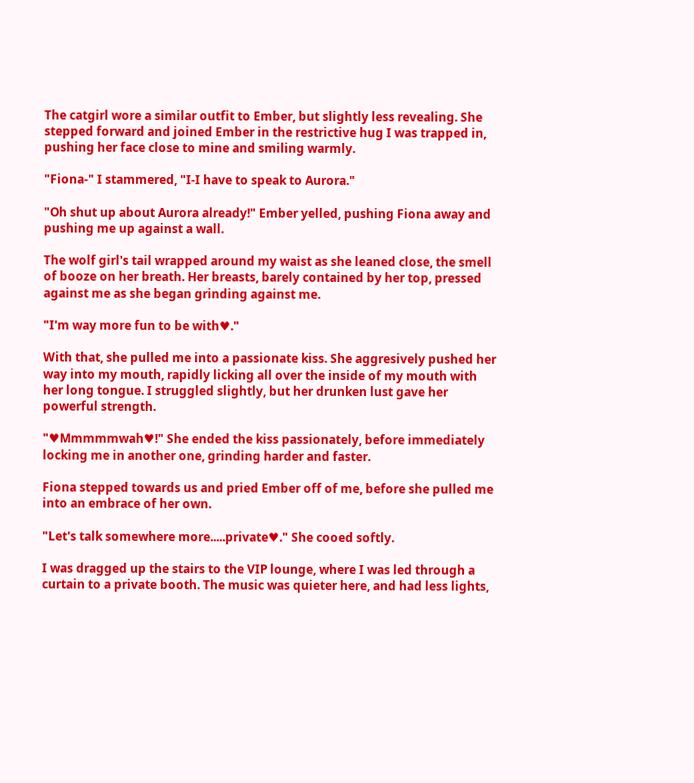The catgirl wore a similar outfit to Ember, but slightly less revealing. She stepped forward and joined Ember in the restrictive hug I was trapped in, pushing her face close to mine and smiling warmly.

"Fiona-" I stammered, "I-I have to speak to Aurora."

"Oh shut up about Aurora already!" Ember yelled, pushing Fiona away and pushing me up against a wall.

The wolf girl's tail wrapped around my waist as she leaned close, the smell of booze on her breath. Her breasts, barely contained by her top, pressed against me as she began grinding against me.

"I'm way more fun to be with♥."

With that, she pulled me into a passionate kiss. She aggresively pushed her way into my mouth, rapidly licking all over the inside of my mouth with her long tongue. I struggled slightly, but her drunken lust gave her powerful strength.

"♥Mmmmmwah♥!" She ended the kiss passionately, before immediately locking me in another one, grinding harder and faster.

Fiona stepped towards us and pried Ember off of me, before she pulled me into an embrace of her own.

"Let's talk somewhere more.....private♥." She cooed softly.

I was dragged up the stairs to the VIP lounge, where I was led through a curtain to a private booth. The music was quieter here, and had less lights,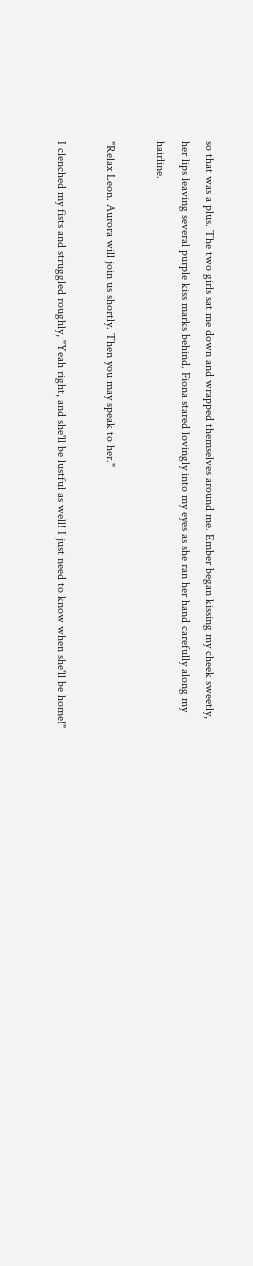so that was a plus. The two girls sat me down and wrapped themselves around me. Ember began kissing my cheek sweetly, her lips leaving several purple kiss marks behind. Fiona stared lovingly into my eyes as she ran her hand carefully along my hairline.

"Relax Leon. Aurora will join us shortly. Then you may speak to her."

I clenched my fists and struggled roughly, "Yeah right, and she'll be lustful as well! I just need to know when she'll be home!"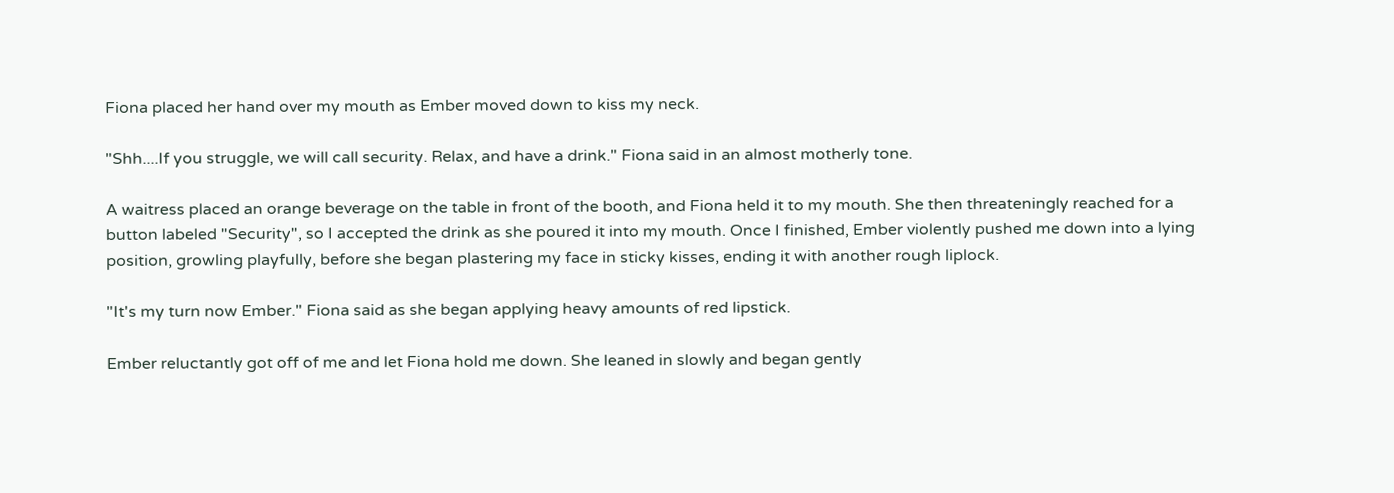Fiona placed her hand over my mouth as Ember moved down to kiss my neck.

"Shh....If you struggle, we will call security. Relax, and have a drink." Fiona said in an almost motherly tone.

A waitress placed an orange beverage on the table in front of the booth, and Fiona held it to my mouth. She then threateningly reached for a button labeled "Security", so I accepted the drink as she poured it into my mouth. Once I finished, Ember violently pushed me down into a lying position, growling playfully, before she began plastering my face in sticky kisses, ending it with another rough liplock.

"It's my turn now Ember." Fiona said as she began applying heavy amounts of red lipstick.

Ember reluctantly got off of me and let Fiona hold me down. She leaned in slowly and began gently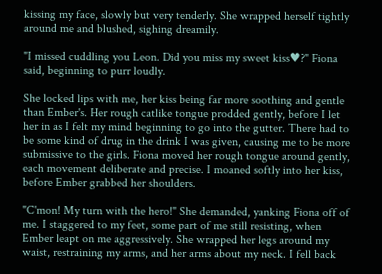kissing my face, slowly but very tenderly. She wrapped herself tightly around me and blushed, sighing dreamily.

"I missed cuddling you Leon. Did you miss my sweet kiss♥?" Fiona said, beginning to purr loudly.

She locked lips with me, her kiss being far more soothing and gentle than Ember's. Her rough catlike tongue prodded gently, before I let her in as I felt my mind beginning to go into the gutter. There had to be some kind of drug in the drink I was given, causing me to be more submissive to the girls. Fiona moved her rough tongue around gently, each movement deliberate and precise. I moaned softly into her kiss, before Ember grabbed her shoulders.

"C'mon! My turn with the hero!" She demanded, yanking Fiona off of me. I staggered to my feet, some part of me still resisting, when Ember leapt on me aggressively. She wrapped her legs around my waist, restraining my arms, and her arms about my neck. I fell back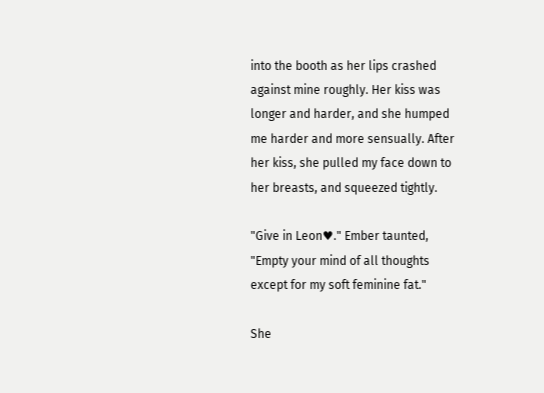into the booth as her lips crashed against mine roughly. Her kiss was longer and harder, and she humped me harder and more sensually. After her kiss, she pulled my face down to her breasts, and squeezed tightly.

"Give in Leon♥." Ember taunted, "Empty your mind of all thoughts except for my soft feminine fat."

She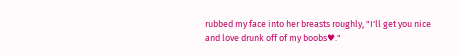rubbed my face into her breasts roughly, "I'll get you nice and love drunk off of my boobs♥."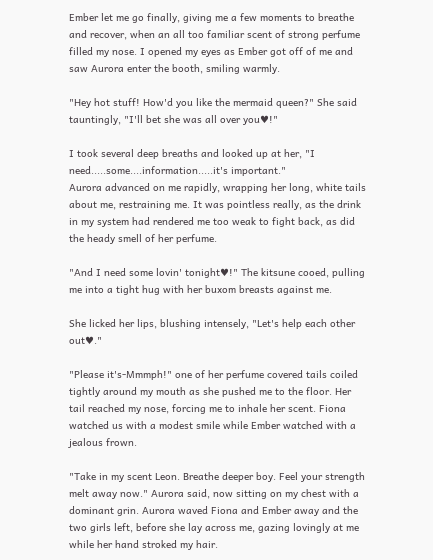Ember let me go finally, giving me a few moments to breathe and recover, when an all too familiar scent of strong perfume filled my nose. I opened my eyes as Ember got off of me and saw Aurora enter the booth, smiling warmly.

"Hey hot stuff! How'd you like the mermaid queen?" She said tauntingly, "I'll bet she was all over you♥!"

I took several deep breaths and looked up at her, "I need.....some....information.....it's important."
Aurora advanced on me rapidly, wrapping her long, white tails about me, restraining me. It was pointless really, as the drink in my system had rendered me too weak to fight back, as did the heady smell of her perfume.

"And I need some lovin' tonight♥!" The kitsune cooed, pulling me into a tight hug with her buxom breasts against me.

She licked her lips, blushing intensely, "Let's help each other out♥."

"Please it's-Mmmph!" one of her perfume covered tails coiled tightly around my mouth as she pushed me to the floor. Her tail reached my nose, forcing me to inhale her scent. Fiona watched us with a modest smile while Ember watched with a jealous frown.

"Take in my scent Leon. Breathe deeper boy. Feel your strength melt away now." Aurora said, now sitting on my chest with a dominant grin. Aurora waved Fiona and Ember away and the two girls left, before she lay across me, gazing lovingly at me while her hand stroked my hair.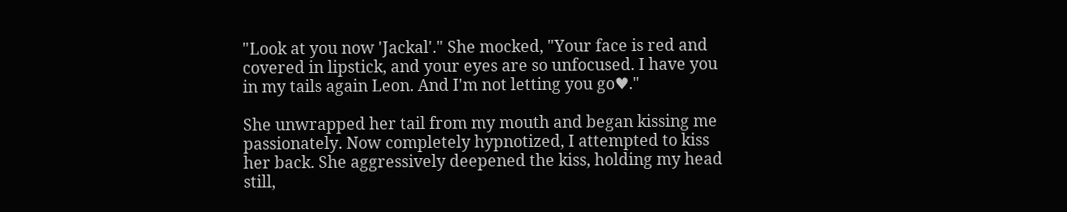"Look at you now 'Jackal'." She mocked, "Your face is red and covered in lipstick, and your eyes are so unfocused. I have you in my tails again Leon. And I'm not letting you go♥."

She unwrapped her tail from my mouth and began kissing me passionately. Now completely hypnotized, I attempted to kiss her back. She aggressively deepened the kiss, holding my head still,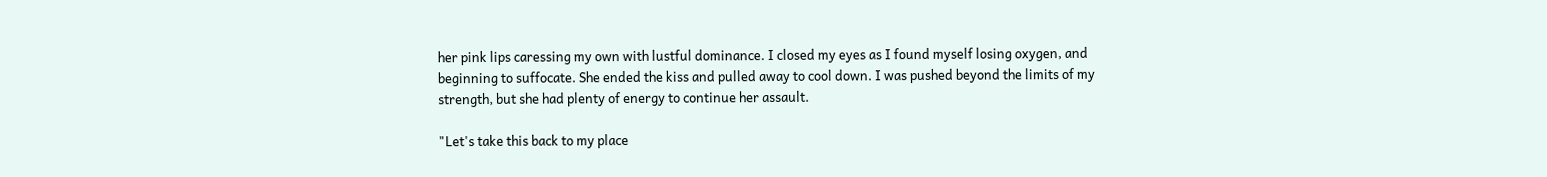her pink lips caressing my own with lustful dominance. I closed my eyes as I found myself losing oxygen, and beginning to suffocate. She ended the kiss and pulled away to cool down. I was pushed beyond the limits of my strength, but she had plenty of energy to continue her assault.

"Let's take this back to my place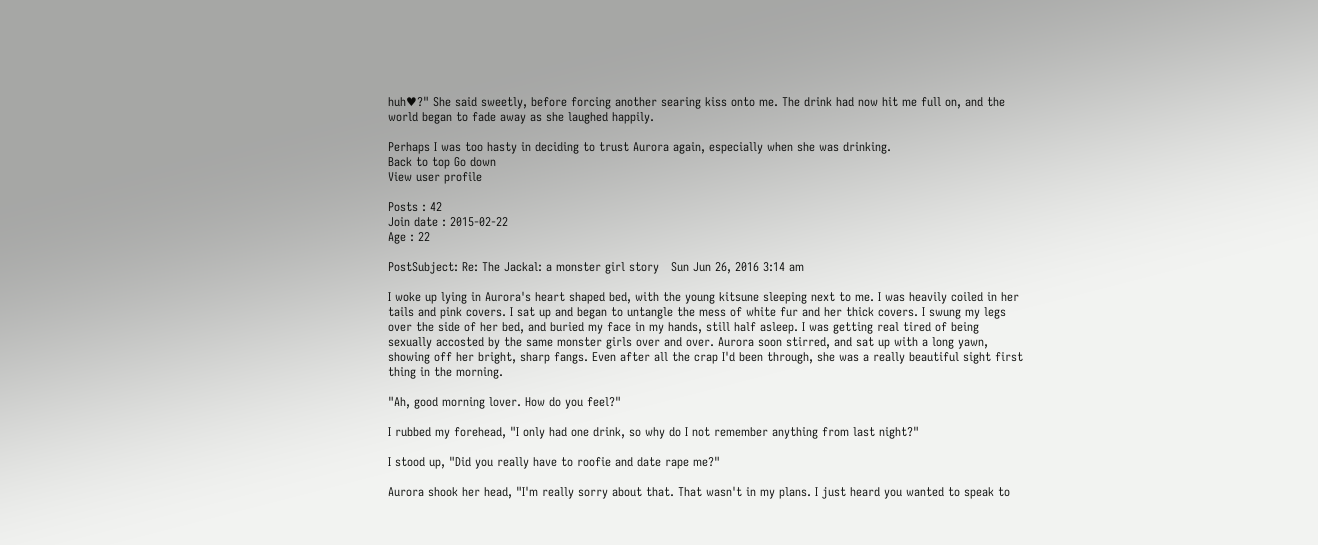huh♥?" She said sweetly, before forcing another searing kiss onto me. The drink had now hit me full on, and the world began to fade away as she laughed happily.

Perhaps I was too hasty in deciding to trust Aurora again, especially when she was drinking.
Back to top Go down
View user profile

Posts : 42
Join date : 2015-02-22
Age : 22

PostSubject: Re: The Jackal: a monster girl story   Sun Jun 26, 2016 3:14 am

I woke up lying in Aurora's heart shaped bed, with the young kitsune sleeping next to me. I was heavily coiled in her tails and pink covers. I sat up and began to untangle the mess of white fur and her thick covers. I swung my legs over the side of her bed, and buried my face in my hands, still half asleep. I was getting real tired of being sexually accosted by the same monster girls over and over. Aurora soon stirred, and sat up with a long yawn, showing off her bright, sharp fangs. Even after all the crap I'd been through, she was a really beautiful sight first thing in the morning.

"Ah, good morning lover. How do you feel?"

I rubbed my forehead, "I only had one drink, so why do I not remember anything from last night?"

I stood up, "Did you really have to roofie and date rape me?"

Aurora shook her head, "I'm really sorry about that. That wasn't in my plans. I just heard you wanted to speak to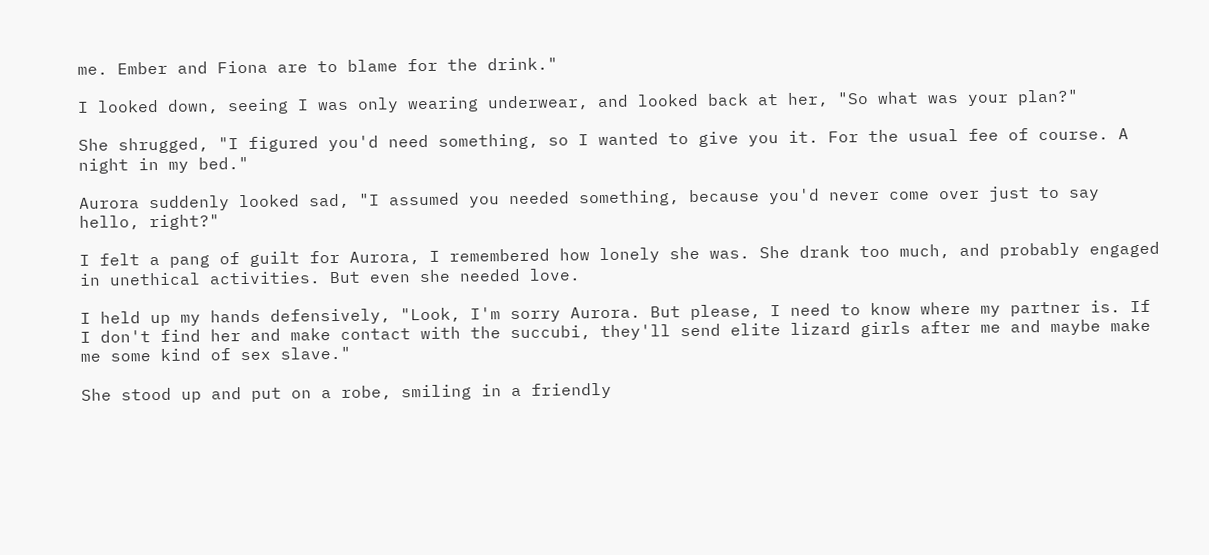me. Ember and Fiona are to blame for the drink."

I looked down, seeing I was only wearing underwear, and looked back at her, "So what was your plan?"

She shrugged, "I figured you'd need something, so I wanted to give you it. For the usual fee of course. A night in my bed."

Aurora suddenly looked sad, "I assumed you needed something, because you'd never come over just to say hello, right?"

I felt a pang of guilt for Aurora, I remembered how lonely she was. She drank too much, and probably engaged in unethical activities. But even she needed love.

I held up my hands defensively, "Look, I'm sorry Aurora. But please, I need to know where my partner is. If I don't find her and make contact with the succubi, they'll send elite lizard girls after me and maybe make me some kind of sex slave."

She stood up and put on a robe, smiling in a friendly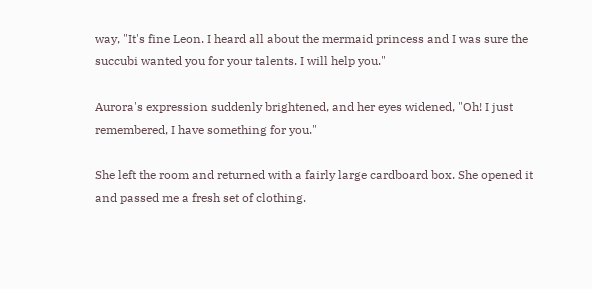way, "It's fine Leon. I heard all about the mermaid princess and I was sure the succubi wanted you for your talents. I will help you."

Aurora's expression suddenly brightened, and her eyes widened, "Oh! I just remembered, I have something for you."

She left the room and returned with a fairly large cardboard box. She opened it and passed me a fresh set of clothing.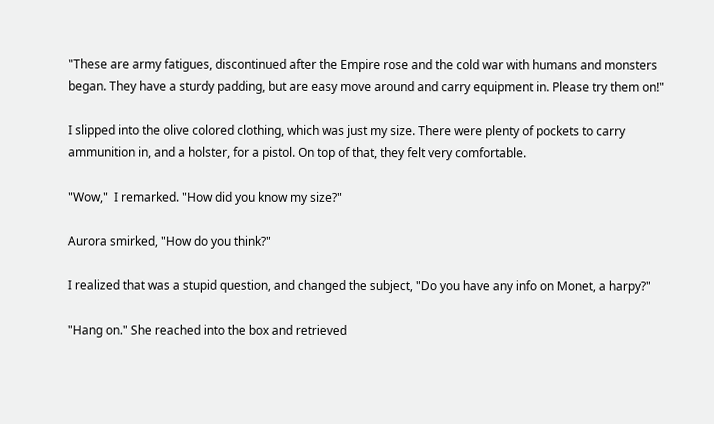"These are army fatigues, discontinued after the Empire rose and the cold war with humans and monsters began. They have a sturdy padding, but are easy move around and carry equipment in. Please try them on!"

I slipped into the olive colored clothing, which was just my size. There were plenty of pockets to carry ammunition in, and a holster, for a pistol. On top of that, they felt very comfortable.

"Wow,"  I remarked. "How did you know my size?"

Aurora smirked, "How do you think?"

I realized that was a stupid question, and changed the subject, "Do you have any info on Monet, a harpy?"

"Hang on." She reached into the box and retrieved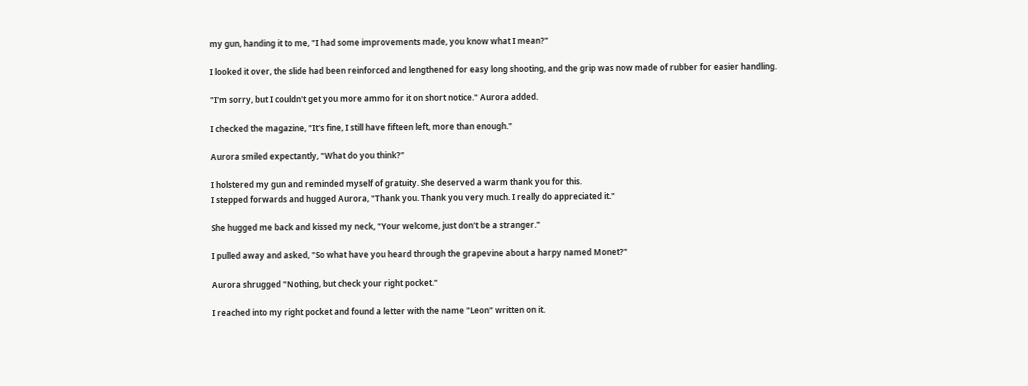my gun, handing it to me, "I had some improvements made, you know what I mean?"

I looked it over, the slide had been reinforced and lengthened for easy long shooting, and the grip was now made of rubber for easier handling.

"I'm sorry, but I couldn't get you more ammo for it on short notice." Aurora added.

I checked the magazine, "It's fine, I still have fifteen left, more than enough."

Aurora smiled expectantly, "What do you think?"

I holstered my gun and reminded myself of gratuity. She deserved a warm thank you for this.
I stepped forwards and hugged Aurora, "Thank you. Thank you very much. I really do appreciated it."

She hugged me back and kissed my neck, "Your welcome, just don't be a stranger."

I pulled away and asked, "So what have you heard through the grapevine about a harpy named Monet?"

Aurora shrugged "Nothing, but check your right pocket."

I reached into my right pocket and found a letter with the name "Leon" written on it.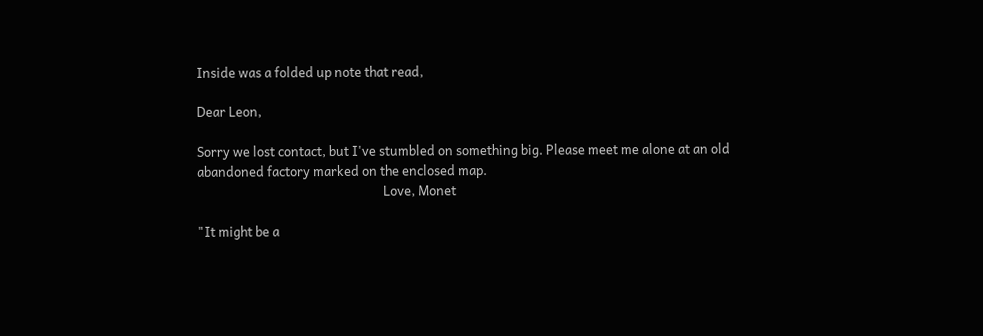Inside was a folded up note that read,

Dear Leon,

Sorry we lost contact, but I've stumbled on something big. Please meet me alone at an old abandoned factory marked on the enclosed map.
                                                              Love, Monet

"It might be a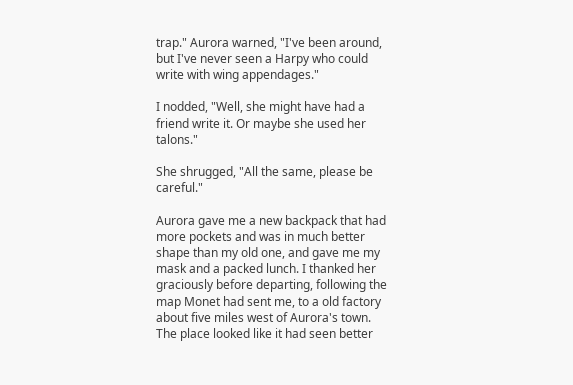trap." Aurora warned, "I've been around, but I've never seen a Harpy who could write with wing appendages."

I nodded, "Well, she might have had a friend write it. Or maybe she used her talons."

She shrugged, "All the same, please be careful."

Aurora gave me a new backpack that had more pockets and was in much better shape than my old one, and gave me my mask and a packed lunch. I thanked her graciously before departing, following the map Monet had sent me, to a old factory about five miles west of Aurora's town. The place looked like it had seen better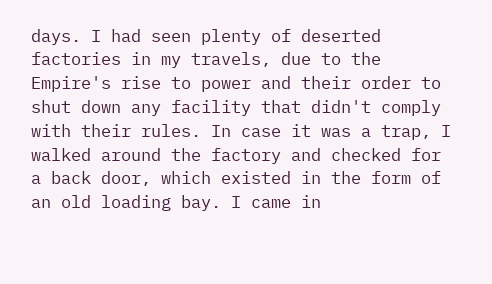days. I had seen plenty of deserted factories in my travels, due to the Empire's rise to power and their order to shut down any facility that didn't comply with their rules. In case it was a trap, I walked around the factory and checked for a back door, which existed in the form of an old loading bay. I came in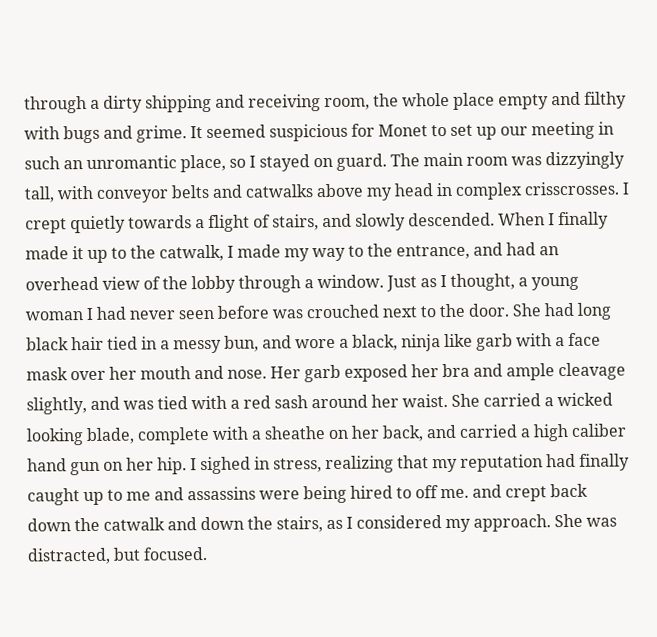through a dirty shipping and receiving room, the whole place empty and filthy with bugs and grime. It seemed suspicious for Monet to set up our meeting in such an unromantic place, so I stayed on guard. The main room was dizzyingly tall, with conveyor belts and catwalks above my head in complex crisscrosses. I crept quietly towards a flight of stairs, and slowly descended. When I finally made it up to the catwalk, I made my way to the entrance, and had an overhead view of the lobby through a window. Just as I thought, a young woman I had never seen before was crouched next to the door. She had long black hair tied in a messy bun, and wore a black, ninja like garb with a face mask over her mouth and nose. Her garb exposed her bra and ample cleavage slightly, and was tied with a red sash around her waist. She carried a wicked looking blade, complete with a sheathe on her back, and carried a high caliber hand gun on her hip. I sighed in stress, realizing that my reputation had finally caught up to me and assassins were being hired to off me. and crept back down the catwalk and down the stairs, as I considered my approach. She was distracted, but focused.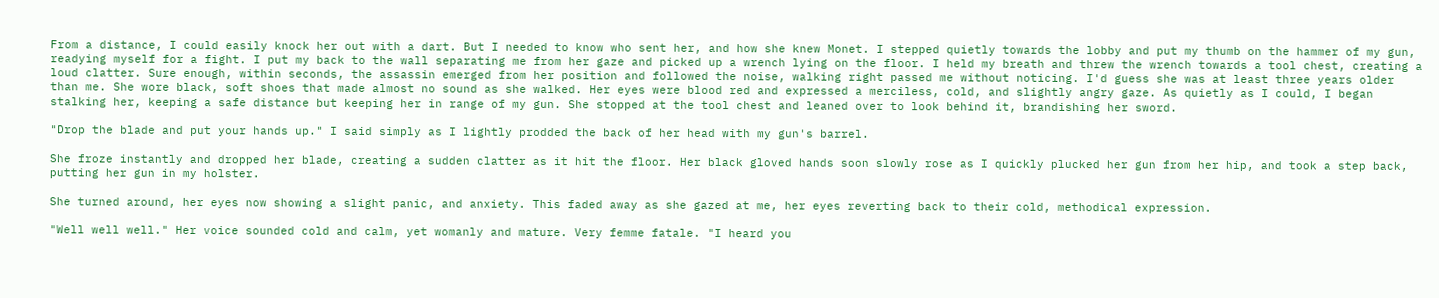From a distance, I could easily knock her out with a dart. But I needed to know who sent her, and how she knew Monet. I stepped quietly towards the lobby and put my thumb on the hammer of my gun, readying myself for a fight. I put my back to the wall separating me from her gaze and picked up a wrench lying on the floor. I held my breath and threw the wrench towards a tool chest, creating a loud clatter. Sure enough, within seconds, the assassin emerged from her position and followed the noise, walking right passed me without noticing. I'd guess she was at least three years older than me. She wore black, soft shoes that made almost no sound as she walked. Her eyes were blood red and expressed a merciless, cold, and slightly angry gaze. As quietly as I could, I began stalking her, keeping a safe distance but keeping her in range of my gun. She stopped at the tool chest and leaned over to look behind it, brandishing her sword.

"Drop the blade and put your hands up." I said simply as I lightly prodded the back of her head with my gun's barrel.

She froze instantly and dropped her blade, creating a sudden clatter as it hit the floor. Her black gloved hands soon slowly rose as I quickly plucked her gun from her hip, and took a step back, putting her gun in my holster.

She turned around, her eyes now showing a slight panic, and anxiety. This faded away as she gazed at me, her eyes reverting back to their cold, methodical expression.

"Well well well." Her voice sounded cold and calm, yet womanly and mature. Very femme fatale. "I heard you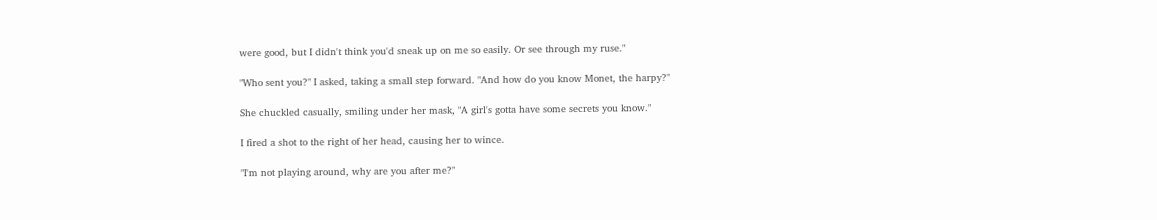were good, but I didn't think you'd sneak up on me so easily. Or see through my ruse."

"Who sent you?" I asked, taking a small step forward. "And how do you know Monet, the harpy?"

She chuckled casually, smiling under her mask, "A girl's gotta have some secrets you know."

I fired a shot to the right of her head, causing her to wince.

"I'm not playing around, why are you after me?"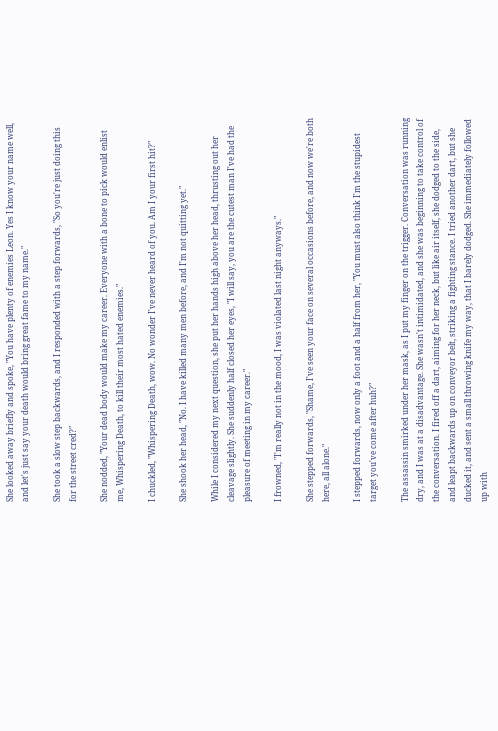She looked away briefly and spoke, "You have plenty of enemies Leon. Yes I know your name well, and let's just say your death would bring great fame to my name."

She took a slow step backwards, and I responded with a step forwards, "So you're just doing this for the street cred?"

She nodded, "Your dead body would make my career. Everyone with a bone to pick would enlist me, Whispering Death, to kill their most hated enemies."

I chuckled, "Whispering Death, wow. No wonder I've never heard of you. Am I your first hit?"

She shook her head, "No. I have killed many men before, and I'm not quitting yet."

While I considered my next question, she put her hands high above her head, thrusting out her cleavage slightly. She suddenly half closed her eyes, "I will say, you are the cutest man I've had the pleasure of meeting in my career."

I frowned, "I'm really not in the mood, I was violated last night anyways."

She stepped forwards, "Shame, I've seen your face on several occasions before, and now we're both here, all alone."

I stepped forwards, now only a foot and a half from her, "You must also think I'm the stupidest target you've come after huh?"

The assassin smirked under her mask, as I put my finger on the trigger. Conversation was running dry, and I was at a disadvantage. She wasn't intimidated, and she was beginning to take control of the conversation. I fired off a dart, aiming for her neck, but like air itself, she dodged to the side, and leapt backwards up on conveyor belt, striking a fighting stance. I tried another dart, but she ducked it, and sent a small throwing knife my way, that I barely dodged. She immediately followed up with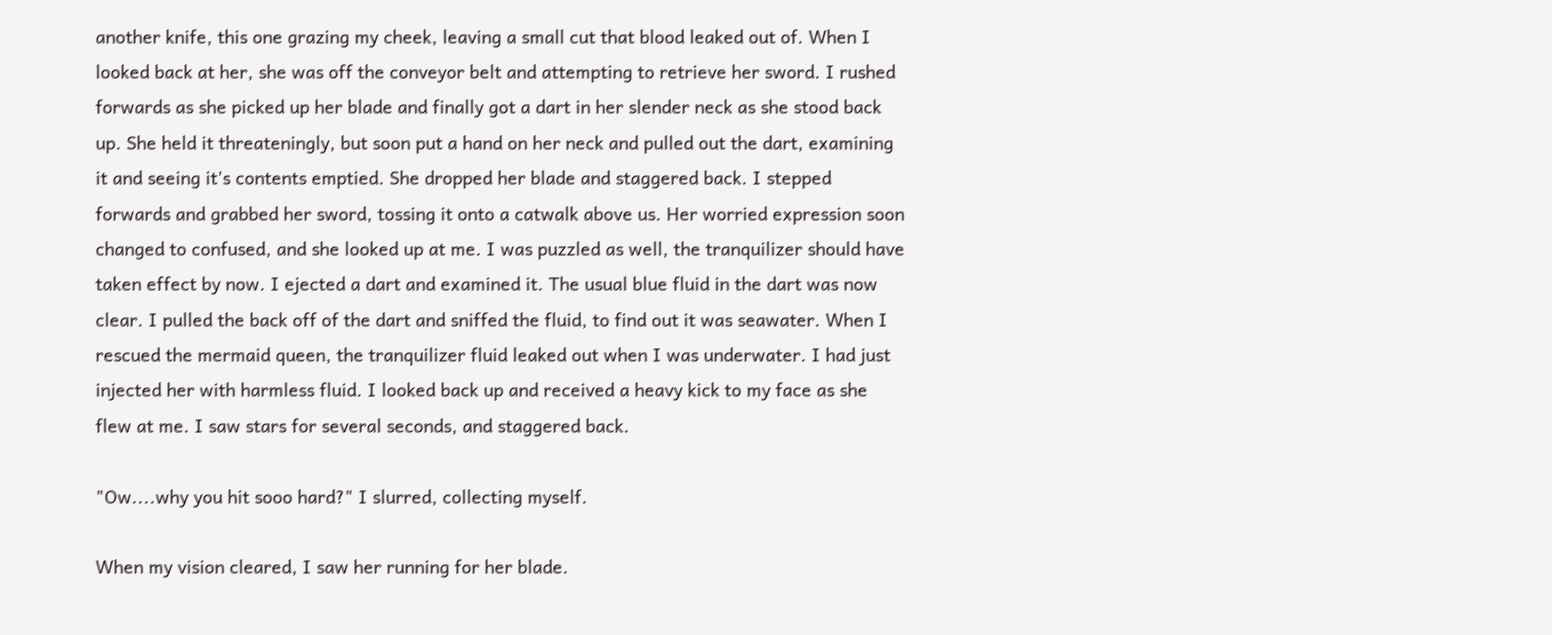another knife, this one grazing my cheek, leaving a small cut that blood leaked out of. When I looked back at her, she was off the conveyor belt and attempting to retrieve her sword. I rushed forwards as she picked up her blade and finally got a dart in her slender neck as she stood back up. She held it threateningly, but soon put a hand on her neck and pulled out the dart, examining it and seeing it's contents emptied. She dropped her blade and staggered back. I stepped forwards and grabbed her sword, tossing it onto a catwalk above us. Her worried expression soon changed to confused, and she looked up at me. I was puzzled as well, the tranquilizer should have taken effect by now. I ejected a dart and examined it. The usual blue fluid in the dart was now clear. I pulled the back off of the dart and sniffed the fluid, to find out it was seawater. When I rescued the mermaid queen, the tranquilizer fluid leaked out when I was underwater. I had just injected her with harmless fluid. I looked back up and received a heavy kick to my face as she flew at me. I saw stars for several seconds, and staggered back.

"Ow....why you hit sooo hard?" I slurred, collecting myself.

When my vision cleared, I saw her running for her blade.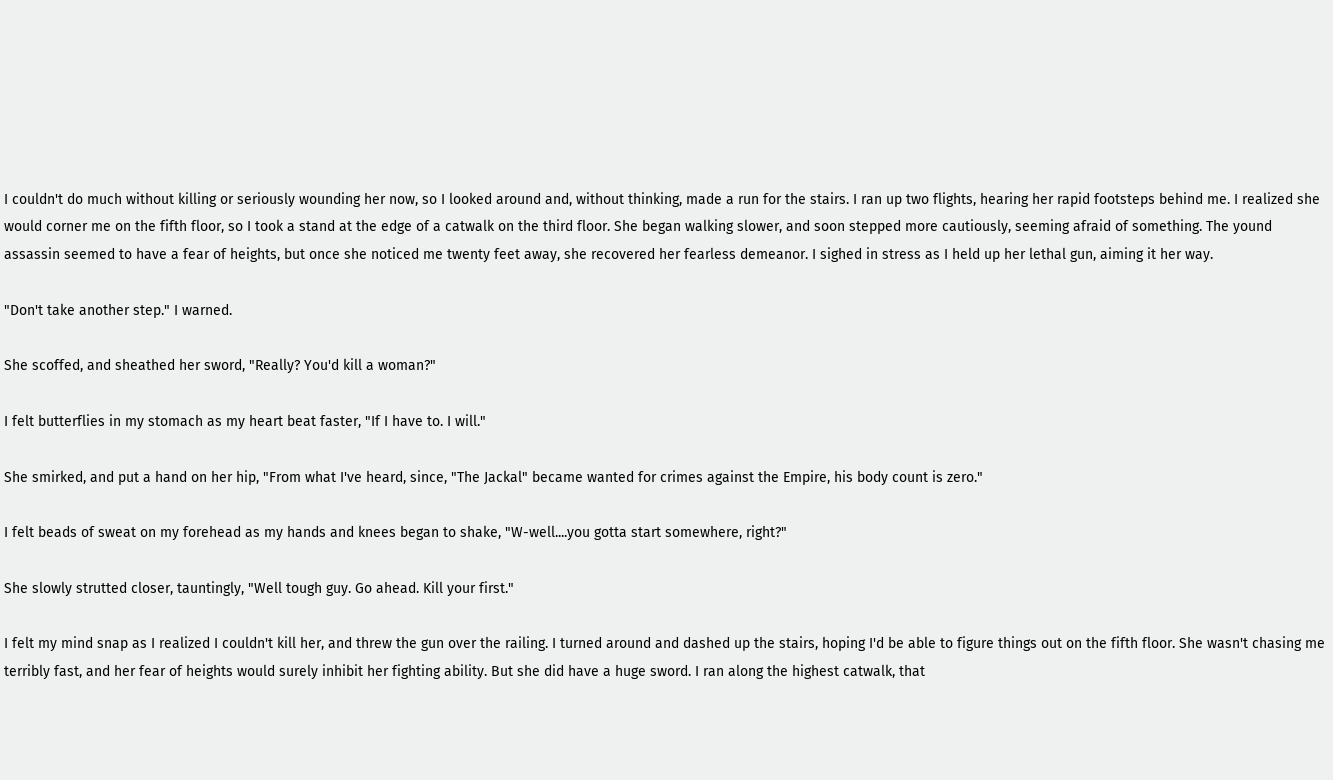I couldn't do much without killing or seriously wounding her now, so I looked around and, without thinking, made a run for the stairs. I ran up two flights, hearing her rapid footsteps behind me. I realized she would corner me on the fifth floor, so I took a stand at the edge of a catwalk on the third floor. She began walking slower, and soon stepped more cautiously, seeming afraid of something. The yound assassin seemed to have a fear of heights, but once she noticed me twenty feet away, she recovered her fearless demeanor. I sighed in stress as I held up her lethal gun, aiming it her way.

"Don't take another step." I warned.

She scoffed, and sheathed her sword, "Really? You'd kill a woman?"

I felt butterflies in my stomach as my heart beat faster, "If I have to. I will."

She smirked, and put a hand on her hip, "From what I've heard, since, "The Jackal" became wanted for crimes against the Empire, his body count is zero."

I felt beads of sweat on my forehead as my hands and knees began to shake, "W-well....you gotta start somewhere, right?"

She slowly strutted closer, tauntingly, "Well tough guy. Go ahead. Kill your first."

I felt my mind snap as I realized I couldn't kill her, and threw the gun over the railing. I turned around and dashed up the stairs, hoping I'd be able to figure things out on the fifth floor. She wasn't chasing me terribly fast, and her fear of heights would surely inhibit her fighting ability. But she did have a huge sword. I ran along the highest catwalk, that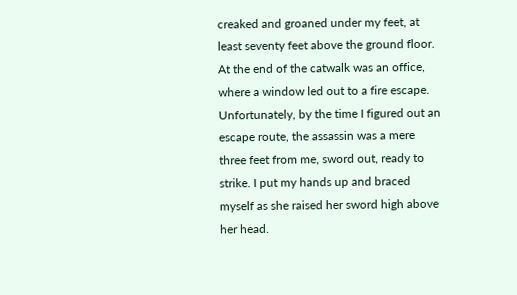creaked and groaned under my feet, at least seventy feet above the ground floor. At the end of the catwalk was an office, where a window led out to a fire escape. Unfortunately, by the time I figured out an escape route, the assassin was a mere three feet from me, sword out, ready to strike. I put my hands up and braced myself as she raised her sword high above her head.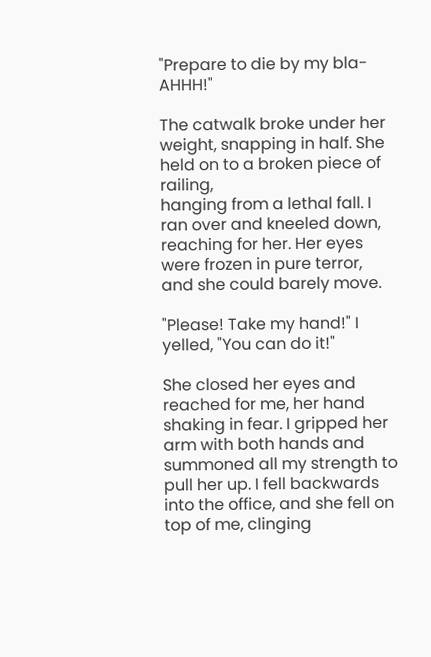"Prepare to die by my bla-AHHH!"

The catwalk broke under her weight, snapping in half. She held on to a broken piece of railing,
hanging from a lethal fall. I ran over and kneeled down, reaching for her. Her eyes were frozen in pure terror, and she could barely move.

"Please! Take my hand!" I yelled, "You can do it!"

She closed her eyes and reached for me, her hand shaking in fear. I gripped her arm with both hands and summoned all my strength to pull her up. I fell backwards into the office, and she fell on top of me, clinging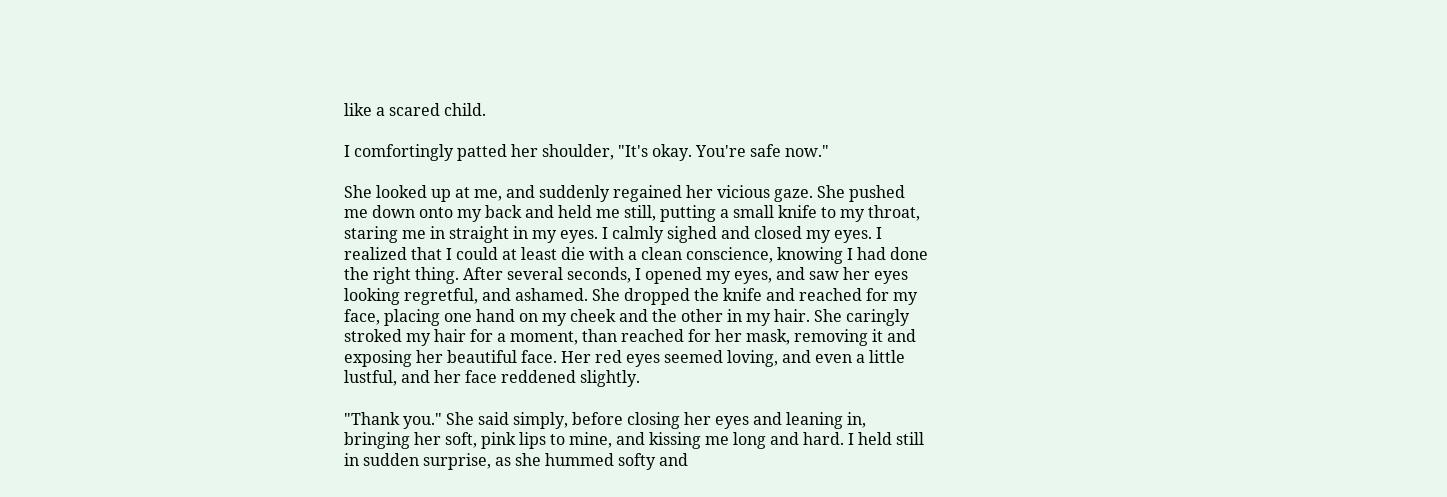like a scared child.

I comfortingly patted her shoulder, "It's okay. You're safe now."

She looked up at me, and suddenly regained her vicious gaze. She pushed me down onto my back and held me still, putting a small knife to my throat, staring me in straight in my eyes. I calmly sighed and closed my eyes. I realized that I could at least die with a clean conscience, knowing I had done the right thing. After several seconds, I opened my eyes, and saw her eyes looking regretful, and ashamed. She dropped the knife and reached for my face, placing one hand on my cheek and the other in my hair. She caringly stroked my hair for a moment, than reached for her mask, removing it and exposing her beautiful face. Her red eyes seemed loving, and even a little lustful, and her face reddened slightly.

"Thank you." She said simply, before closing her eyes and leaning in, bringing her soft, pink lips to mine, and kissing me long and hard. I held still in sudden surprise, as she hummed softy and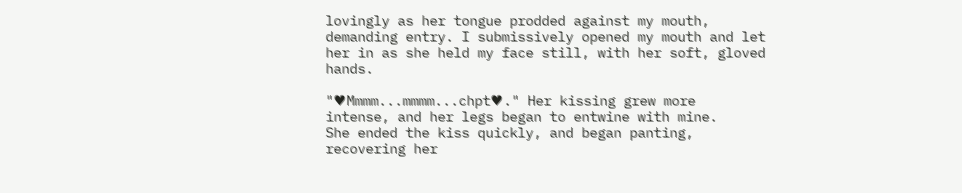lovingly as her tongue prodded against my mouth, demanding entry. I submissively opened my mouth and let her in as she held my face still, with her soft, gloved hands.

"♥Mmmm...mmmm...chpt♥." Her kissing grew more intense, and her legs began to entwine with mine.
She ended the kiss quickly, and began panting, recovering her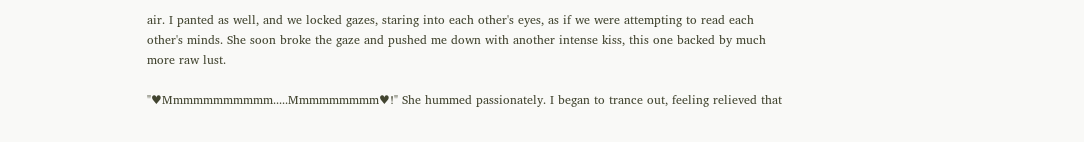air. I panted as well, and we locked gazes, staring into each other's eyes, as if we were attempting to read each other's minds. She soon broke the gaze and pushed me down with another intense kiss, this one backed by much more raw lust.

"♥Mmmmmmmmmmm.....Mmmmmmmmm♥!" She hummed passionately. I began to trance out, feeling relieved that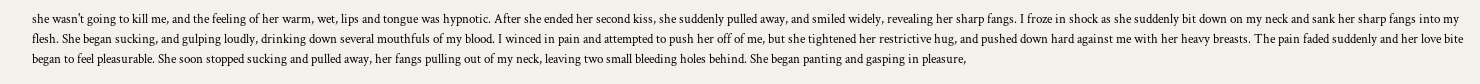she wasn't going to kill me, and the feeling of her warm, wet, lips and tongue was hypnotic. After she ended her second kiss, she suddenly pulled away, and smiled widely, revealing her sharp fangs. I froze in shock as she suddenly bit down on my neck and sank her sharp fangs into my flesh. She began sucking, and gulping loudly, drinking down several mouthfuls of my blood. I winced in pain and attempted to push her off of me, but she tightened her restrictive hug, and pushed down hard against me with her heavy breasts. The pain faded suddenly and her love bite began to feel pleasurable. She soon stopped sucking and pulled away, her fangs pulling out of my neck, leaving two small bleeding holes behind. She began panting and gasping in pleasure,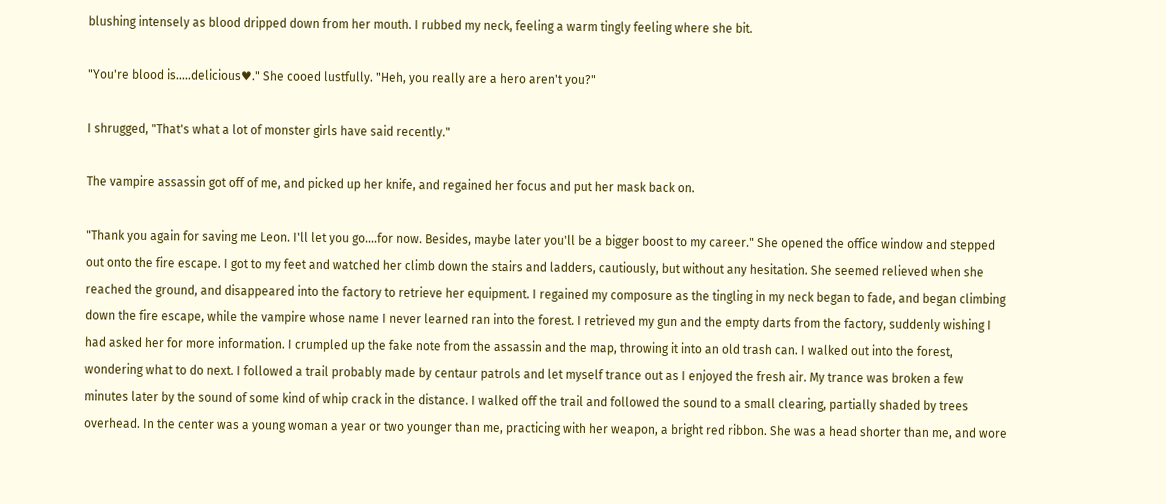blushing intensely as blood dripped down from her mouth. I rubbed my neck, feeling a warm tingly feeling where she bit.

"You're blood is.....delicious♥." She cooed lustfully. "Heh, you really are a hero aren't you?"

I shrugged, "That's what a lot of monster girls have said recently."

The vampire assassin got off of me, and picked up her knife, and regained her focus and put her mask back on.

"Thank you again for saving me Leon. I'll let you go....for now. Besides, maybe later you'll be a bigger boost to my career." She opened the office window and stepped out onto the fire escape. I got to my feet and watched her climb down the stairs and ladders, cautiously, but without any hesitation. She seemed relieved when she reached the ground, and disappeared into the factory to retrieve her equipment. I regained my composure as the tingling in my neck began to fade, and began climbing down the fire escape, while the vampire whose name I never learned ran into the forest. I retrieved my gun and the empty darts from the factory, suddenly wishing I had asked her for more information. I crumpled up the fake note from the assassin and the map, throwing it into an old trash can. I walked out into the forest, wondering what to do next. I followed a trail probably made by centaur patrols and let myself trance out as I enjoyed the fresh air. My trance was broken a few minutes later by the sound of some kind of whip crack in the distance. I walked off the trail and followed the sound to a small clearing, partially shaded by trees overhead. In the center was a young woman a year or two younger than me, practicing with her weapon, a bright red ribbon. She was a head shorter than me, and wore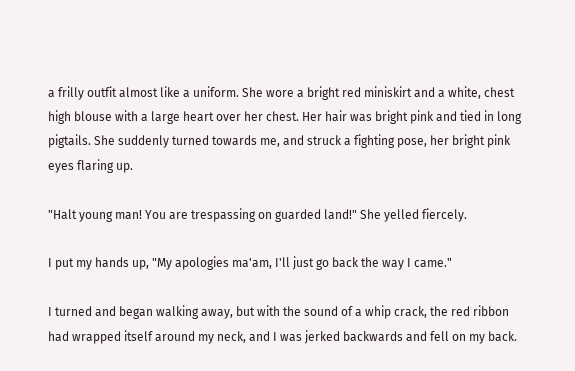a frilly outfit almost like a uniform. She wore a bright red miniskirt and a white, chest high blouse with a large heart over her chest. Her hair was bright pink and tied in long pigtails. She suddenly turned towards me, and struck a fighting pose, her bright pink eyes flaring up.

"Halt young man! You are trespassing on guarded land!" She yelled fiercely.

I put my hands up, "My apologies ma'am, I'll just go back the way I came."

I turned and began walking away, but with the sound of a whip crack, the red ribbon had wrapped itself around my neck, and I was jerked backwards and fell on my back.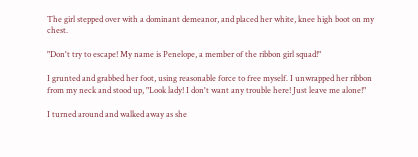The girl stepped over with a dominant demeanor, and placed her white, knee high boot on my chest.

"Don't try to escape! My name is Penelope, a member of the ribbon girl squad!"

I grunted and grabbed her foot, using reasonable force to free myself. I unwrapped her ribbon from my neck and stood up, "Look lady! I don't want any trouble here! Just leave me alone!"

I turned around and walked away as she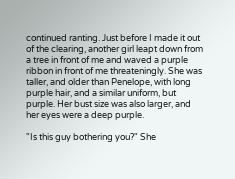continued ranting. Just before I made it out of the clearing, another girl leapt down from a tree in front of me and waved a purple ribbon in front of me threateningly. She was taller, and older than Penelope, with long purple hair, and a similar uniform, but purple. Her bust size was also larger, and her eyes were a deep purple.

"Is this guy bothering you?" She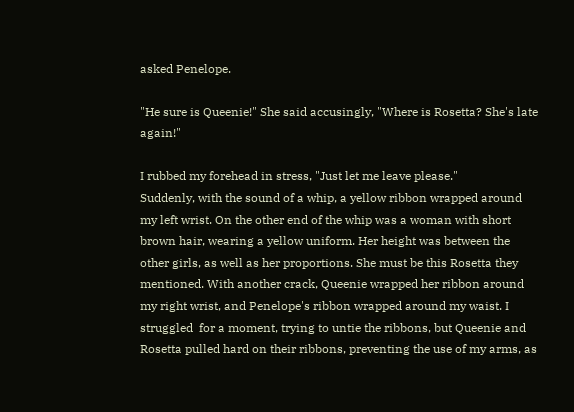asked Penelope.

"He sure is Queenie!" She said accusingly, "Where is Rosetta? She's late again!"

I rubbed my forehead in stress, "Just let me leave please."
Suddenly, with the sound of a whip, a yellow ribbon wrapped around my left wrist. On the other end of the whip was a woman with short brown hair, wearing a yellow uniform. Her height was between the other girls, as well as her proportions. She must be this Rosetta they mentioned. With another crack, Queenie wrapped her ribbon around my right wrist, and Penelope's ribbon wrapped around my waist. I struggled  for a moment, trying to untie the ribbons, but Queenie and Rosetta pulled hard on their ribbons, preventing the use of my arms, as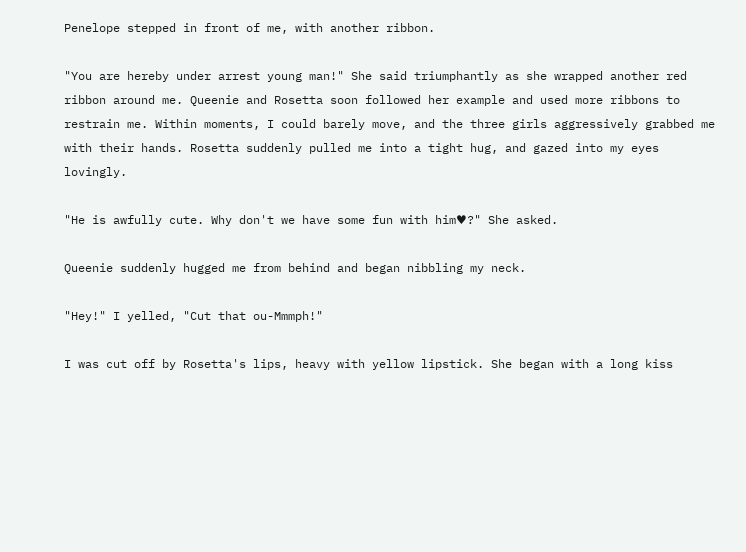Penelope stepped in front of me, with another ribbon.

"You are hereby under arrest young man!" She said triumphantly as she wrapped another red ribbon around me. Queenie and Rosetta soon followed her example and used more ribbons to restrain me. Within moments, I could barely move, and the three girls aggressively grabbed me with their hands. Rosetta suddenly pulled me into a tight hug, and gazed into my eyes lovingly.

"He is awfully cute. Why don't we have some fun with him♥?" She asked.

Queenie suddenly hugged me from behind and began nibbling my neck.

"Hey!" I yelled, "Cut that ou-Mmmph!"

I was cut off by Rosetta's lips, heavy with yellow lipstick. She began with a long kiss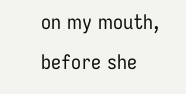on my mouth, before she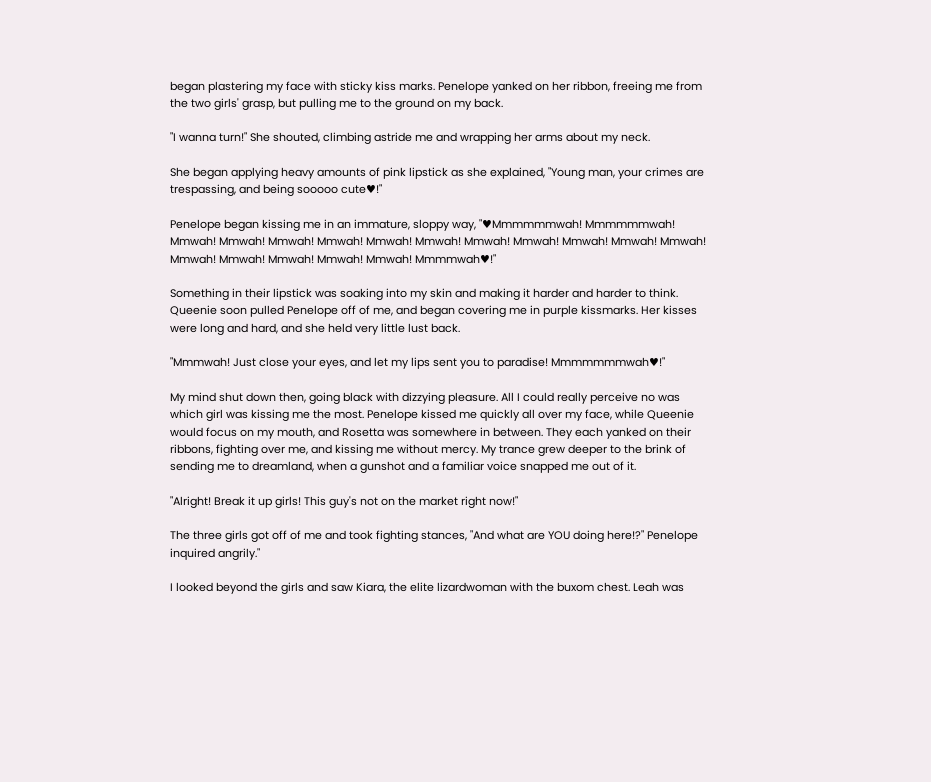began plastering my face with sticky kiss marks. Penelope yanked on her ribbon, freeing me from the two girls' grasp, but pulling me to the ground on my back.

"I wanna turn!" She shouted, climbing astride me and wrapping her arms about my neck.

She began applying heavy amounts of pink lipstick as she explained, "Young man, your crimes are trespassing, and being sooooo cute♥!"

Penelope began kissing me in an immature, sloppy way, "♥Mmmmmmwah! Mmmmmmwah! Mmwah! Mmwah! Mmwah! Mmwah! Mmwah! Mmwah! Mmwah! Mmwah! Mmwah! Mmwah! Mmwah! Mmwah! Mmwah! Mmwah! Mmwah! Mmwah! Mmmmwah♥!"

Something in their lipstick was soaking into my skin and making it harder and harder to think. Queenie soon pulled Penelope off of me, and began covering me in purple kissmarks. Her kisses were long and hard, and she held very little lust back.

"Mmmwah! Just close your eyes, and let my lips sent you to paradise! Mmmmmmmwah♥!"

My mind shut down then, going black with dizzying pleasure. All I could really perceive no was which girl was kissing me the most. Penelope kissed me quickly all over my face, while Queenie would focus on my mouth, and Rosetta was somewhere in between. They each yanked on their ribbons, fighting over me, and kissing me without mercy. My trance grew deeper to the brink of sending me to dreamland, when a gunshot and a familiar voice snapped me out of it.

"Alright! Break it up girls! This guy's not on the market right now!"

The three girls got off of me and took fighting stances, "And what are YOU doing here!?" Penelope inquired angrily."

I looked beyond the girls and saw Kiara, the elite lizardwoman with the buxom chest. Leah was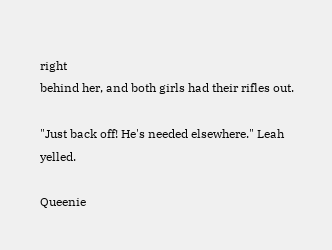right
behind her, and both girls had their rifles out.

"Just back off! He's needed elsewhere." Leah yelled.

Queenie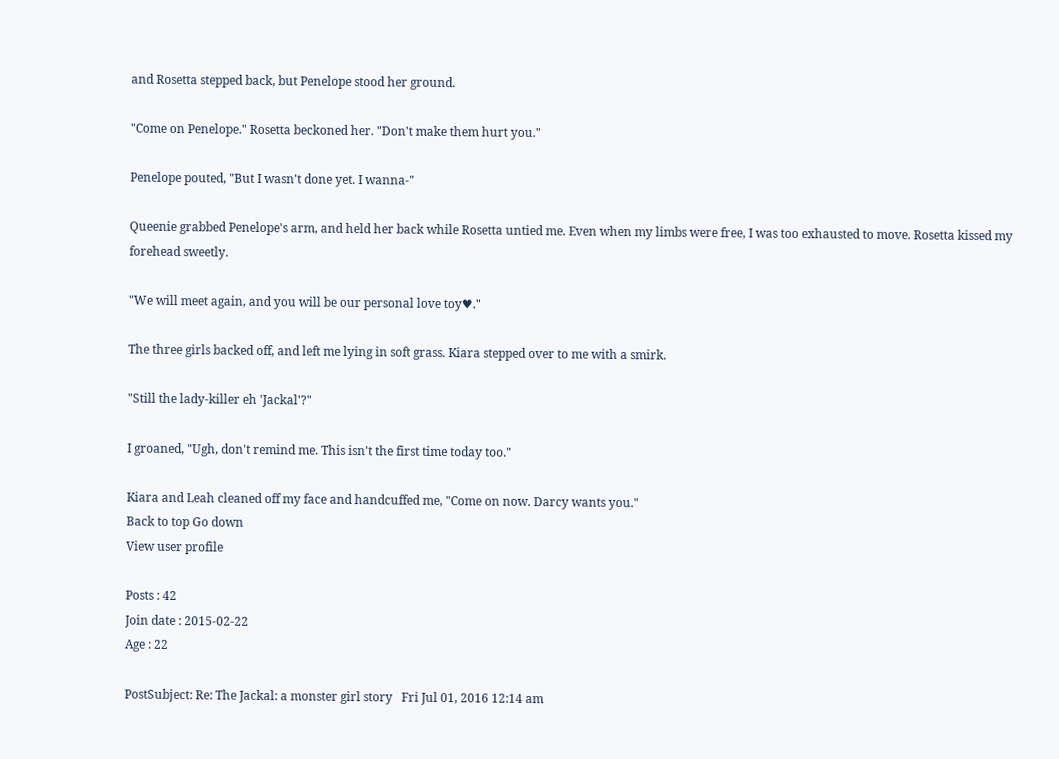and Rosetta stepped back, but Penelope stood her ground.

"Come on Penelope." Rosetta beckoned her. "Don't make them hurt you."

Penelope pouted, "But I wasn't done yet. I wanna-"

Queenie grabbed Penelope's arm, and held her back while Rosetta untied me. Even when my limbs were free, I was too exhausted to move. Rosetta kissed my forehead sweetly.

"We will meet again, and you will be our personal love toy♥."

The three girls backed off, and left me lying in soft grass. Kiara stepped over to me with a smirk.

"Still the lady-killer eh 'Jackal'?"

I groaned, "Ugh, don't remind me. This isn't the first time today too."

Kiara and Leah cleaned off my face and handcuffed me, "Come on now. Darcy wants you."
Back to top Go down
View user profile

Posts : 42
Join date : 2015-02-22
Age : 22

PostSubject: Re: The Jackal: a monster girl story   Fri Jul 01, 2016 12:14 am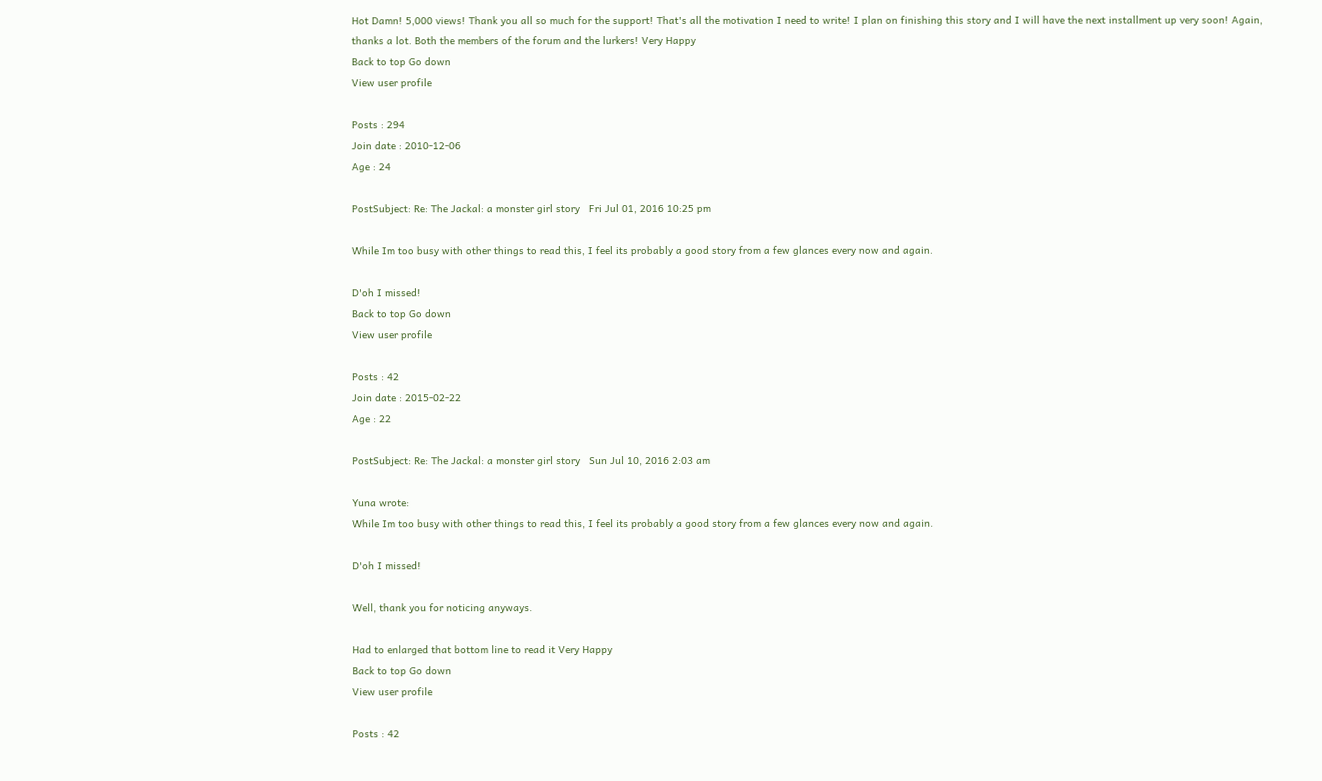Hot Damn! 5,000 views! Thank you all so much for the support! That's all the motivation I need to write! I plan on finishing this story and I will have the next installment up very soon! Again, thanks a lot. Both the members of the forum and the lurkers! Very Happy
Back to top Go down
View user profile

Posts : 294
Join date : 2010-12-06
Age : 24

PostSubject: Re: The Jackal: a monster girl story   Fri Jul 01, 2016 10:25 pm

While Im too busy with other things to read this, I feel its probably a good story from a few glances every now and again.

D'oh I missed!
Back to top Go down
View user profile

Posts : 42
Join date : 2015-02-22
Age : 22

PostSubject: Re: The Jackal: a monster girl story   Sun Jul 10, 2016 2:03 am

Yuna wrote:
While Im too busy with other things to read this, I feel its probably a good story from a few glances every now and again.

D'oh I missed!

Well, thank you for noticing anyways.

Had to enlarged that bottom line to read it Very Happy
Back to top Go down
View user profile

Posts : 42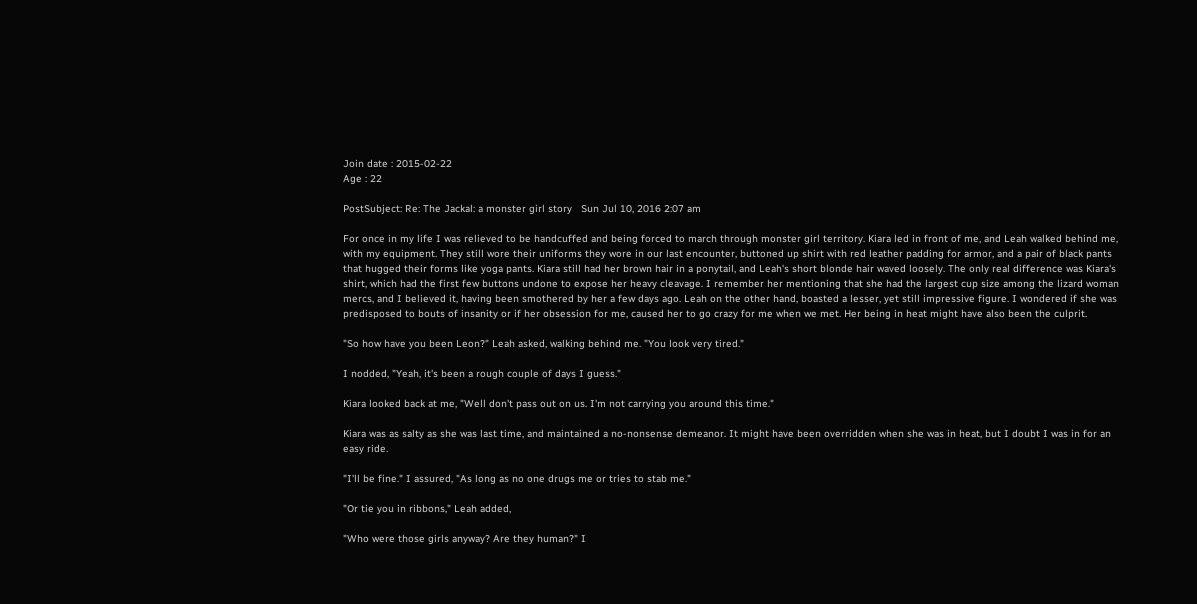Join date : 2015-02-22
Age : 22

PostSubject: Re: The Jackal: a monster girl story   Sun Jul 10, 2016 2:07 am

For once in my life I was relieved to be handcuffed and being forced to march through monster girl territory. Kiara led in front of me, and Leah walked behind me, with my equipment. They still wore their uniforms they wore in our last encounter, buttoned up shirt with red leather padding for armor, and a pair of black pants that hugged their forms like yoga pants. Kiara still had her brown hair in a ponytail, and Leah's short blonde hair waved loosely. The only real difference was Kiara's shirt, which had the first few buttons undone to expose her heavy cleavage. I remember her mentioning that she had the largest cup size among the lizard woman mercs, and I believed it, having been smothered by her a few days ago. Leah on the other hand, boasted a lesser, yet still impressive figure. I wondered if she was predisposed to bouts of insanity or if her obsession for me, caused her to go crazy for me when we met. Her being in heat might have also been the culprit.

"So how have you been Leon?" Leah asked, walking behind me. "You look very tired."

I nodded, "Yeah, it's been a rough couple of days I guess."

Kiara looked back at me, "Well don't pass out on us. I'm not carrying you around this time."

Kiara was as salty as she was last time, and maintained a no-nonsense demeanor. It might have been overridden when she was in heat, but I doubt I was in for an easy ride.

"I'll be fine." I assured, "As long as no one drugs me or tries to stab me."

"Or tie you in ribbons," Leah added,

"Who were those girls anyway? Are they human?" I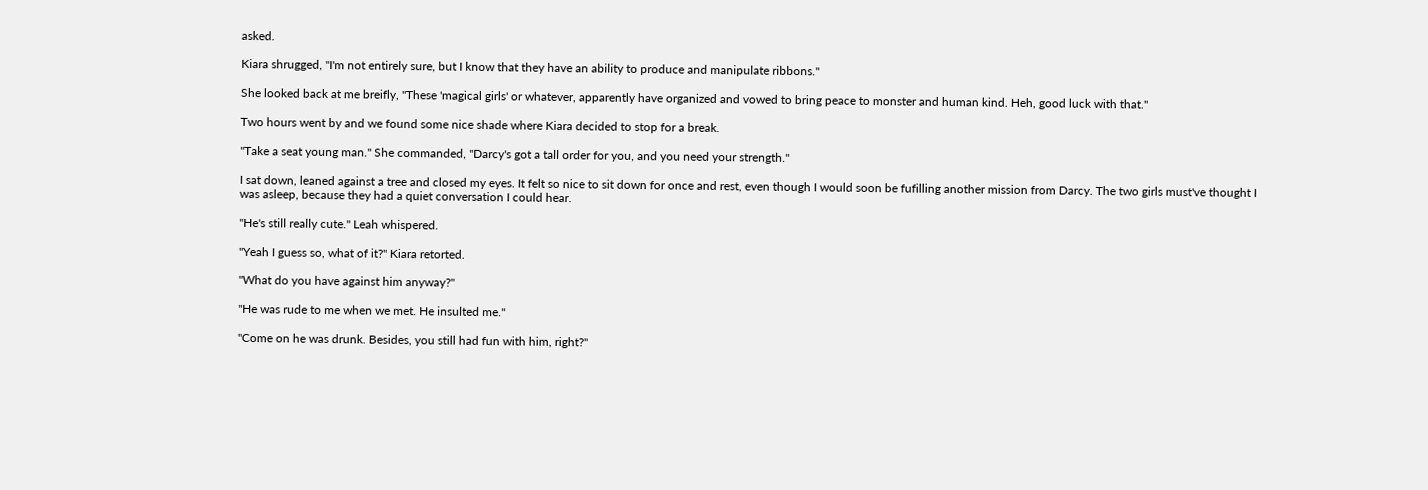asked.

Kiara shrugged, "I'm not entirely sure, but I know that they have an ability to produce and manipulate ribbons."

She looked back at me breifly, "These 'magical girls' or whatever, apparently have organized and vowed to bring peace to monster and human kind. Heh, good luck with that."

Two hours went by and we found some nice shade where Kiara decided to stop for a break.

"Take a seat young man." She commanded, "Darcy's got a tall order for you, and you need your strength."

I sat down, leaned against a tree and closed my eyes. It felt so nice to sit down for once and rest, even though I would soon be fufilling another mission from Darcy. The two girls must've thought I was asleep, because they had a quiet conversation I could hear.

"He's still really cute." Leah whispered.

"Yeah I guess so, what of it?" Kiara retorted.

"What do you have against him anyway?"

"He was rude to me when we met. He insulted me."

"Come on he was drunk. Besides, you still had fun with him, right?"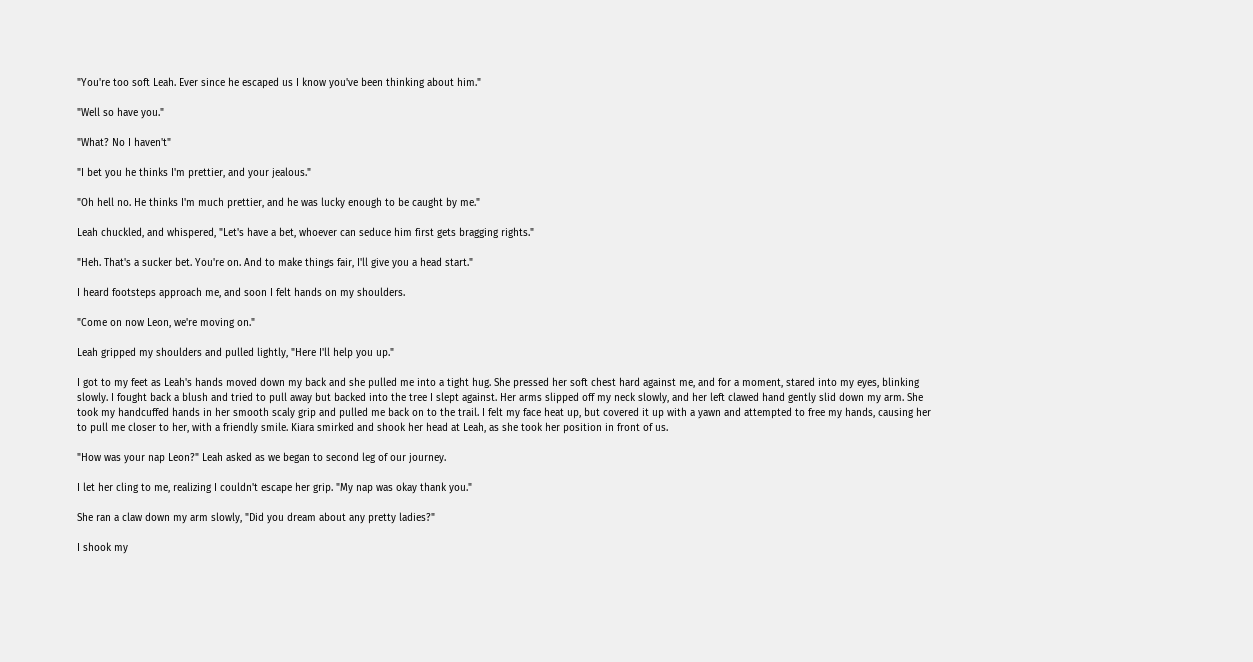"You're too soft Leah. Ever since he escaped us I know you've been thinking about him."

"Well so have you."

"What? No I haven't"

"I bet you he thinks I'm prettier, and your jealous."

"Oh hell no. He thinks I'm much prettier, and he was lucky enough to be caught by me."

Leah chuckled, and whispered, "Let's have a bet, whoever can seduce him first gets bragging rights."

"Heh. That's a sucker bet. You're on. And to make things fair, I'll give you a head start."

I heard footsteps approach me, and soon I felt hands on my shoulders.

"Come on now Leon, we're moving on."

Leah gripped my shoulders and pulled lightly, "Here I'll help you up."

I got to my feet as Leah's hands moved down my back and she pulled me into a tight hug. She pressed her soft chest hard against me, and for a moment, stared into my eyes, blinking slowly. I fought back a blush and tried to pull away but backed into the tree I slept against. Her arms slipped off my neck slowly, and her left clawed hand gently slid down my arm. She took my handcuffed hands in her smooth scaly grip and pulled me back on to the trail. I felt my face heat up, but covered it up with a yawn and attempted to free my hands, causing her to pull me closer to her, with a friendly smile. Kiara smirked and shook her head at Leah, as she took her position in front of us.

"How was your nap Leon?" Leah asked as we began to second leg of our journey.

I let her cling to me, realizing I couldn't escape her grip. "My nap was okay thank you."

She ran a claw down my arm slowly, "Did you dream about any pretty ladies?"

I shook my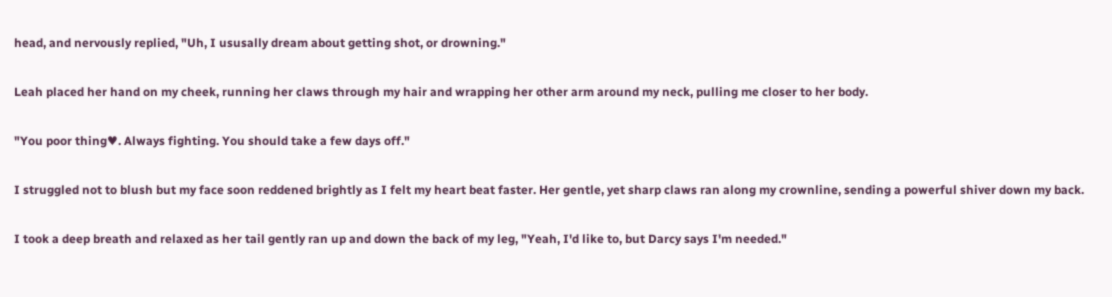head, and nervously replied, "Uh, I ususally dream about getting shot, or drowning."

Leah placed her hand on my cheek, running her claws through my hair and wrapping her other arm around my neck, pulling me closer to her body.

"You poor thing♥. Always fighting. You should take a few days off."

I struggled not to blush but my face soon reddened brightly as I felt my heart beat faster. Her gentle, yet sharp claws ran along my crownline, sending a powerful shiver down my back.

I took a deep breath and relaxed as her tail gently ran up and down the back of my leg, "Yeah, I'd like to, but Darcy says I'm needed."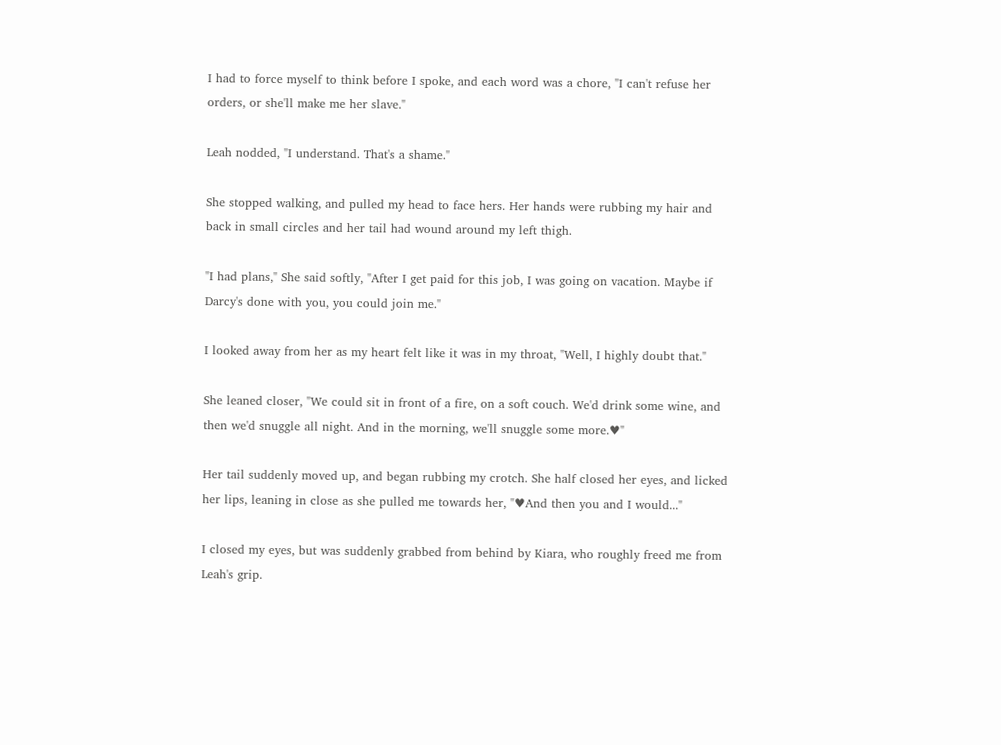I had to force myself to think before I spoke, and each word was a chore, "I can't refuse her orders, or she'll make me her slave."

Leah nodded, "I understand. That's a shame."

She stopped walking, and pulled my head to face hers. Her hands were rubbing my hair and back in small circles and her tail had wound around my left thigh.

"I had plans," She said softly, "After I get paid for this job, I was going on vacation. Maybe if Darcy's done with you, you could join me."

I looked away from her as my heart felt like it was in my throat, "Well, I highly doubt that."

She leaned closer, "We could sit in front of a fire, on a soft couch. We'd drink some wine, and then we'd snuggle all night. And in the morning, we'll snuggle some more.♥"

Her tail suddenly moved up, and began rubbing my crotch. She half closed her eyes, and licked her lips, leaning in close as she pulled me towards her, "♥And then you and I would..."

I closed my eyes, but was suddenly grabbed from behind by Kiara, who roughly freed me from Leah's grip.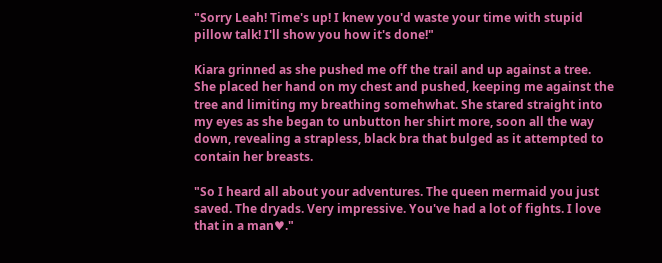"Sorry Leah! Time's up! I knew you'd waste your time with stupid pillow talk! I'll show you how it's done!"

Kiara grinned as she pushed me off the trail and up against a tree. She placed her hand on my chest and pushed, keeping me against the tree and limiting my breathing somehwhat. She stared straight into my eyes as she began to unbutton her shirt more, soon all the way down, revealing a strapless, black bra that bulged as it attempted to contain her breasts.

"So I heard all about your adventures. The queen mermaid you just saved. The dryads. Very impressive. You've had a lot of fights. I love that in a man♥."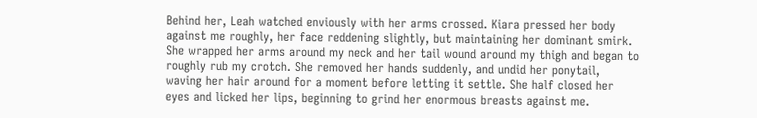Behind her, Leah watched enviously with her arms crossed. Kiara pressed her body against me roughly, her face reddening slightly, but maintaining her dominant smirk. She wrapped her arms around my neck and her tail wound around my thigh and began to roughly rub my crotch. She removed her hands suddenly, and undid her ponytail, waving her hair around for a moment before letting it settle. She half closed her eyes and licked her lips, beginning to grind her enormous breasts against me.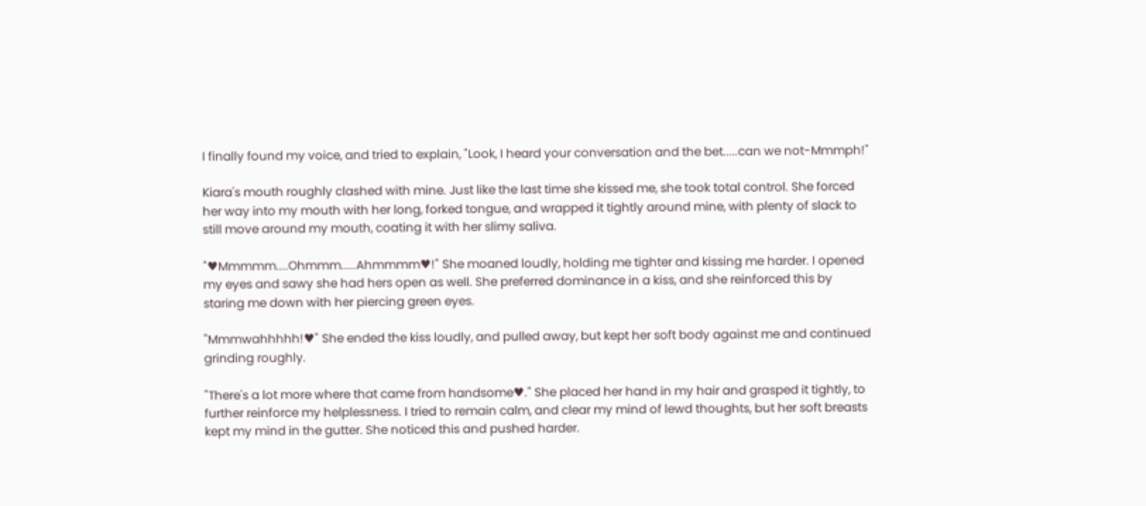I finally found my voice, and tried to explain, "Look, I heard your conversation and the bet.....can we not-Mmmph!"

Kiara's mouth roughly clashed with mine. Just like the last time she kissed me, she took total control. She forced her way into my mouth with her long, forked tongue, and wrapped it tightly around mine, with plenty of slack to still move around my mouth, coating it with her slimy saliva.

"♥Mmmmm....Ohmmm.....Ahmmmm♥!" She moaned loudly, holding me tighter and kissing me harder. I opened my eyes and sawy she had hers open as well. She preferred dominance in a kiss, and she reinforced this by staring me down with her piercing green eyes.

"Mmmwahhhhh!♥" She ended the kiss loudly, and pulled away, but kept her soft body against me and continued grinding roughly.

"There's a lot more where that came from handsome♥." She placed her hand in my hair and grasped it tightly, to further reinforce my helplessness. I tried to remain calm, and clear my mind of lewd thoughts, but her soft breasts kept my mind in the gutter. She noticed this and pushed harder.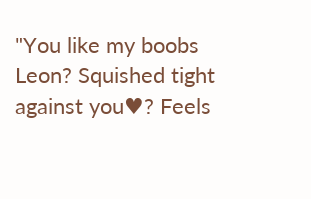"You like my boobs Leon? Squished tight against you♥? Feels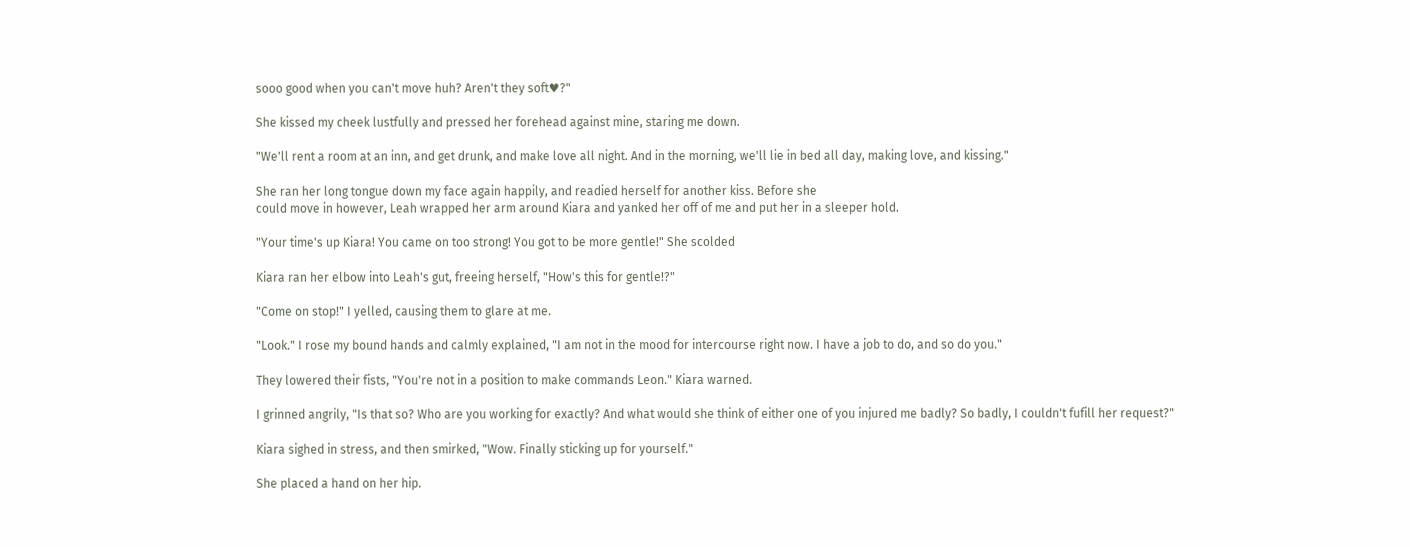sooo good when you can't move huh? Aren't they soft♥?"

She kissed my cheek lustfully and pressed her forehead against mine, staring me down.

"We'll rent a room at an inn, and get drunk, and make love all night. And in the morning, we'll lie in bed all day, making love, and kissing."

She ran her long tongue down my face again happily, and readied herself for another kiss. Before she
could move in however, Leah wrapped her arm around Kiara and yanked her off of me and put her in a sleeper hold.

"Your time's up Kiara! You came on too strong! You got to be more gentle!" She scolded

Kiara ran her elbow into Leah's gut, freeing herself, "How's this for gentle!?"

"Come on stop!" I yelled, causing them to glare at me.

"Look." I rose my bound hands and calmly explained, "I am not in the mood for intercourse right now. I have a job to do, and so do you."

They lowered their fists, "You're not in a position to make commands Leon." Kiara warned.

I grinned angrily, "Is that so? Who are you working for exactly? And what would she think of either one of you injured me badly? So badly, I couldn't fufill her request?"

Kiara sighed in stress, and then smirked, "Wow. Finally sticking up for yourself."

She placed a hand on her hip.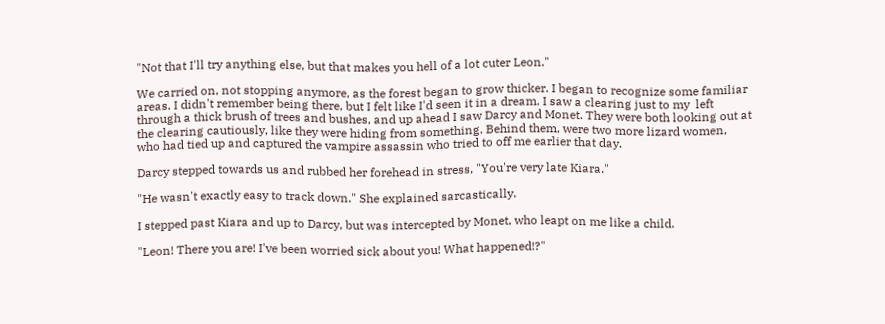"Not that I'll try anything else, but that makes you hell of a lot cuter Leon."

We carried on, not stopping anymore, as the forest began to grow thicker. I began to recognize some familiar areas. I didn't remember being there, but I felt like I'd seen it in a dream. I saw a clearing just to my  left through a thick brush of trees and bushes, and up ahead I saw Darcy and Monet. They were both looking out at the clearing cautiously, like they were hiding from something. Behind them, were two more lizard women, who had tied up and captured the vampire assassin who tried to off me earlier that day.

Darcy stepped towards us and rubbed her forehead in stress, "You're very late Kiara."

"He wasn't exactly easy to track down." She explained sarcastically.

I stepped past Kiara and up to Darcy, but was intercepted by Monet, who leapt on me like a child.

"Leon! There you are! I've been worried sick about you! What happened!?"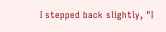I stepped back slightly, "I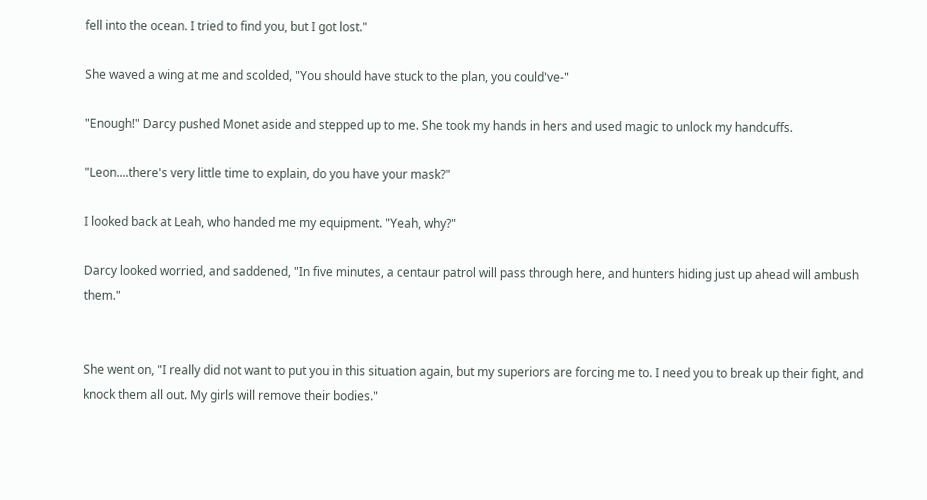fell into the ocean. I tried to find you, but I got lost."

She waved a wing at me and scolded, "You should have stuck to the plan, you could've-"

"Enough!" Darcy pushed Monet aside and stepped up to me. She took my hands in hers and used magic to unlock my handcuffs.

"Leon....there's very little time to explain, do you have your mask?"

I looked back at Leah, who handed me my equipment. "Yeah, why?"

Darcy looked worried, and saddened, "In five minutes, a centaur patrol will pass through here, and hunters hiding just up ahead will ambush them."


She went on, "I really did not want to put you in this situation again, but my superiors are forcing me to. I need you to break up their fight, and knock them all out. My girls will remove their bodies."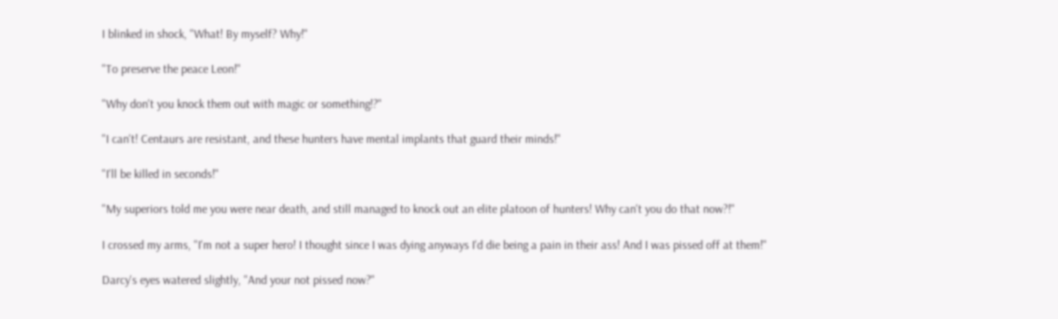I blinked in shock, "What! By myself? Why!"

"To preserve the peace Leon!"

"Why don't you knock them out with magic or something!?"

"I can't! Centaurs are resistant, and these hunters have mental implants that guard their minds!"

"I'll be killed in seconds!"

"My superiors told me you were near death, and still managed to knock out an elite platoon of hunters! Why can't you do that now?!"

I crossed my arms, "I'm not a super hero! I thought since I was dying anyways I'd die being a pain in their ass! And I was pissed off at them!"

Darcy's eyes watered slightly, "And your not pissed now?"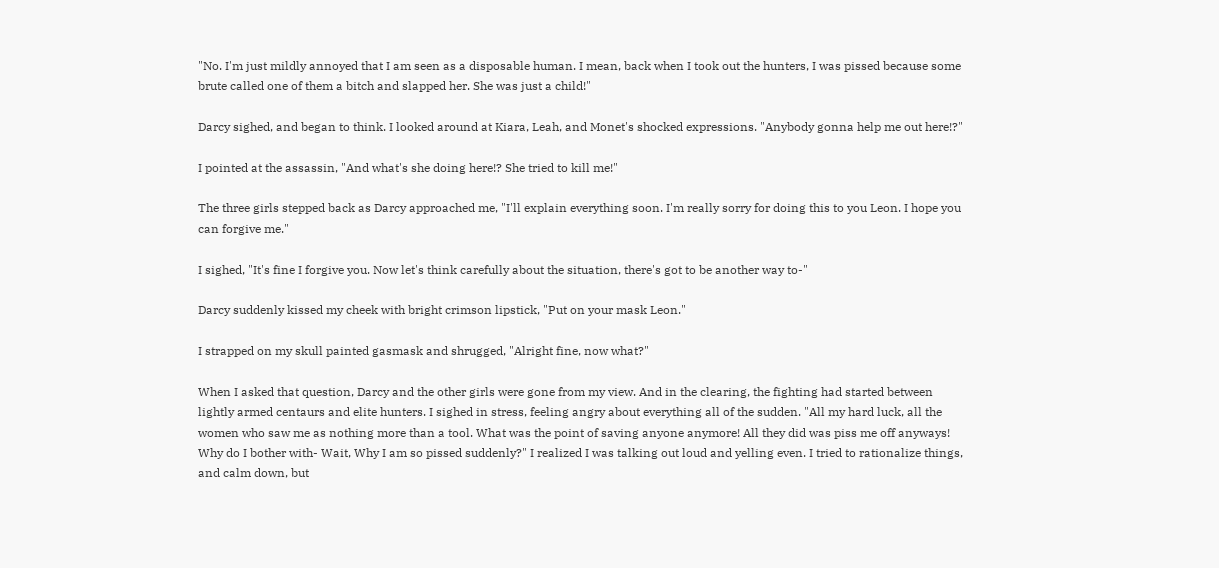"No. I'm just mildly annoyed that I am seen as a disposable human. I mean, back when I took out the hunters, I was pissed because some brute called one of them a bitch and slapped her. She was just a child!"

Darcy sighed, and began to think. I looked around at Kiara, Leah, and Monet's shocked expressions. "Anybody gonna help me out here!?"

I pointed at the assassin, "And what's she doing here!? She tried to kill me!"

The three girls stepped back as Darcy approached me, "I'll explain everything soon. I'm really sorry for doing this to you Leon. I hope you can forgive me."

I sighed, "It's fine I forgive you. Now let's think carefully about the situation, there's got to be another way to-"

Darcy suddenly kissed my cheek with bright crimson lipstick, "Put on your mask Leon."

I strapped on my skull painted gasmask and shrugged, "Alright fine, now what?"

When I asked that question, Darcy and the other girls were gone from my view. And in the clearing, the fighting had started between lightly armed centaurs and elite hunters. I sighed in stress, feeling angry about everything all of the sudden. "All my hard luck, all the women who saw me as nothing more than a tool. What was the point of saving anyone anymore! All they did was piss me off anyways! Why do I bother with- Wait, Why I am so pissed suddenly?" I realized I was talking out loud and yelling even. I tried to rationalize things, and calm down, but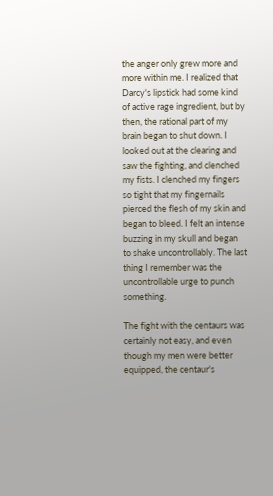the anger only grew more and more within me. I realized that Darcy's lipstick had some kind of active rage ingredient, but by then, the rational part of my brain began to shut down. I looked out at the clearing and saw the fighting, and clenched my fists. I clenched my fingers so tight that my fingernails pierced the flesh of my skin and began to bleed. I felt an intense buzzing in my skull and began to shake uncontrollably. The last thing I remember was the uncontrollable urge to punch something.

The fight with the centaurs was certainly not easy, and even though my men were better equipped, the centaur's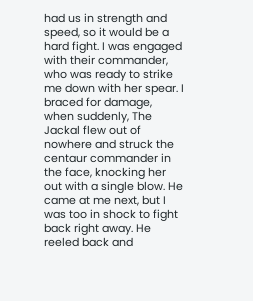had us in strength and speed, so it would be a hard fight. I was engaged with their commander, who was ready to strike me down with her spear. I braced for damage, when suddenly, The Jackal flew out of nowhere and struck the centaur commander in the face, knocking her out with a single blow. He came at me next, but I was too in shock to fight back right away. He reeled back and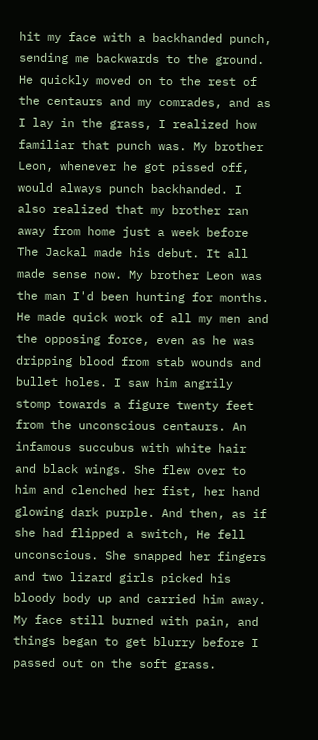hit my face with a backhanded punch, sending me backwards to the ground. He quickly moved on to the rest of the centaurs and my comrades, and as I lay in the grass, I realized how familiar that punch was. My brother Leon, whenever he got pissed off, would always punch backhanded. I also realized that my brother ran away from home just a week before The Jackal made his debut. It all made sense now. My brother Leon was the man I'd been hunting for months. He made quick work of all my men and the opposing force, even as he was dripping blood from stab wounds and bullet holes. I saw him angrily stomp towards a figure twenty feet from the unconscious centaurs. An infamous succubus with white hair and black wings. She flew over to him and clenched her fist, her hand glowing dark purple. And then, as if she had flipped a switch, He fell unconscious. She snapped her fingers and two lizard girls picked his bloody body up and carried him away. My face still burned with pain, and things began to get blurry before I passed out on the soft grass.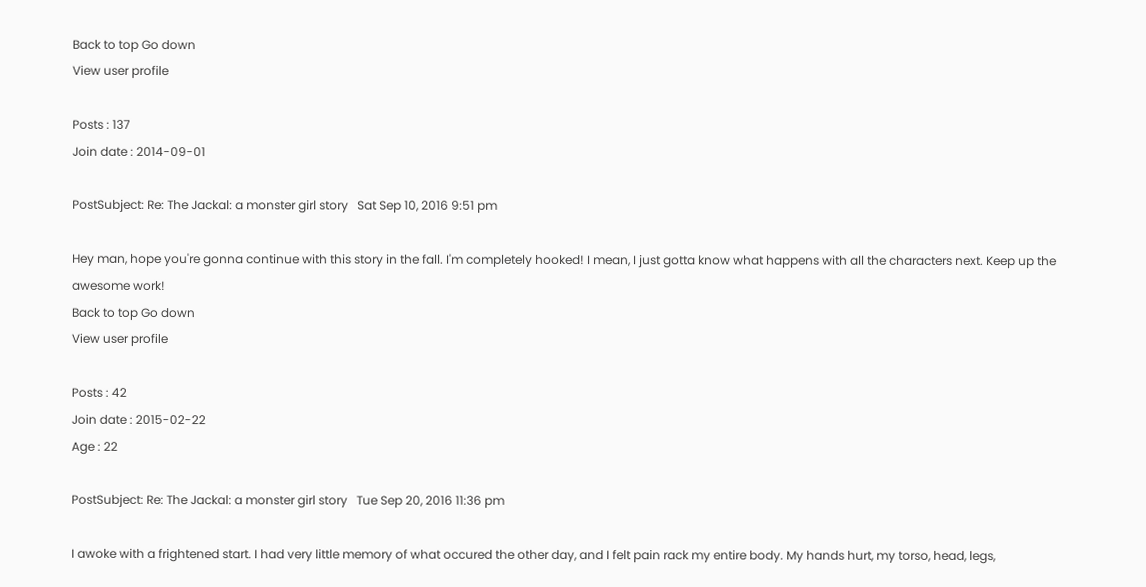Back to top Go down
View user profile

Posts : 137
Join date : 2014-09-01

PostSubject: Re: The Jackal: a monster girl story   Sat Sep 10, 2016 9:51 pm

Hey man, hope you're gonna continue with this story in the fall. I'm completely hooked! I mean, I just gotta know what happens with all the characters next. Keep up the awesome work!
Back to top Go down
View user profile

Posts : 42
Join date : 2015-02-22
Age : 22

PostSubject: Re: The Jackal: a monster girl story   Tue Sep 20, 2016 11:36 pm

I awoke with a frightened start. I had very little memory of what occured the other day, and I felt pain rack my entire body. My hands hurt, my torso, head, legs,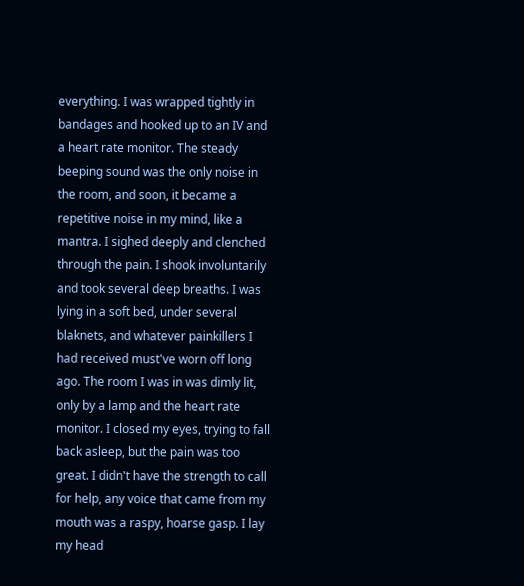everything. I was wrapped tightly in bandages and hooked up to an IV and a heart rate monitor. The steady beeping sound was the only noise in the room, and soon, it became a repetitive noise in my mind, like a mantra. I sighed deeply and clenched through the pain. I shook involuntarily and took several deep breaths. I was lying in a soft bed, under several blaknets, and whatever painkillers I had received must've worn off long ago. The room I was in was dimly lit, only by a lamp and the heart rate monitor. I closed my eyes, trying to fall back asleep, but the pain was too great. I didn't have the strength to call for help, any voice that came from my mouth was a raspy, hoarse gasp. I lay my head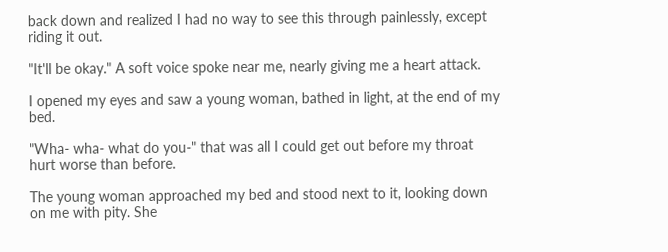back down and realized I had no way to see this through painlessly, except riding it out.

"It'll be okay." A soft voice spoke near me, nearly giving me a heart attack.

I opened my eyes and saw a young woman, bathed in light, at the end of my bed.

"Wha- wha- what do you-" that was all I could get out before my throat hurt worse than before.

The young woman approached my bed and stood next to it, looking down on me with pity. She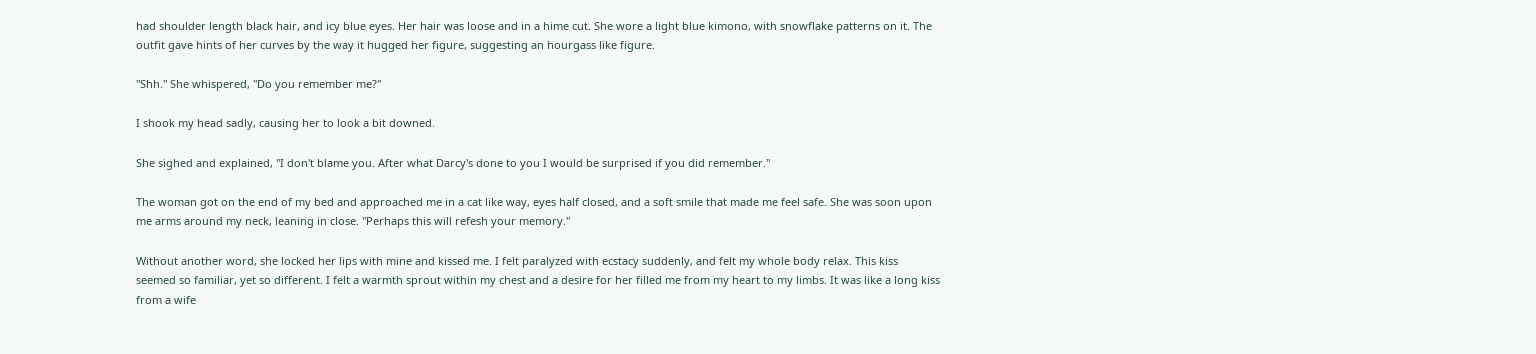had shoulder length black hair, and icy blue eyes. Her hair was loose and in a hime cut. She wore a light blue kimono, with snowflake patterns on it. The outfit gave hints of her curves by the way it hugged her figure, suggesting an hourgass like figure.

"Shh." She whispered, "Do you remember me?"

I shook my head sadly, causing her to look a bit downed.

She sighed and explained, "I don't blame you. After what Darcy's done to you I would be surprised if you did remember."

The woman got on the end of my bed and approached me in a cat like way, eyes half closed, and a soft smile that made me feel safe. She was soon upon me arms around my neck, leaning in close. "Perhaps this will refesh your memory."

Without another word, she locked her lips with mine and kissed me. I felt paralyzed with ecstacy suddenly, and felt my whole body relax. This kiss seemed so familiar, yet so different. I felt a warmth sprout within my chest and a desire for her filled me from my heart to my limbs. It was like a long kiss from a wife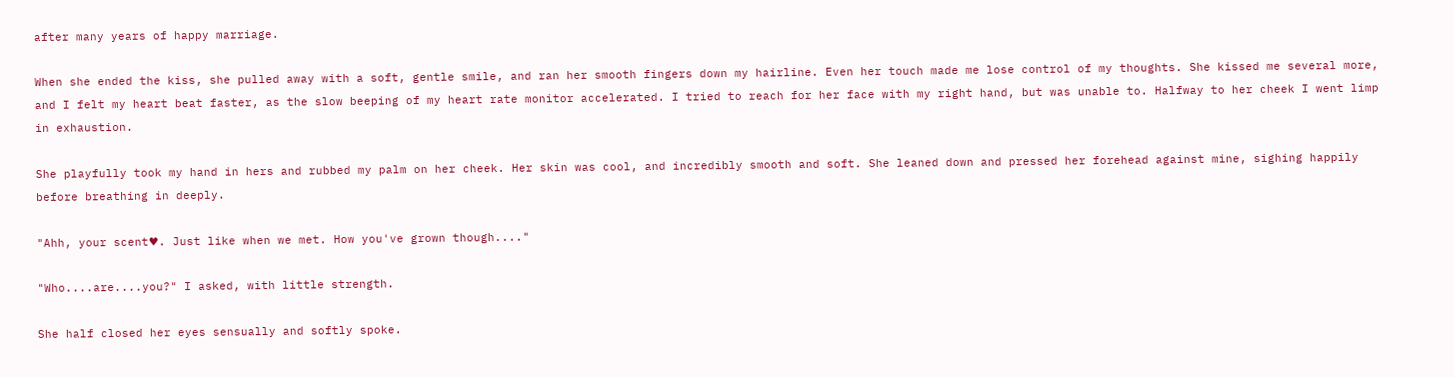after many years of happy marriage.

When she ended the kiss, she pulled away with a soft, gentle smile, and ran her smooth fingers down my hairline. Even her touch made me lose control of my thoughts. She kissed me several more, and I felt my heart beat faster, as the slow beeping of my heart rate monitor accelerated. I tried to reach for her face with my right hand, but was unable to. Halfway to her cheek I went limp in exhaustion.

She playfully took my hand in hers and rubbed my palm on her cheek. Her skin was cool, and incredibly smooth and soft. She leaned down and pressed her forehead against mine, sighing happily before breathing in deeply.

"Ahh, your scent♥. Just like when we met. How you've grown though...."

"Who....are....you?" I asked, with little strength.

She half closed her eyes sensually and softly spoke.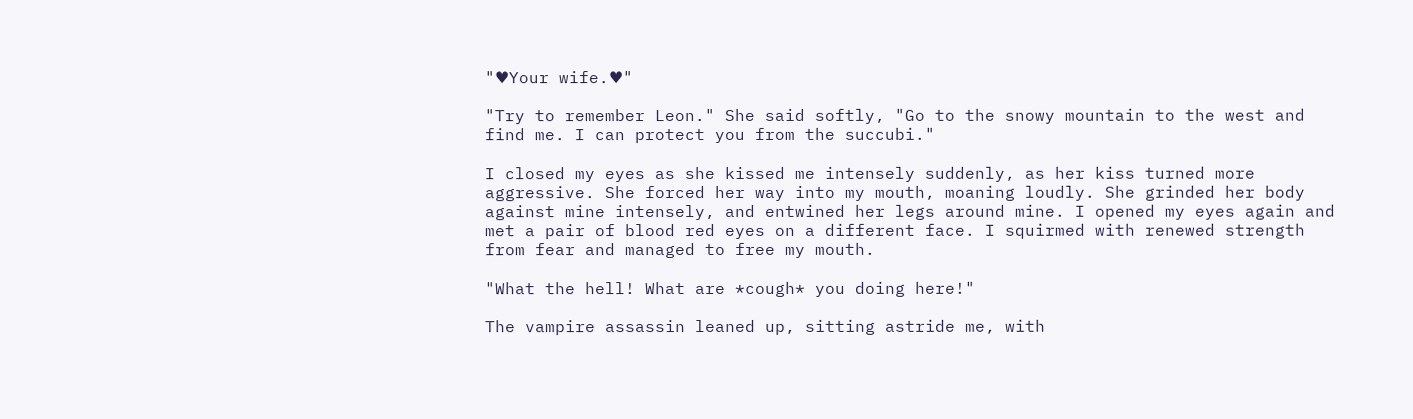"♥Your wife.♥"

"Try to remember Leon." She said softly, "Go to the snowy mountain to the west and find me. I can protect you from the succubi."

I closed my eyes as she kissed me intensely suddenly, as her kiss turned more aggressive. She forced her way into my mouth, moaning loudly. She grinded her body against mine intensely, and entwined her legs around mine. I opened my eyes again and met a pair of blood red eyes on a different face. I squirmed with renewed strength from fear and managed to free my mouth.

"What the hell! What are *cough* you doing here!"

The vampire assassin leaned up, sitting astride me, with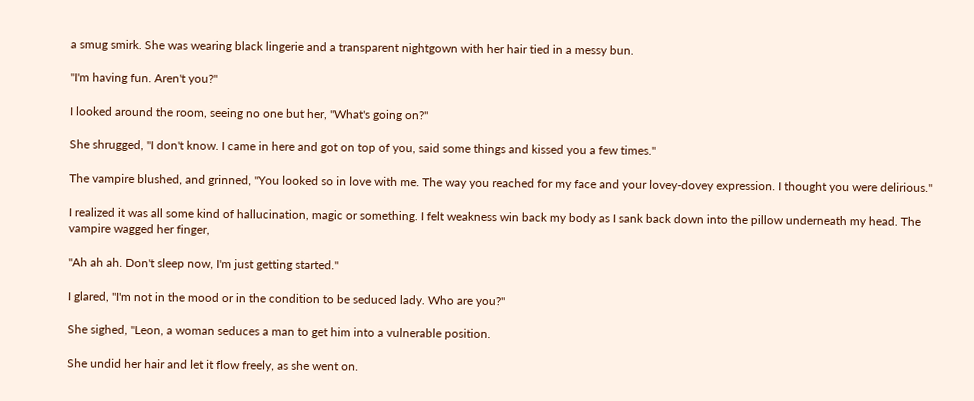a smug smirk. She was wearing black lingerie and a transparent nightgown with her hair tied in a messy bun.

"I'm having fun. Aren't you?"

I looked around the room, seeing no one but her, "What's going on?"

She shrugged, "I don't know. I came in here and got on top of you, said some things and kissed you a few times."

The vampire blushed, and grinned, "You looked so in love with me. The way you reached for my face and your lovey-dovey expression. I thought you were delirious."

I realized it was all some kind of hallucination, magic or something. I felt weakness win back my body as I sank back down into the pillow underneath my head. The vampire wagged her finger,

"Ah ah ah. Don't sleep now, I'm just getting started."

I glared, "I'm not in the mood or in the condition to be seduced lady. Who are you?"

She sighed, "Leon, a woman seduces a man to get him into a vulnerable position.

She undid her hair and let it flow freely, as she went on.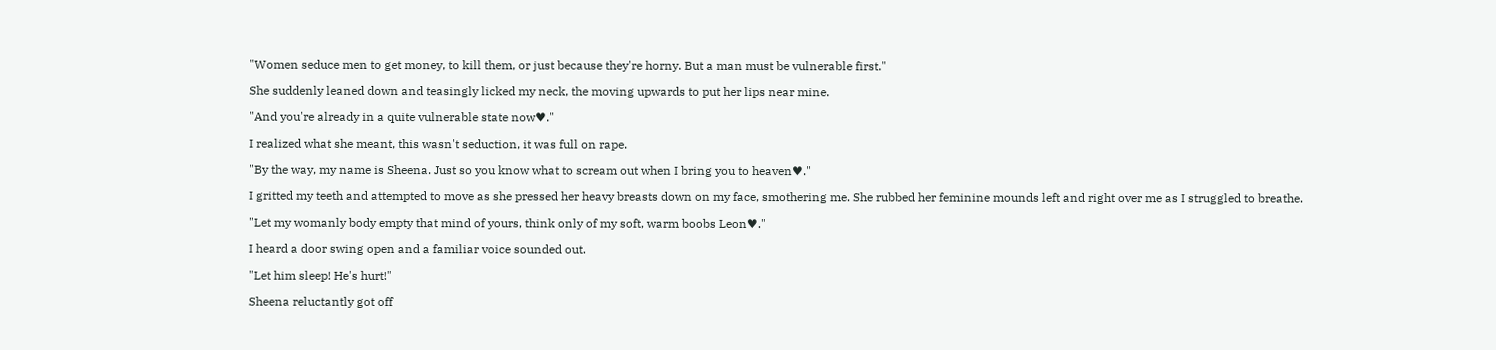"Women seduce men to get money, to kill them, or just because they're horny. But a man must be vulnerable first."

She suddenly leaned down and teasingly licked my neck, the moving upwards to put her lips near mine.

"And you're already in a quite vulnerable state now♥."

I realized what she meant, this wasn't seduction, it was full on rape.

"By the way, my name is Sheena. Just so you know what to scream out when I bring you to heaven♥."

I gritted my teeth and attempted to move as she pressed her heavy breasts down on my face, smothering me. She rubbed her feminine mounds left and right over me as I struggled to breathe.

"Let my womanly body empty that mind of yours, think only of my soft, warm boobs Leon♥."

I heard a door swing open and a familiar voice sounded out.

"Let him sleep! He's hurt!"

Sheena reluctantly got off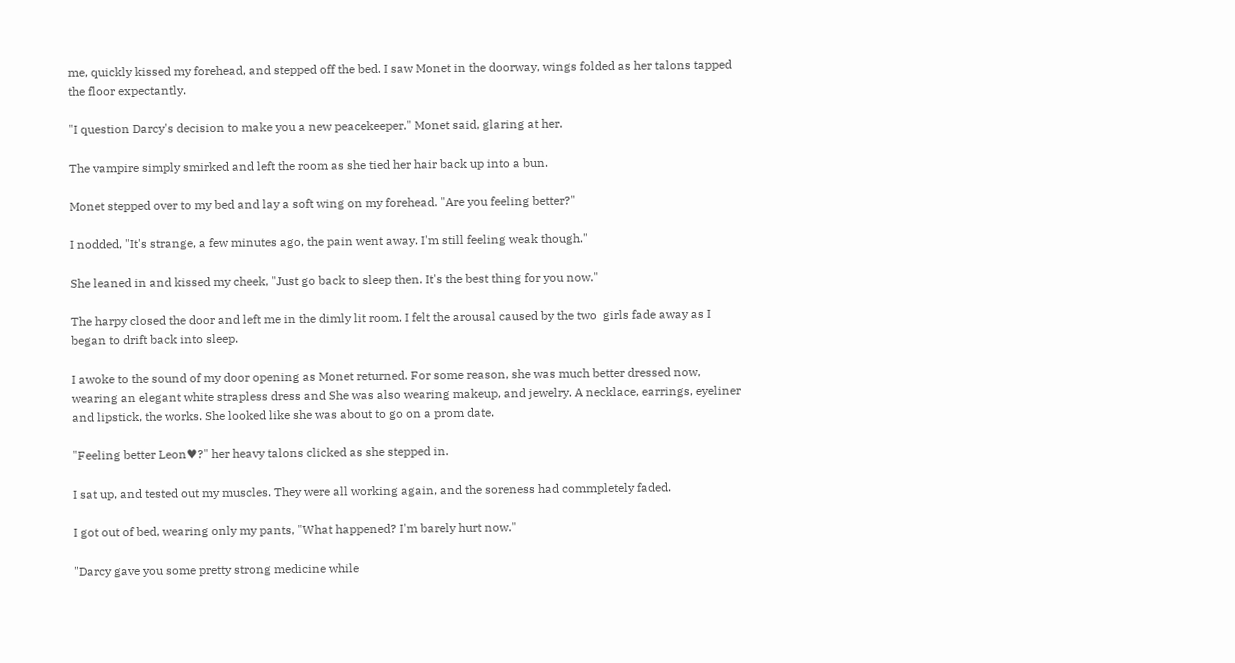me, quickly kissed my forehead, and stepped off the bed. I saw Monet in the doorway, wings folded as her talons tapped the floor expectantly.

"I question Darcy's decision to make you a new peacekeeper." Monet said, glaring at her.

The vampire simply smirked and left the room as she tied her hair back up into a bun.

Monet stepped over to my bed and lay a soft wing on my forehead. "Are you feeling better?"

I nodded, "It's strange, a few minutes ago, the pain went away. I'm still feeling weak though."

She leaned in and kissed my cheek, "Just go back to sleep then. It's the best thing for you now."

The harpy closed the door and left me in the dimly lit room. I felt the arousal caused by the two  girls fade away as I began to drift back into sleep.

I awoke to the sound of my door opening as Monet returned. For some reason, she was much better dressed now, wearing an elegant white strapless dress and She was also wearing makeup, and jewelry. A necklace, earrings, eyeliner and lipstick, the works. She looked like she was about to go on a prom date.

"Feeling better Leon♥?" her heavy talons clicked as she stepped in.

I sat up, and tested out my muscles. They were all working again, and the soreness had commpletely faded.

I got out of bed, wearing only my pants, "What happened? I'm barely hurt now."

"Darcy gave you some pretty strong medicine while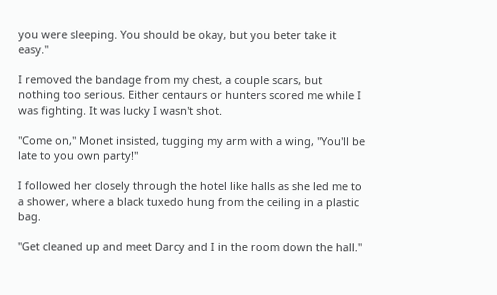you were sleeping. You should be okay, but you beter take it easy."

I removed the bandage from my chest, a couple scars, but nothing too serious. Either centaurs or hunters scored me while I was fighting. It was lucky I wasn't shot.

"Come on," Monet insisted, tugging my arm with a wing, "You'll be late to you own party!"

I followed her closely through the hotel like halls as she led me to a shower, where a black tuxedo hung from the ceiling in a plastic bag.

"Get cleaned up and meet Darcy and I in the room down the hall."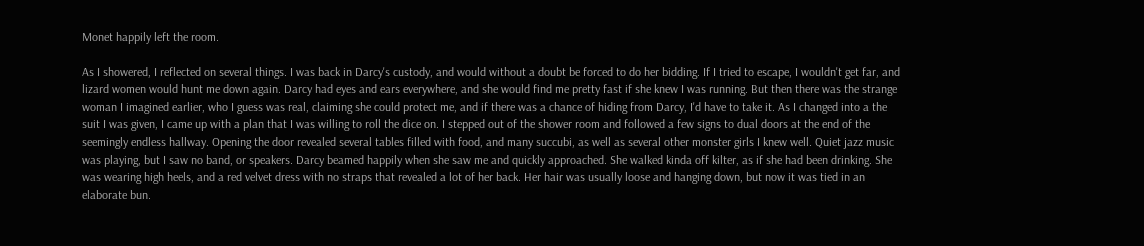Monet happily left the room.

As I showered, I reflected on several things. I was back in Darcy's custody, and would without a doubt be forced to do her bidding. If I tried to escape, I wouldn't get far, and lizard women would hunt me down again. Darcy had eyes and ears everywhere, and she would find me pretty fast if she knew I was running. But then there was the strange woman I imagined earlier, who I guess was real, claiming she could protect me, and if there was a chance of hiding from Darcy, I'd have to take it. As I changed into a the suit I was given, I came up with a plan that I was willing to roll the dice on. I stepped out of the shower room and followed a few signs to dual doors at the end of the seemingly endless hallway. Opening the door revealed several tables filled with food, and many succubi, as well as several other monster girls I knew well. Quiet jazz music was playing, but I saw no band, or speakers. Darcy beamed happily when she saw me and quickly approached. She walked kinda off kilter, as if she had been drinking. She was wearing high heels, and a red velvet dress with no straps that revealed a lot of her back. Her hair was usually loose and hanging down, but now it was tied in an elaborate bun.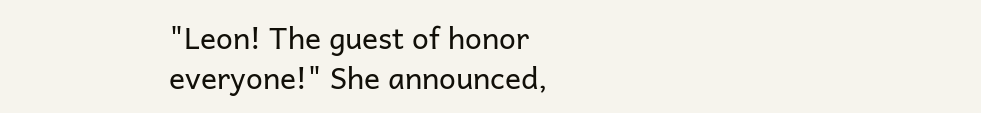"Leon! The guest of honor everyone!" She announced,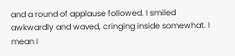and a round of applause followed. I smiled awkwardly and waved, cringing inside somewhat. I mean I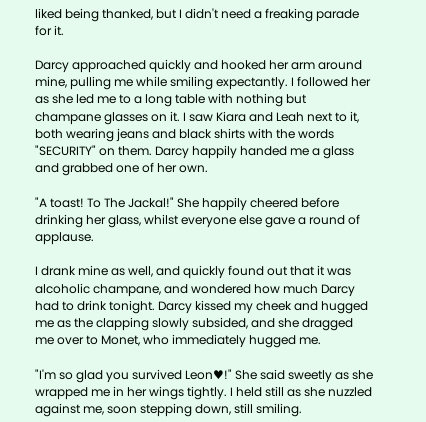liked being thanked, but I didn't need a freaking parade for it.

Darcy approached quickly and hooked her arm around mine, pulling me while smiling expectantly. I followed her as she led me to a long table with nothing but champane glasses on it. I saw Kiara and Leah next to it, both wearing jeans and black shirts with the words "SECURITY" on them. Darcy happily handed me a glass and grabbed one of her own.

"A toast! To The Jackal!" She happily cheered before drinking her glass, whilst everyone else gave a round of applause.

I drank mine as well, and quickly found out that it was alcoholic champane, and wondered how much Darcy had to drink tonight. Darcy kissed my cheek and hugged me as the clapping slowly subsided, and she dragged me over to Monet, who immediately hugged me.

"I'm so glad you survived Leon♥!" She said sweetly as she wrapped me in her wings tightly. I held still as she nuzzled against me, soon stepping down, still smiling.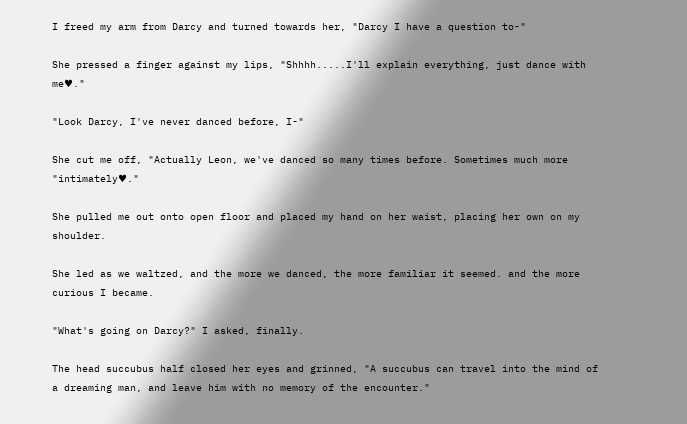I freed my arm from Darcy and turned towards her, "Darcy I have a question to-"

She pressed a finger against my lips, "Shhhh.....I'll explain everything, just dance with me♥."

"Look Darcy, I've never danced before, I-"

She cut me off, "Actually Leon, we've danced so many times before. Sometimes much more "intimately♥."

She pulled me out onto open floor and placed my hand on her waist, placing her own on my shoulder.

She led as we waltzed, and the more we danced, the more familiar it seemed. and the more curious I became.

"What's going on Darcy?" I asked, finally.

The head succubus half closed her eyes and grinned, "A succubus can travel into the mind of a dreaming man, and leave him with no memory of the encounter."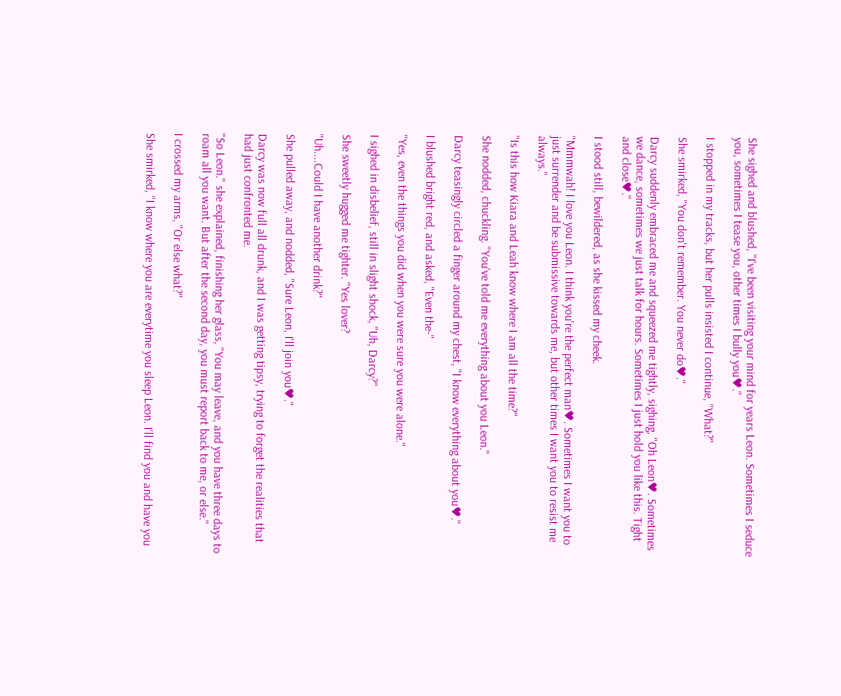She sighed and blushed, "I've been visiting your mind for years Leon. Sometimes I seduce you, sometimes I tease you, other times I bully you♥."

I stopped in my tracks, but her pulls insisted I continue, "What?"

She smirked, "You don't remember. You never do♥."

Darcy suddenly embraced me and squeezed me tightly, sighing, "Oh Leon♥. Sometimes we dance, sometimes we just talk for hours. Sometimes I just hold you like this. Tight and close♥."

I stood still, bewildered, as she kissed my cheek.

"Mmmwah! I love you Leon. I think you're the perfect man♥. Sometimes I want you to just surrender and be submissive towards me, but other times I want you to resist me always."

"Is this how Kiara and Leah know where I am all the time?"

She nodded, chuckling. "You've told me everything about you Leon."

Darcy teasingly circled a finger around my chest, "I know everything about you♥."

I blushed bright red, and asked, "Even the-"

"Yes, even the things you did when you were sure you were alone."

I sighed in disbelief, still in slight shock, "Uh, Darcy?"

She sweetly hugged me tighter. "Yes lover?

"Uh....Could I have another drink?"

She pulled away, and nodded, "Sure Leon, I'll join you♥."

Darcy was now full all drunk, and I was getting tipsy, trying to forget the realities that had just confronted me.

"So Leon." she explained, finishing her glass, "You may leave, and you have three days to roam all you want. But after the second day, you must report back to me, or else."

I crossed my arms, "Or else what?"

She smirked, "I know where you are everytime you sleep Leon. I'll find you and have you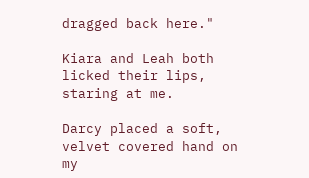dragged back here."

Kiara and Leah both licked their lips, staring at me.

Darcy placed a soft, velvet covered hand on my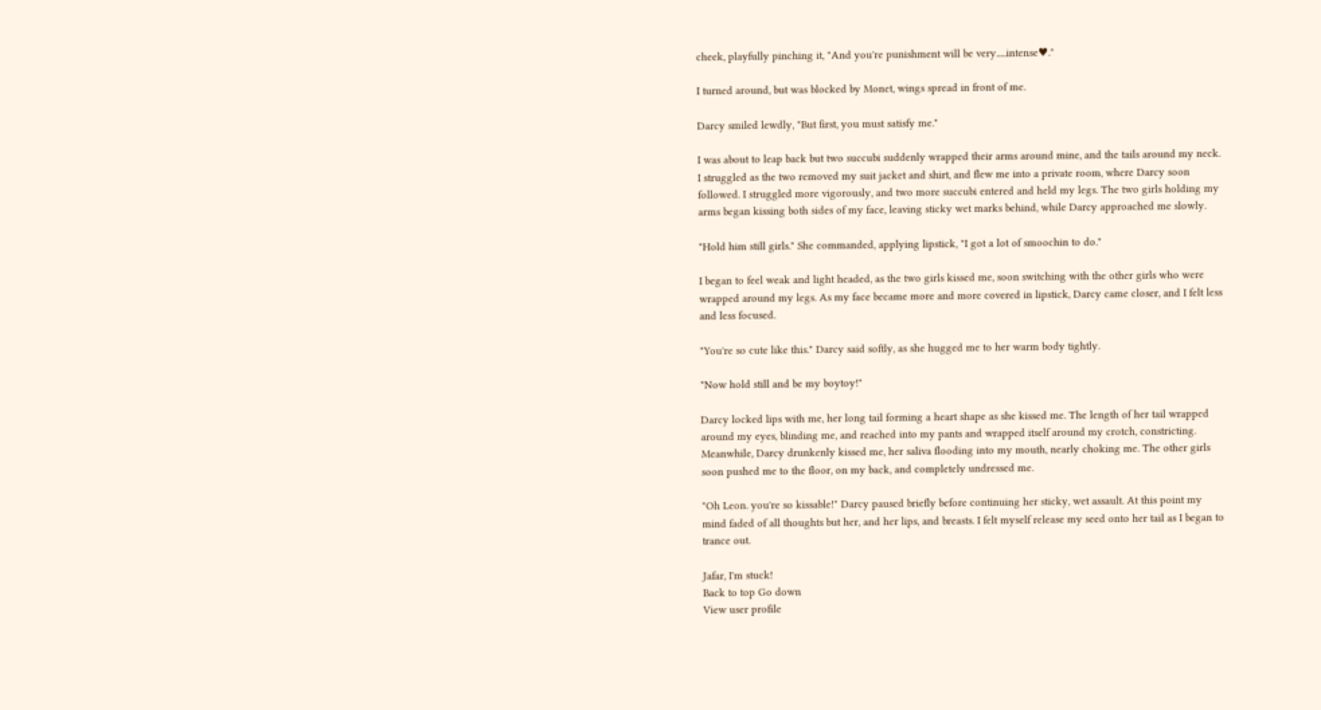cheek, playfully pinching it, "And you're punishment will be very.....intense♥."

I turned around, but was blocked by Monet, wings spread in front of me.

Darcy smiled lewdly, "But first, you must satisfy me."

I was about to leap back but two succubi suddenly wrapped their arms around mine, and the tails around my neck. I struggled as the two removed my suit jacket and shirt, and flew me into a private room, where Darcy soon followed. I struggled more vigorously, and two more succubi entered and held my legs. The two girls holding my arms began kissing both sides of my face, leaving sticky wet marks behind, while Darcy approached me slowly.

"Hold him still girls." She commanded, applying lipstick, "I got a lot of smoochin to do."

I began to feel weak and light headed, as the two girls kissed me, soon switching with the other girls who were wrapped around my legs. As my face became more and more covered in lipstick, Darcy came closer, and I felt less and less focused.

"You're so cute like this." Darcy said softly, as she hugged me to her warm body tightly.

"Now hold still and be my boytoy!"

Darcy locked lips with me, her long tail forming a heart shape as she kissed me. The length of her tail wrapped around my eyes, blinding me, and reached into my pants and wrapped itself around my crotch, constricting. Meanwhile, Darcy drunkenly kissed me, her saliva flooding into my mouth, nearly choking me. The other girls soon pushed me to the floor, on my back, and completely undressed me.

"Oh Leon. you're so kissable!" Darcy paused briefly before continuing her sticky, wet assault. At this point my mind faded of all thoughts but her, and her lips, and breasts. I felt myself release my seed onto her tail as I began to trance out.

Jafar, I'm stuck!
Back to top Go down
View user profile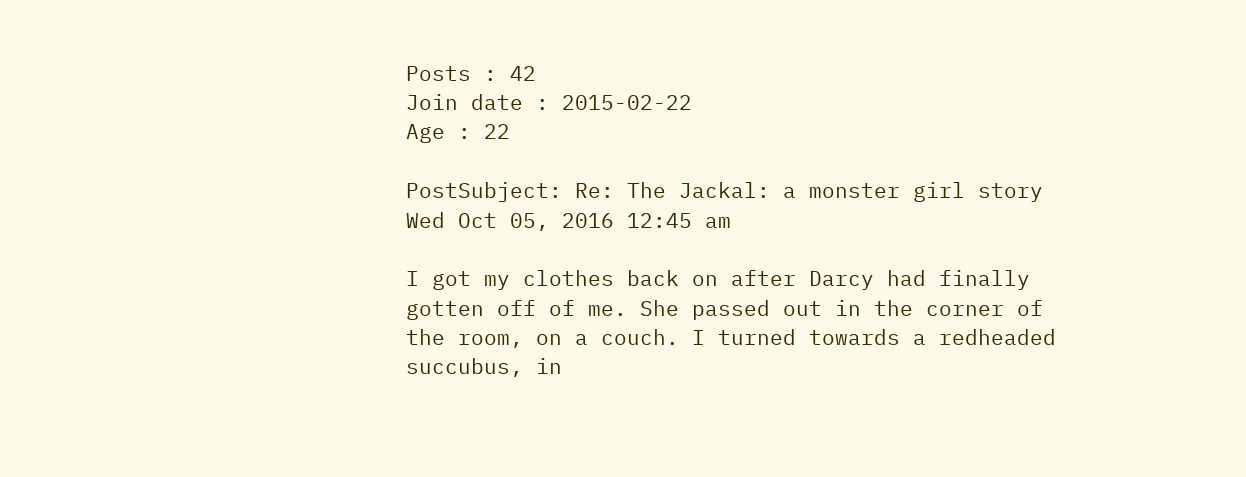Posts : 42
Join date : 2015-02-22
Age : 22

PostSubject: Re: The Jackal: a monster girl story   Wed Oct 05, 2016 12:45 am

I got my clothes back on after Darcy had finally gotten off of me. She passed out in the corner of the room, on a couch. I turned towards a redheaded succubus, in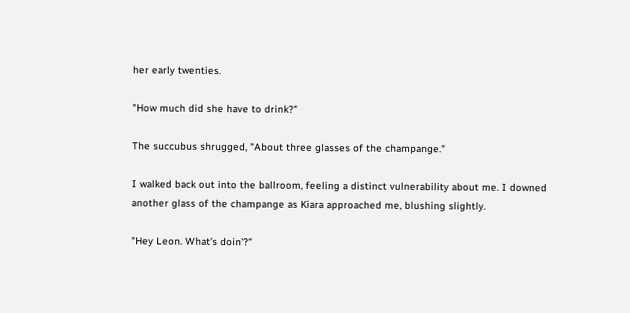her early twenties.

"How much did she have to drink?"

The succubus shrugged, "About three glasses of the champange."

I walked back out into the ballroom, feeling a distinct vulnerability about me. I downed another glass of the champange as Kiara approached me, blushing slightly.

"Hey Leon. What's doin'?"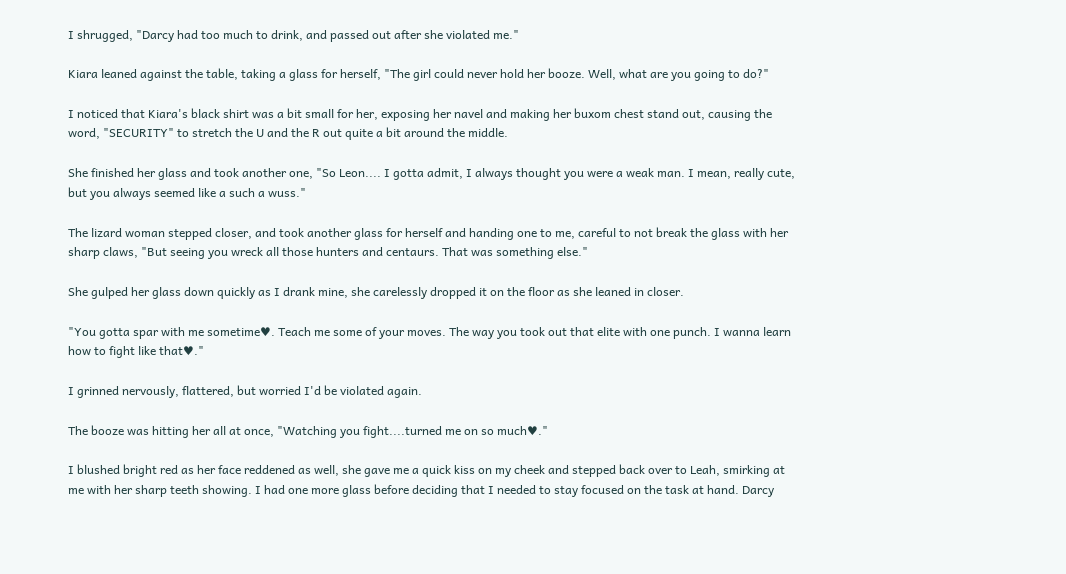I shrugged, "Darcy had too much to drink, and passed out after she violated me."

Kiara leaned against the table, taking a glass for herself, "The girl could never hold her booze. Well, what are you going to do?"

I noticed that Kiara's black shirt was a bit small for her, exposing her navel and making her buxom chest stand out, causing the word, "SECURITY" to stretch the U and the R out quite a bit around the middle.

She finished her glass and took another one, "So Leon.... I gotta admit, I always thought you were a weak man. I mean, really cute, but you always seemed like a such a wuss."

The lizard woman stepped closer, and took another glass for herself and handing one to me, careful to not break the glass with her sharp claws, "But seeing you wreck all those hunters and centaurs. That was something else."

She gulped her glass down quickly as I drank mine, she carelessly dropped it on the floor as she leaned in closer.

"You gotta spar with me sometime♥. Teach me some of your moves. The way you took out that elite with one punch. I wanna learn how to fight like that♥."

I grinned nervously, flattered, but worried I'd be violated again.

The booze was hitting her all at once, "Watching you fight....turned me on so much♥."

I blushed bright red as her face reddened as well, she gave me a quick kiss on my cheek and stepped back over to Leah, smirking at me with her sharp teeth showing. I had one more glass before deciding that I needed to stay focused on the task at hand. Darcy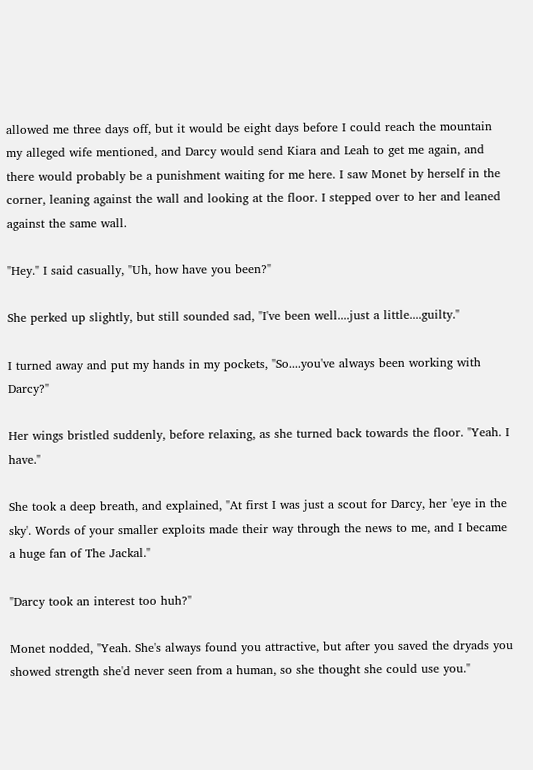allowed me three days off, but it would be eight days before I could reach the mountain my alleged wife mentioned, and Darcy would send Kiara and Leah to get me again, and there would probably be a punishment waiting for me here. I saw Monet by herself in the corner, leaning against the wall and looking at the floor. I stepped over to her and leaned against the same wall.

"Hey." I said casually, "Uh, how have you been?"

She perked up slightly, but still sounded sad, "I've been well....just a little....guilty."

I turned away and put my hands in my pockets, "So....you've always been working with Darcy?"

Her wings bristled suddenly, before relaxing, as she turned back towards the floor. "Yeah. I have."

She took a deep breath, and explained, "At first I was just a scout for Darcy, her 'eye in the sky'. Words of your smaller exploits made their way through the news to me, and I became a huge fan of The Jackal."

"Darcy took an interest too huh?"

Monet nodded, "Yeah. She's always found you attractive, but after you saved the dryads you showed strength she'd never seen from a human, so she thought she could use you."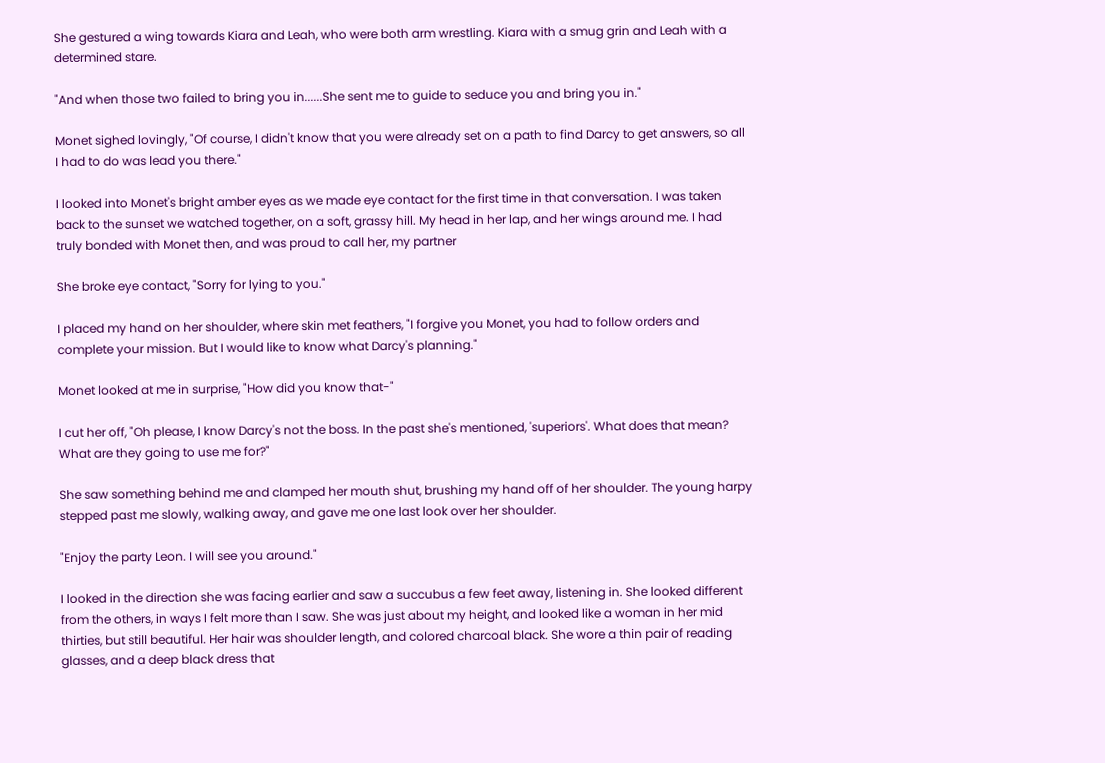She gestured a wing towards Kiara and Leah, who were both arm wrestling. Kiara with a smug grin and Leah with a determined stare.

"And when those two failed to bring you in......She sent me to guide to seduce you and bring you in."

Monet sighed lovingly, "Of course, I didn't know that you were already set on a path to find Darcy to get answers, so all I had to do was lead you there."

I looked into Monet's bright amber eyes as we made eye contact for the first time in that conversation. I was taken back to the sunset we watched together, on a soft, grassy hill. My head in her lap, and her wings around me. I had truly bonded with Monet then, and was proud to call her, my partner

She broke eye contact, "Sorry for lying to you."

I placed my hand on her shoulder, where skin met feathers, "I forgive you Monet, you had to follow orders and complete your mission. But I would like to know what Darcy's planning."

Monet looked at me in surprise, "How did you know that-"

I cut her off, "Oh please, I know Darcy's not the boss. In the past she's mentioned, 'superiors'. What does that mean? What are they going to use me for?"

She saw something behind me and clamped her mouth shut, brushing my hand off of her shoulder. The young harpy stepped past me slowly, walking away, and gave me one last look over her shoulder.

"Enjoy the party Leon. I will see you around."

I looked in the direction she was facing earlier and saw a succubus a few feet away, listening in. She looked different from the others, in ways I felt more than I saw. She was just about my height, and looked like a woman in her mid thirties, but still beautiful. Her hair was shoulder length, and colored charcoal black. She wore a thin pair of reading glasses, and a deep black dress that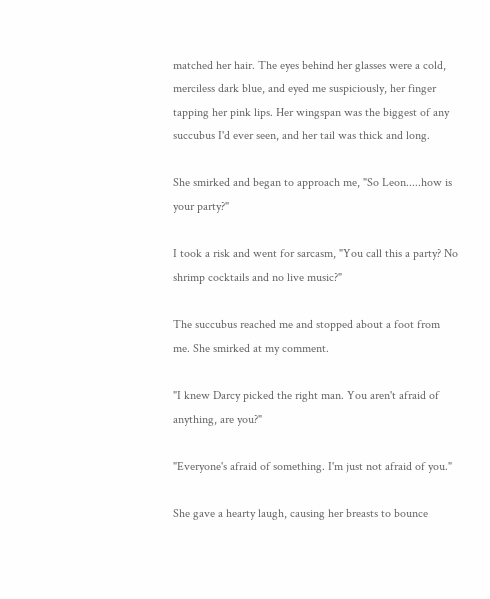matched her hair. The eyes behind her glasses were a cold, merciless dark blue, and eyed me suspiciously, her finger tapping her pink lips. Her wingspan was the biggest of any succubus I'd ever seen, and her tail was thick and long.

She smirked and began to approach me, "So Leon.....how is your party?"

I took a risk and went for sarcasm, "You call this a party? No shrimp cocktails and no live music?"

The succubus reached me and stopped about a foot from me. She smirked at my comment.

"I knew Darcy picked the right man. You aren't afraid of anything, are you?"

"Everyone's afraid of something. I'm just not afraid of you."

She gave a hearty laugh, causing her breasts to bounce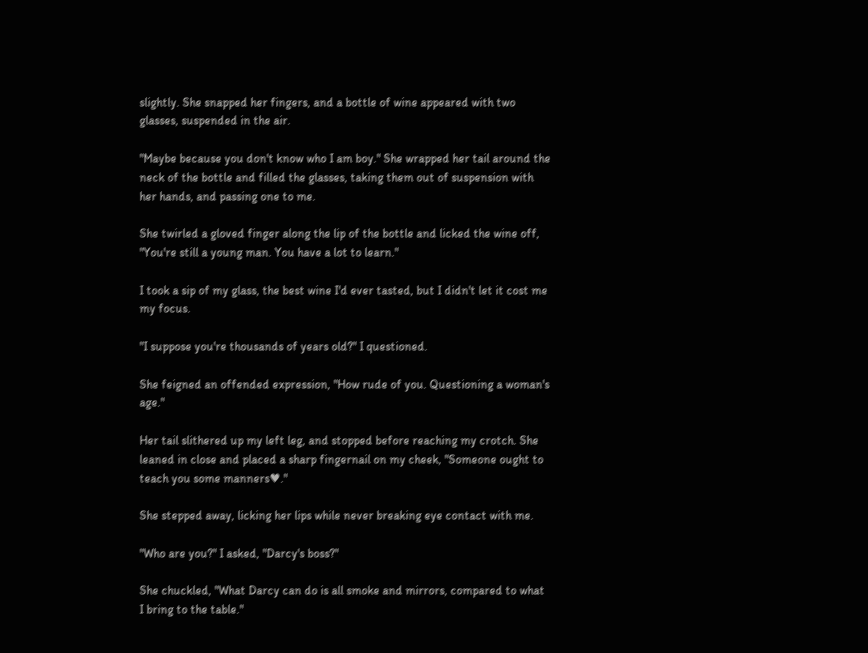slightly. She snapped her fingers, and a bottle of wine appeared with two glasses, suspended in the air.

"Maybe because you don't know who I am boy." She wrapped her tail around the neck of the bottle and filled the glasses, taking them out of suspension with her hands, and passing one to me.

She twirled a gloved finger along the lip of the bottle and licked the wine off, "You're still a young man. You have a lot to learn."

I took a sip of my glass, the best wine I'd ever tasted, but I didn't let it cost me my focus.

"I suppose you're thousands of years old?" I questioned.

She feigned an offended expression, "How rude of you. Questioning a woman's age."

Her tail slithered up my left leg, and stopped before reaching my crotch. She leaned in close and placed a sharp fingernail on my cheek, "Someone ought to teach you some manners♥."

She stepped away, licking her lips while never breaking eye contact with me.

"Who are you?" I asked, "Darcy's boss?"

She chuckled, "What Darcy can do is all smoke and mirrors, compared to what I bring to the table."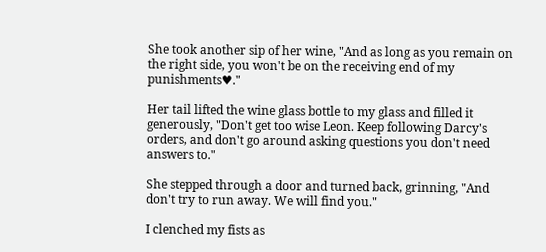She took another sip of her wine, "And as long as you remain on the right side, you won't be on the receiving end of my punishments♥."

Her tail lifted the wine glass bottle to my glass and filled it generously, "Don't get too wise Leon. Keep following Darcy's orders, and don't go around asking questions you don't need answers to."

She stepped through a door and turned back, grinning, "And don't try to run away. We will find you."

I clenched my fists as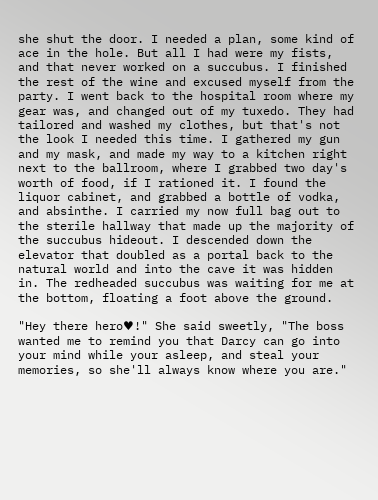she shut the door. I needed a plan, some kind of ace in the hole. But all I had were my fists, and that never worked on a succubus. I finished the rest of the wine and excused myself from the party. I went back to the hospital room where my gear was, and changed out of my tuxedo. They had tailored and washed my clothes, but that's not the look I needed this time. I gathered my gun and my mask, and made my way to a kitchen right next to the ballroom, where I grabbed two day's worth of food, if I rationed it. I found the liquor cabinet, and grabbed a bottle of vodka, and absinthe. I carried my now full bag out to the sterile hallway that made up the majority of the succubus hideout. I descended down the elevator that doubled as a portal back to the natural world and into the cave it was hidden in. The redheaded succubus was waiting for me at the bottom, floating a foot above the ground.

"Hey there hero♥!" She said sweetly, "The boss wanted me to remind you that Darcy can go into your mind while your asleep, and steal your memories, so she'll always know where you are."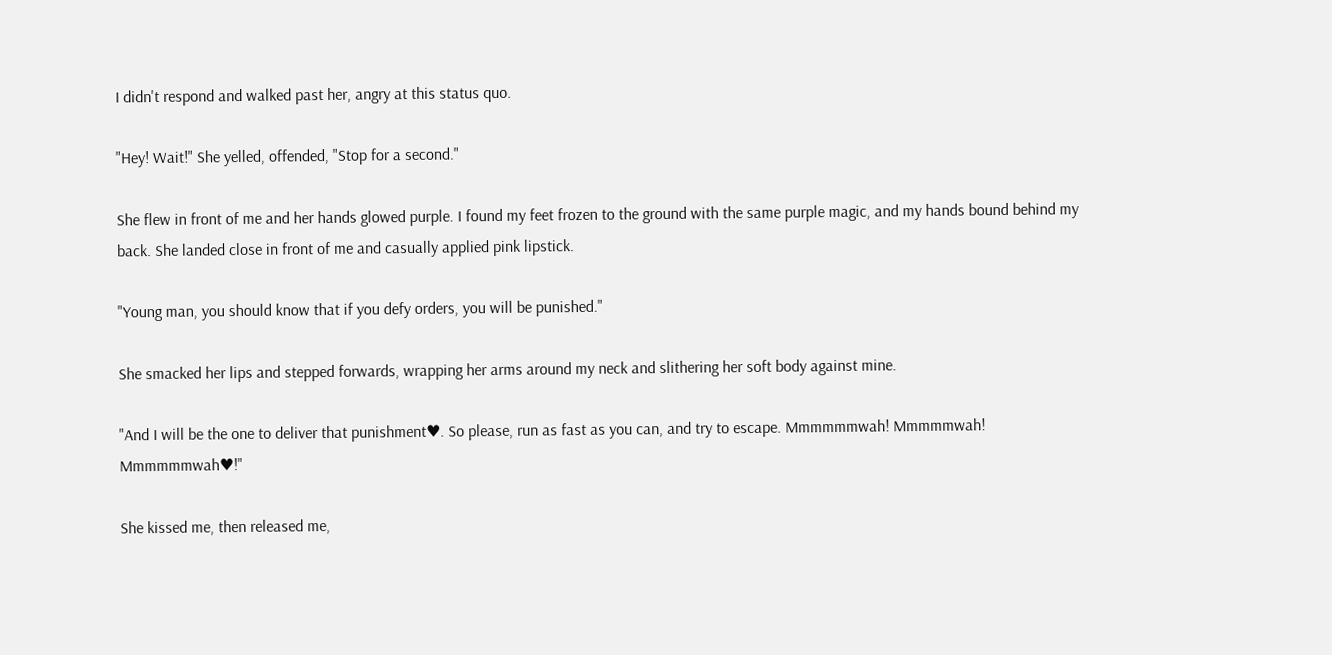I didn't respond and walked past her, angry at this status quo.

"Hey! Wait!" She yelled, offended, "Stop for a second."

She flew in front of me and her hands glowed purple. I found my feet frozen to the ground with the same purple magic, and my hands bound behind my back. She landed close in front of me and casually applied pink lipstick.

"Young man, you should know that if you defy orders, you will be punished."

She smacked her lips and stepped forwards, wrapping her arms around my neck and slithering her soft body against mine.

"And I will be the one to deliver that punishment♥. So please, run as fast as you can, and try to escape. Mmmmmmwah! Mmmmmwah! Mmmmmmwah♥!"

She kissed me, then released me,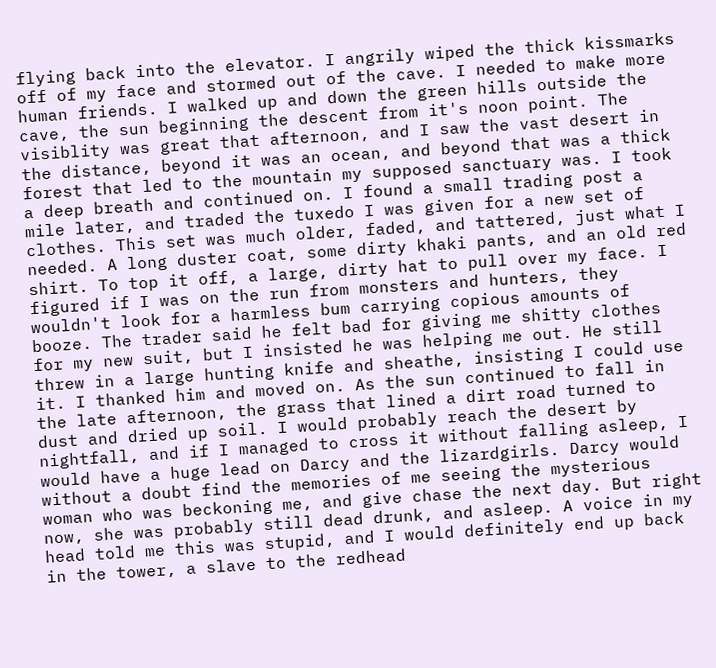flying back into the elevator. I angrily wiped the thick kissmarks off of my face and stormed out of the cave. I needed to make more human friends. I walked up and down the green hills outside the cave, the sun beginning the descent from it's noon point. The visiblity was great that afternoon, and I saw the vast desert in the distance, beyond it was an ocean, and beyond that was a thick forest that led to the mountain my supposed sanctuary was. I took a deep breath and continued on. I found a small trading post a mile later, and traded the tuxedo I was given for a new set of clothes. This set was much older, faded, and tattered, just what I needed. A long duster coat, some dirty khaki pants, and an old red shirt. To top it off, a large, dirty hat to pull over my face. I figured if I was on the run from monsters and hunters, they wouldn't look for a harmless bum carrying copious amounts of booze. The trader said he felt bad for giving me shitty clothes for my new suit, but I insisted he was helping me out. He still threw in a large hunting knife and sheathe, insisting I could use it. I thanked him and moved on. As the sun continued to fall in the late afternoon, the grass that lined a dirt road turned to dust and dried up soil. I would probably reach the desert by nightfall, and if I managed to cross it without falling asleep, I would have a huge lead on Darcy and the lizardgirls. Darcy would without a doubt find the memories of me seeing the mysterious woman who was beckoning me, and give chase the next day. But right now, she was probably still dead drunk, and asleep. A voice in my head told me this was stupid, and I would definitely end up back in the tower, a slave to the redhead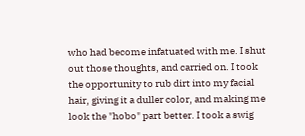who had become infatuated with me. I shut out those thoughts, and carried on. I took the opportunity to rub dirt into my facial hair, giving it a duller color, and making me look the "hobo" part better. I took a swig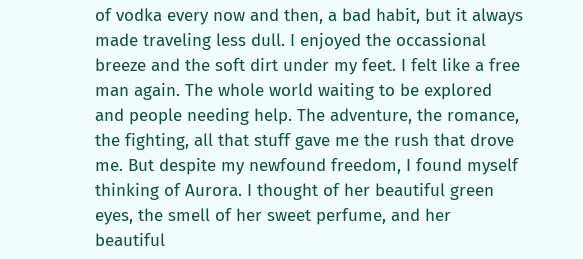of vodka every now and then, a bad habit, but it always made traveling less dull. I enjoyed the occassional breeze and the soft dirt under my feet. I felt like a free man again. The whole world waiting to be explored and people needing help. The adventure, the romance, the fighting, all that stuff gave me the rush that drove me. But despite my newfound freedom, I found myself thinking of Aurora. I thought of her beautiful green eyes, the smell of her sweet perfume, and her beautiful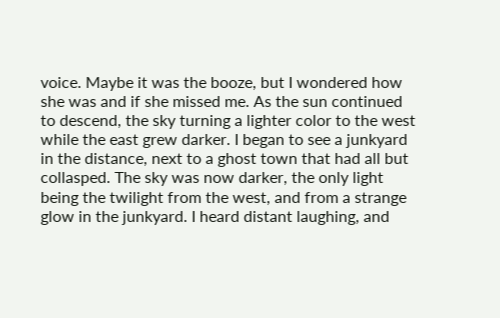voice. Maybe it was the booze, but I wondered how she was and if she missed me. As the sun continued to descend, the sky turning a lighter color to the west while the east grew darker. I began to see a junkyard in the distance, next to a ghost town that had all but collasped. The sky was now darker, the only light being the twilight from the west, and from a strange glow in the junkyard. I heard distant laughing, and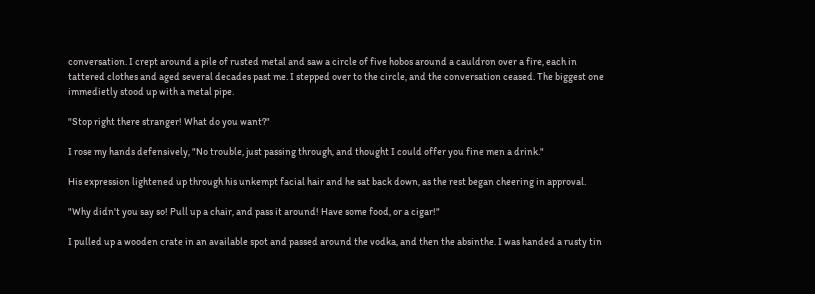conversation. I crept around a pile of rusted metal and saw a circle of five hobos around a cauldron over a fire, each in tattered clothes and aged several decades past me. I stepped over to the circle, and the conversation ceased. The biggest one immedietly stood up with a metal pipe.

"Stop right there stranger! What do you want?"

I rose my hands defensively, "No trouble, just passing through, and thought I could offer you fine men a drink."

His expression lightened up through his unkempt facial hair and he sat back down, as the rest began cheering in approval.

"Why didn't you say so! Pull up a chair, and pass it around! Have some food, or a cigar!"

I pulled up a wooden crate in an available spot and passed around the vodka, and then the absinthe. I was handed a rusty tin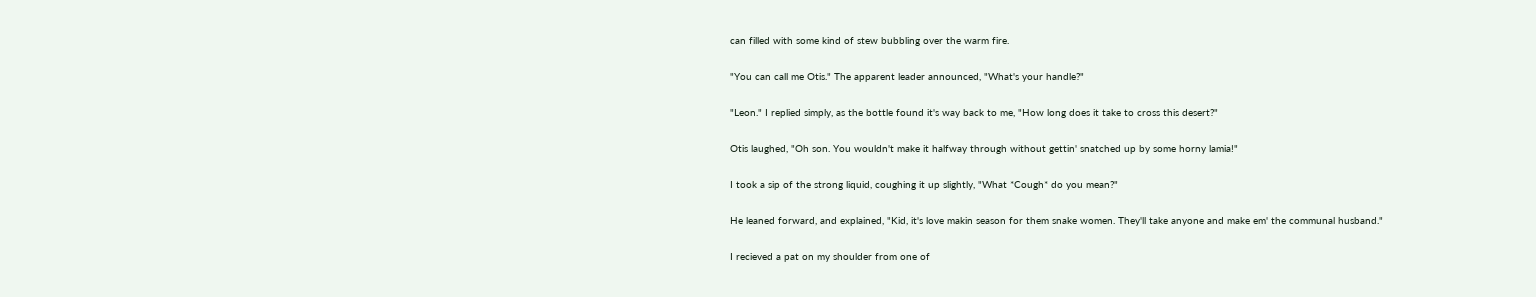can filled with some kind of stew bubbling over the warm fire.

"You can call me Otis." The apparent leader announced, "What's your handle?"

"Leon." I replied simply, as the bottle found it's way back to me, "How long does it take to cross this desert?"

Otis laughed, "Oh son. You wouldn't make it halfway through without gettin' snatched up by some horny lamia!"

I took a sip of the strong liquid, coughing it up slightly, "What *Cough* do you mean?"

He leaned forward, and explained, "Kid, it's love makin season for them snake women. They'll take anyone and make em' the communal husband."

I recieved a pat on my shoulder from one of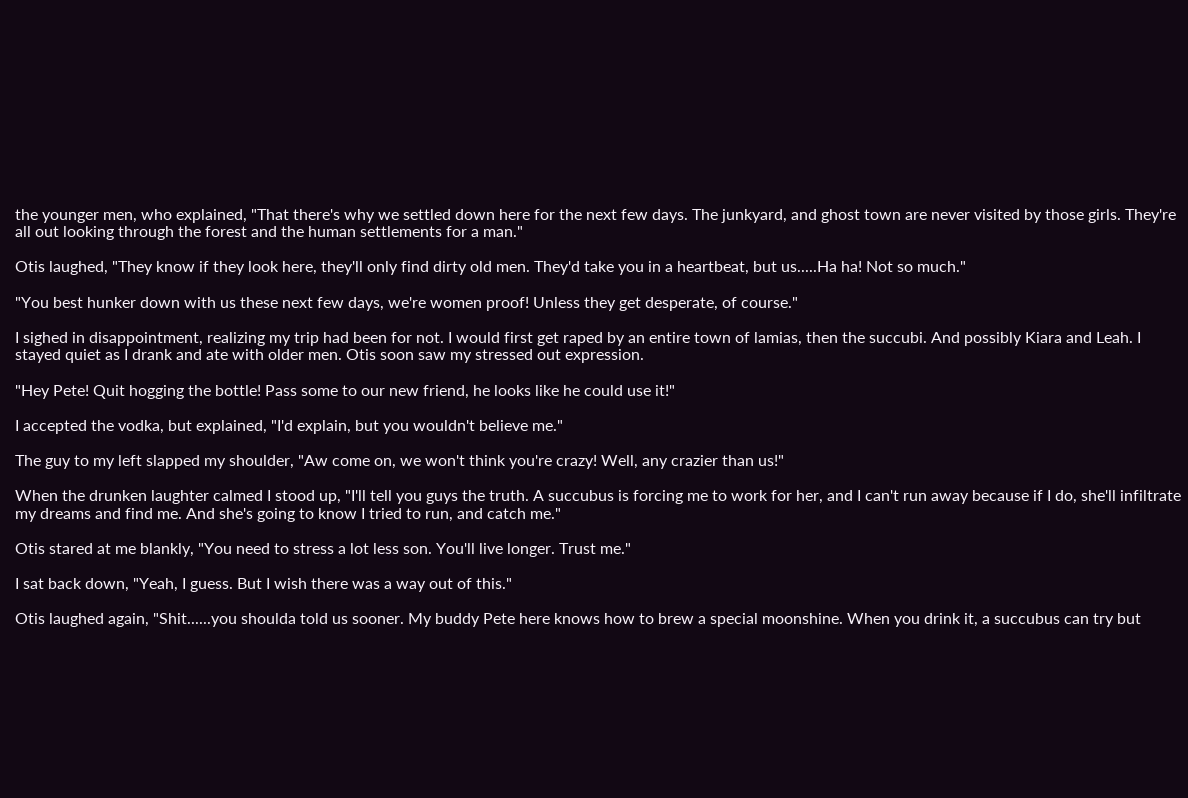the younger men, who explained, "That there's why we settled down here for the next few days. The junkyard, and ghost town are never visited by those girls. They're all out looking through the forest and the human settlements for a man."

Otis laughed, "They know if they look here, they'll only find dirty old men. They'd take you in a heartbeat, but us.....Ha ha! Not so much."

"You best hunker down with us these next few days, we're women proof! Unless they get desperate, of course."

I sighed in disappointment, realizing my trip had been for not. I would first get raped by an entire town of lamias, then the succubi. And possibly Kiara and Leah. I stayed quiet as I drank and ate with older men. Otis soon saw my stressed out expression.

"Hey Pete! Quit hogging the bottle! Pass some to our new friend, he looks like he could use it!"

I accepted the vodka, but explained, "I'd explain, but you wouldn't believe me."

The guy to my left slapped my shoulder, "Aw come on, we won't think you're crazy! Well, any crazier than us!"

When the drunken laughter calmed I stood up, "I'll tell you guys the truth. A succubus is forcing me to work for her, and I can't run away because if I do, she'll infiltrate my dreams and find me. And she's going to know I tried to run, and catch me."

Otis stared at me blankly, "You need to stress a lot less son. You'll live longer. Trust me."

I sat back down, "Yeah, I guess. But I wish there was a way out of this."

Otis laughed again, "Shit......you shoulda told us sooner. My buddy Pete here knows how to brew a special moonshine. When you drink it, a succubus can try but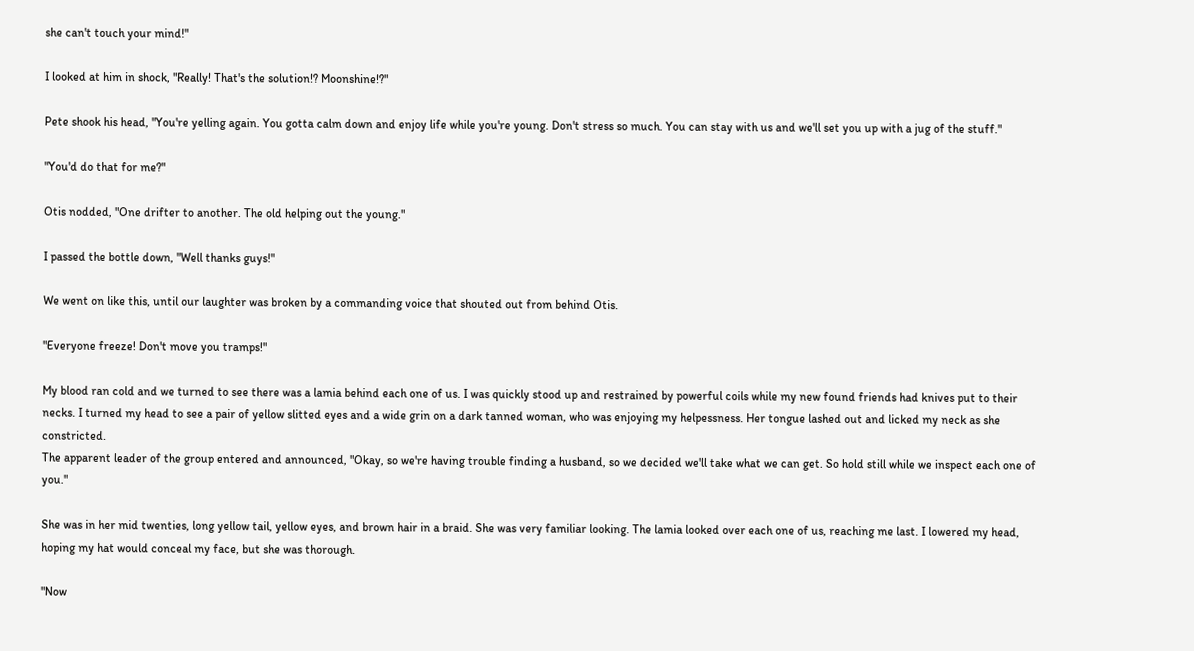she can't touch your mind!"

I looked at him in shock, "Really! That's the solution!? Moonshine!?"

Pete shook his head, "You're yelling again. You gotta calm down and enjoy life while you're young. Don't stress so much. You can stay with us and we'll set you up with a jug of the stuff."

"You'd do that for me?"

Otis nodded, "One drifter to another. The old helping out the young."

I passed the bottle down, "Well thanks guys!"

We went on like this, until our laughter was broken by a commanding voice that shouted out from behind Otis.

"Everyone freeze! Don't move you tramps!"

My blood ran cold and we turned to see there was a lamia behind each one of us. I was quickly stood up and restrained by powerful coils while my new found friends had knives put to their necks. I turned my head to see a pair of yellow slitted eyes and a wide grin on a dark tanned woman, who was enjoying my helpessness. Her tongue lashed out and licked my neck as she constricted.
The apparent leader of the group entered and announced, "Okay, so we're having trouble finding a husband, so we decided we'll take what we can get. So hold still while we inspect each one of you."

She was in her mid twenties, long yellow tail, yellow eyes, and brown hair in a braid. She was very familiar looking. The lamia looked over each one of us, reaching me last. I lowered my head, hoping my hat would conceal my face, but she was thorough.

"Now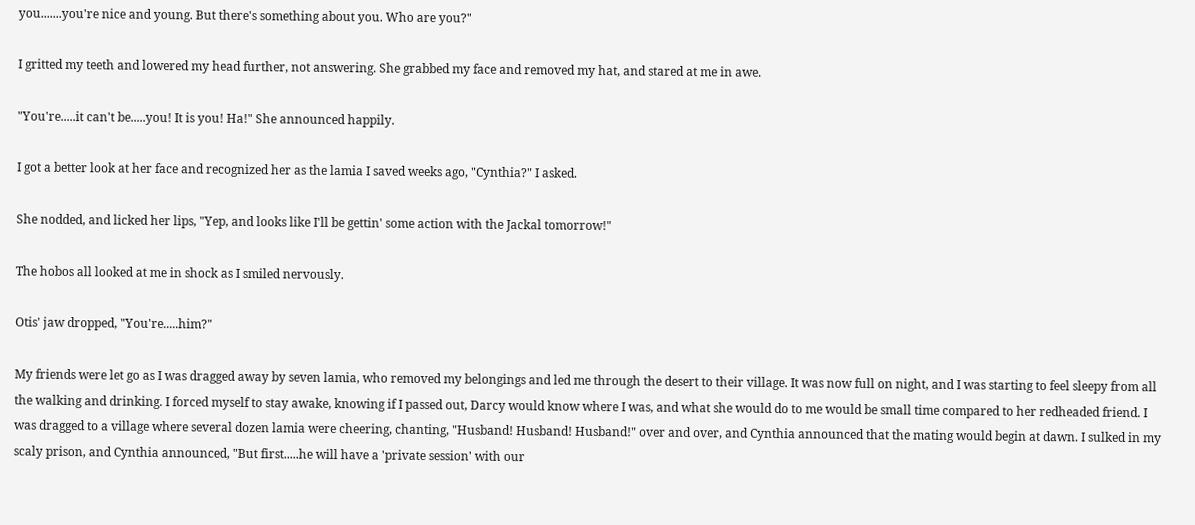you.......you're nice and young. But there's something about you. Who are you?"

I gritted my teeth and lowered my head further, not answering. She grabbed my face and removed my hat, and stared at me in awe.

"You're.....it can't be.....you! It is you! Ha!" She announced happily.

I got a better look at her face and recognized her as the lamia I saved weeks ago, "Cynthia?" I asked.

She nodded, and licked her lips, "Yep, and looks like I'll be gettin' some action with the Jackal tomorrow!"

The hobos all looked at me in shock as I smiled nervously.

Otis' jaw dropped, "You're.....him?"

My friends were let go as I was dragged away by seven lamia, who removed my belongings and led me through the desert to their village. It was now full on night, and I was starting to feel sleepy from all the walking and drinking. I forced myself to stay awake, knowing if I passed out, Darcy would know where I was, and what she would do to me would be small time compared to her redheaded friend. I was dragged to a village where several dozen lamia were cheering, chanting, "Husband! Husband! Husband!" over and over, and Cynthia announced that the mating would begin at dawn. I sulked in my scaly prison, and Cynthia announced, "But first.....he will have a 'private session' with our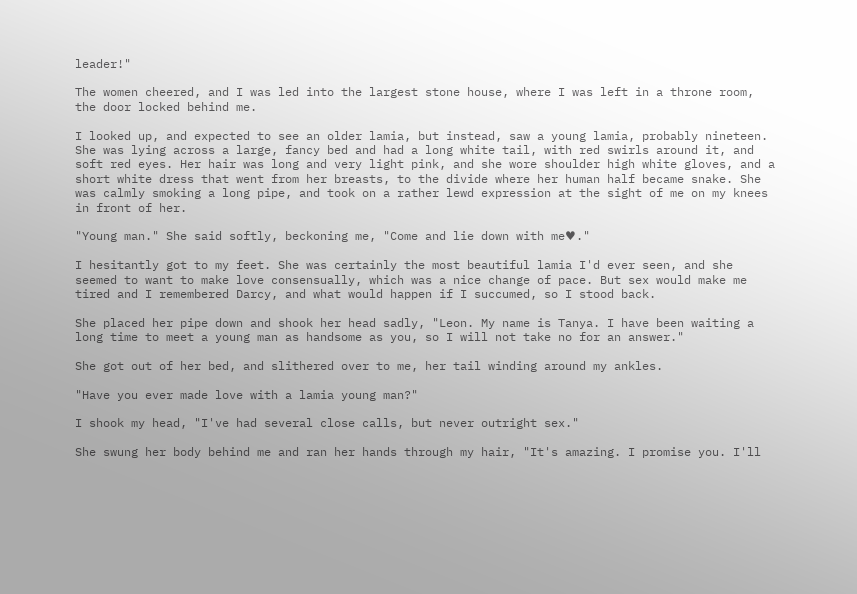leader!"

The women cheered, and I was led into the largest stone house, where I was left in a throne room, the door locked behind me.

I looked up, and expected to see an older lamia, but instead, saw a young lamia, probably nineteen. She was lying across a large, fancy bed and had a long white tail, with red swirls around it, and soft red eyes. Her hair was long and very light pink, and she wore shoulder high white gloves, and a short white dress that went from her breasts, to the divide where her human half became snake. She was calmly smoking a long pipe, and took on a rather lewd expression at the sight of me on my knees in front of her.

"Young man." She said softly, beckoning me, "Come and lie down with me♥."

I hesitantly got to my feet. She was certainly the most beautiful lamia I'd ever seen, and she seemed to want to make love consensually, which was a nice change of pace. But sex would make me tired and I remembered Darcy, and what would happen if I succumed, so I stood back.

She placed her pipe down and shook her head sadly, "Leon. My name is Tanya. I have been waiting a long time to meet a young man as handsome as you, so I will not take no for an answer."

She got out of her bed, and slithered over to me, her tail winding around my ankles.

"Have you ever made love with a lamia young man?"

I shook my head, "I've had several close calls, but never outright sex."

She swung her body behind me and ran her hands through my hair, "It's amazing. I promise you. I'll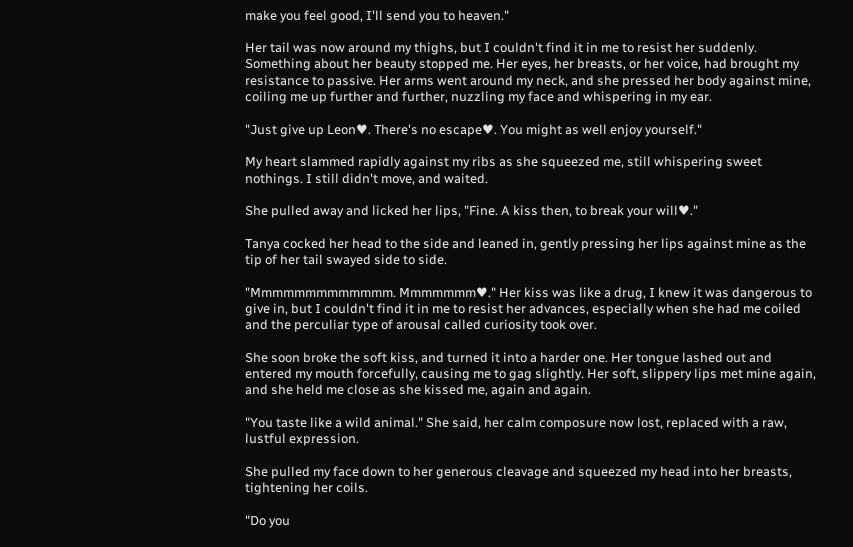make you feel good, I'll send you to heaven."

Her tail was now around my thighs, but I couldn't find it in me to resist her suddenly. Something about her beauty stopped me. Her eyes, her breasts, or her voice, had brought my resistance to passive. Her arms went around my neck, and she pressed her body against mine, coiling me up further and further, nuzzling my face and whispering in my ear.

"Just give up Leon♥. There's no escape♥. You might as well enjoy yourself."

My heart slammed rapidly against my ribs as she squeezed me, still whispering sweet nothings. I still didn't move, and waited.

She pulled away and licked her lips, "Fine. A kiss then, to break your will♥."

Tanya cocked her head to the side and leaned in, gently pressing her lips against mine as the tip of her tail swayed side to side.

"Mmmmmmmmmmmmm. Mmmmmmm♥." Her kiss was like a drug, I knew it was dangerous to give in, but I couldn't find it in me to resist her advances, especially when she had me coiled and the perculiar type of arousal called curiosity took over.

She soon broke the soft kiss, and turned it into a harder one. Her tongue lashed out and entered my mouth forcefully, causing me to gag slightly. Her soft, slippery lips met mine again, and she held me close as she kissed me, again and again.

"You taste like a wild animal." She said, her calm composure now lost, replaced with a raw, lustful expression.

She pulled my face down to her generous cleavage and squeezed my head into her breasts, tightening her coils.

"Do you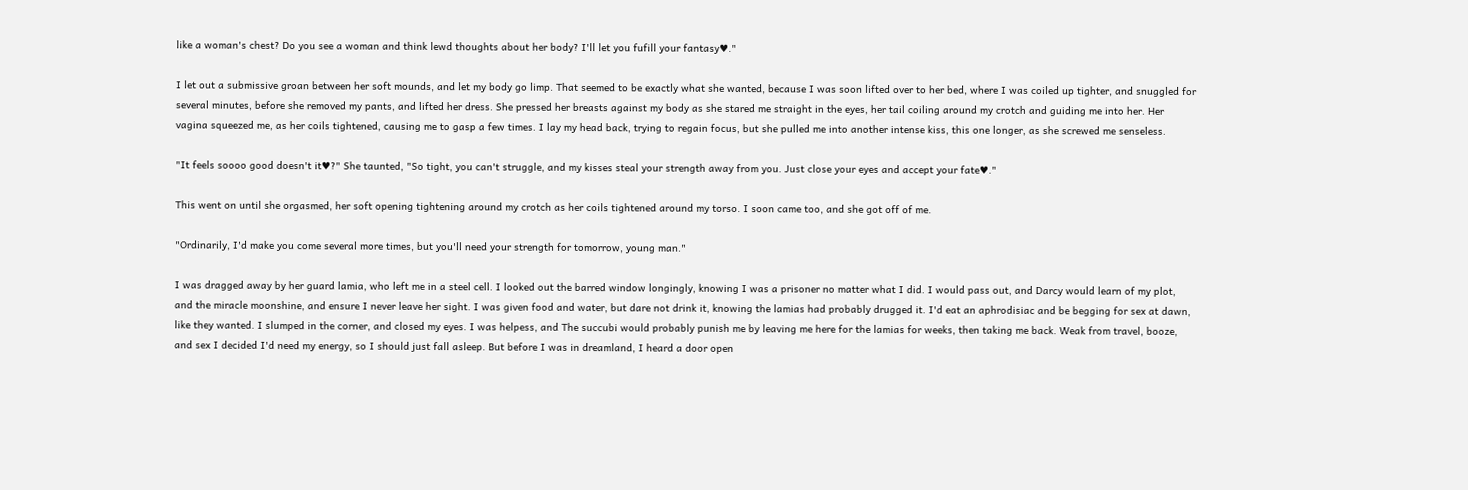like a woman's chest? Do you see a woman and think lewd thoughts about her body? I'll let you fufill your fantasy♥."

I let out a submissive groan between her soft mounds, and let my body go limp. That seemed to be exactly what she wanted, because I was soon lifted over to her bed, where I was coiled up tighter, and snuggled for several minutes, before she removed my pants, and lifted her dress. She pressed her breasts against my body as she stared me straight in the eyes, her tail coiling around my crotch and guiding me into her. Her vagina squeezed me, as her coils tightened, causing me to gasp a few times. I lay my head back, trying to regain focus, but she pulled me into another intense kiss, this one longer, as she screwed me senseless.

"It feels soooo good doesn't it♥?" She taunted, "So tight, you can't struggle, and my kisses steal your strength away from you. Just close your eyes and accept your fate♥."

This went on until she orgasmed, her soft opening tightening around my crotch as her coils tightened around my torso. I soon came too, and she got off of me.

"Ordinarily, I'd make you come several more times, but you'll need your strength for tomorrow, young man."

I was dragged away by her guard lamia, who left me in a steel cell. I looked out the barred window longingly, knowing I was a prisoner no matter what I did. I would pass out, and Darcy would learn of my plot, and the miracle moonshine, and ensure I never leave her sight. I was given food and water, but dare not drink it, knowing the lamias had probably drugged it. I'd eat an aphrodisiac and be begging for sex at dawn, like they wanted. I slumped in the corner, and closed my eyes. I was helpess, and The succubi would probably punish me by leaving me here for the lamias for weeks, then taking me back. Weak from travel, booze, and sex I decided I'd need my energy, so I should just fall asleep. But before I was in dreamland, I heard a door open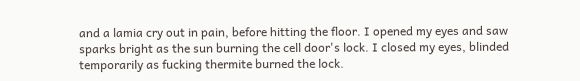and a lamia cry out in pain, before hitting the floor. I opened my eyes and saw sparks bright as the sun burning the cell door's lock. I closed my eyes, blinded temporarily as fucking thermite burned the lock.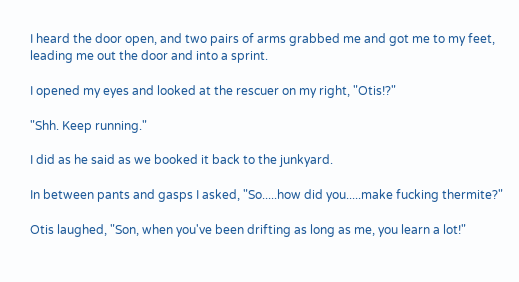I heard the door open, and two pairs of arms grabbed me and got me to my feet, leading me out the door and into a sprint.

I opened my eyes and looked at the rescuer on my right, "Otis!?"

"Shh. Keep running."

I did as he said as we booked it back to the junkyard.

In between pants and gasps I asked, "So.....how did you.....make fucking thermite?"

Otis laughed, "Son, when you've been drifting as long as me, you learn a lot!"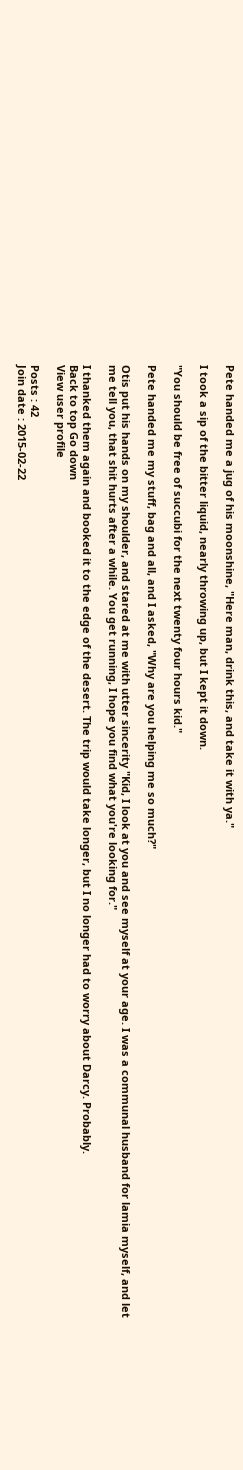Pete handed me a jug of his moonshine, "Here man, drink this, and take it with ya."

I took a sip of the bitter liquid, nearly throwing up, but I kept it down.

"You should be free of succubi for the next twenty four hours kid."

Pete handed me my stuff, bag and all, and I asked, "Why are you helping me so much?"

Otis put his hands on my shoulder, and stared at me with utter sincerity "Kid, I look at you and see myself at your age. I was a communal husband for lamia myself, and let me tell you, that shit hurts after a while. You get running, I hope you find what you're looking for."

I thanked them again and booked it to the edge of the desert. The trip would take longer, but I no longer had to worry about Darcy. Probably.
Back to top Go down
View user profile

Posts : 42
Join date : 2015-02-22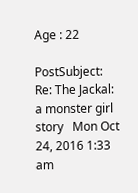Age : 22

PostSubject: Re: The Jackal: a monster girl story   Mon Oct 24, 2016 1:33 am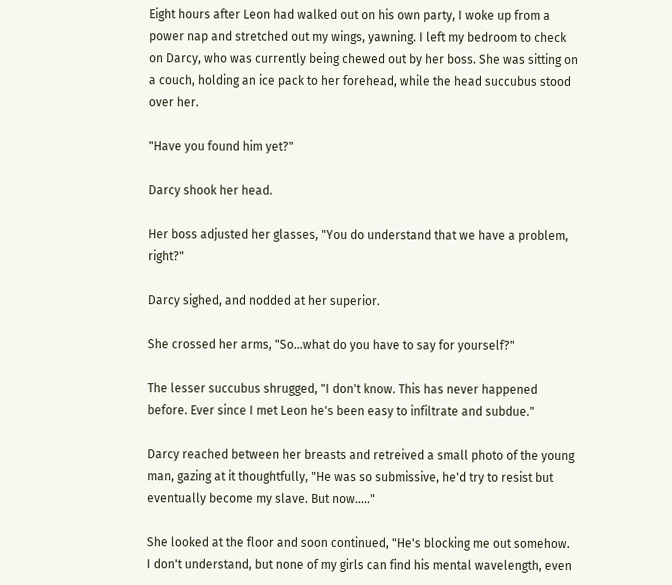Eight hours after Leon had walked out on his own party, I woke up from a power nap and stretched out my wings, yawning. I left my bedroom to check on Darcy, who was currently being chewed out by her boss. She was sitting on a couch, holding an ice pack to her forehead, while the head succubus stood over her.

"Have you found him yet?"

Darcy shook her head.

Her boss adjusted her glasses, "You do understand that we have a problem, right?"

Darcy sighed, and nodded at her superior.

She crossed her arms, "So...what do you have to say for yourself?"

The lesser succubus shrugged, "I don't know. This has never happened before. Ever since I met Leon he's been easy to infiltrate and subdue."

Darcy reached between her breasts and retreived a small photo of the young man, gazing at it thoughtfully, "He was so submissive, he'd try to resist but eventually become my slave. But now....."

She looked at the floor and soon continued, "He's blocking me out somehow. I don't understand, but none of my girls can find his mental wavelength, even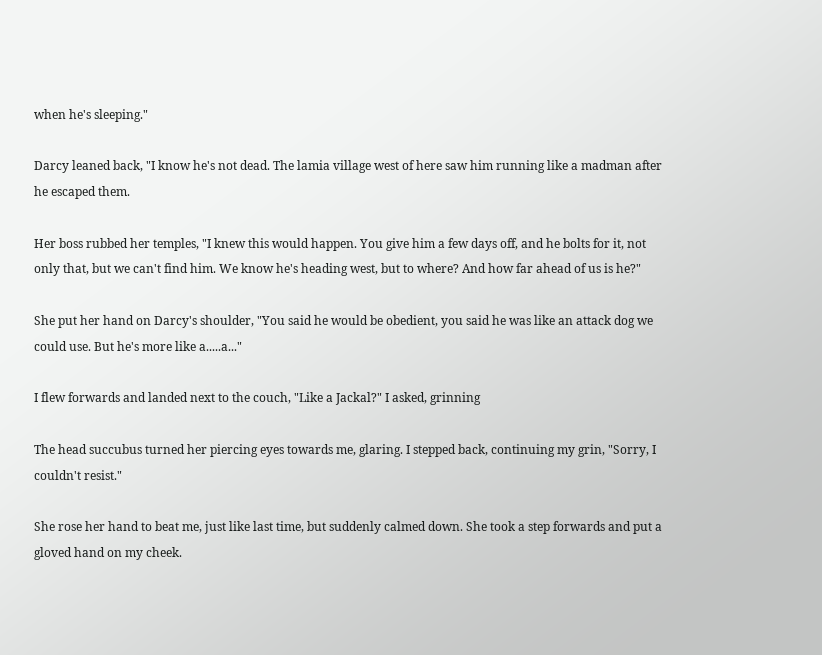when he's sleeping."

Darcy leaned back, "I know he's not dead. The lamia village west of here saw him running like a madman after he escaped them.

Her boss rubbed her temples, "I knew this would happen. You give him a few days off, and he bolts for it, not only that, but we can't find him. We know he's heading west, but to where? And how far ahead of us is he?"

She put her hand on Darcy's shoulder, "You said he would be obedient, you said he was like an attack dog we could use. But he's more like a.....a..."

I flew forwards and landed next to the couch, "Like a Jackal?" I asked, grinning

The head succubus turned her piercing eyes towards me, glaring. I stepped back, continuing my grin, "Sorry, I couldn't resist."

She rose her hand to beat me, just like last time, but suddenly calmed down. She took a step forwards and put a gloved hand on my cheek.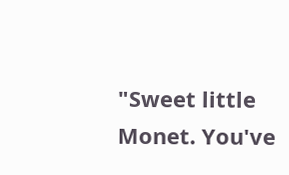"Sweet little Monet. You've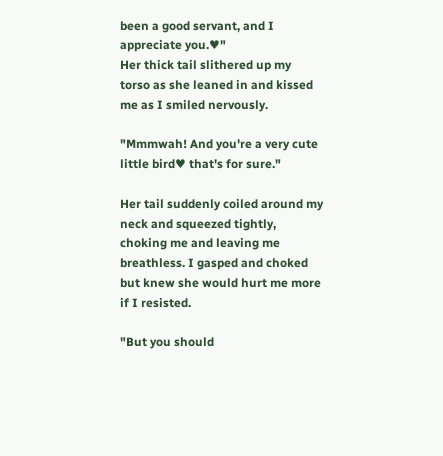been a good servant, and I appreciate you.♥"
Her thick tail slithered up my torso as she leaned in and kissed me as I smiled nervously.

"Mmmwah! And you're a very cute little bird♥ that's for sure."

Her tail suddenly coiled around my neck and squeezed tightly, choking me and leaving me breathless. I gasped and choked but knew she would hurt me more if I resisted.

"But you should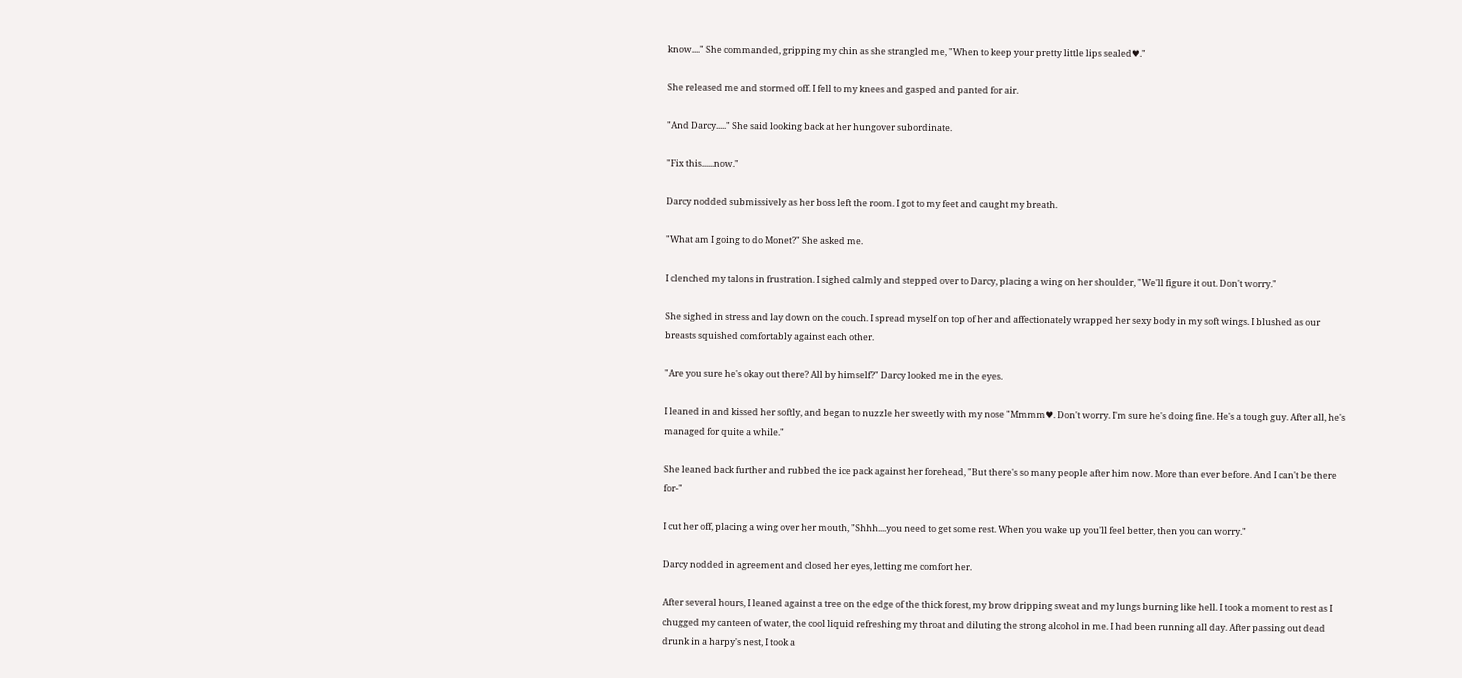know...." She commanded, gripping my chin as she strangled me, "When to keep your pretty little lips sealed♥."

She released me and stormed off. I fell to my knees and gasped and panted for air.

"And Darcy....." She said looking back at her hungover subordinate.

"Fix this......now."

Darcy nodded submissively as her boss left the room. I got to my feet and caught my breath.

"What am I going to do Monet?" She asked me.

I clenched my talons in frustration. I sighed calmly and stepped over to Darcy, placing a wing on her shoulder, "We'll figure it out. Don't worry."

She sighed in stress and lay down on the couch. I spread myself on top of her and affectionately wrapped her sexy body in my soft wings. I blushed as our breasts squished comfortably against each other.

"Are you sure he's okay out there? All by himself?" Darcy looked me in the eyes.

I leaned in and kissed her softly, and began to nuzzle her sweetly with my nose "Mmmm♥. Don't worry. I'm sure he's doing fine. He's a tough guy. After all, he's managed for quite a while."

She leaned back further and rubbed the ice pack against her forehead, "But there's so many people after him now. More than ever before. And I can't be there for-"

I cut her off, placing a wing over her mouth, "Shhh....you need to get some rest. When you wake up you'll feel better, then you can worry."

Darcy nodded in agreement and closed her eyes, letting me comfort her.

After several hours, I leaned against a tree on the edge of the thick forest, my brow dripping sweat and my lungs burning like hell. I took a moment to rest as I chugged my canteen of water, the cool liquid refreshing my throat and diluting the strong alcohol in me. I had been running all day. After passing out dead drunk in a harpy's nest, I took a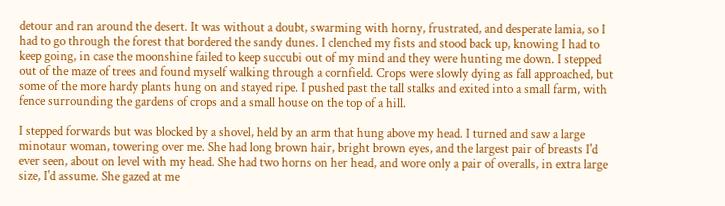detour and ran around the desert. It was without a doubt, swarming with horny, frustrated, and desperate lamia, so I had to go through the forest that bordered the sandy dunes. I clenched my fists and stood back up, knowing I had to keep going, in case the moonshine failed to keep succubi out of my mind and they were hunting me down. I stepped out of the maze of trees and found myself walking through a cornfield. Crops were slowly dying as fall approached, but some of the more hardy plants hung on and stayed ripe. I pushed past the tall stalks and exited into a small farm, with fence surrounding the gardens of crops and a small house on the top of a hill.

I stepped forwards but was blocked by a shovel, held by an arm that hung above my head. I turned and saw a large minotaur woman, towering over me. She had long brown hair, bright brown eyes, and the largest pair of breasts I'd ever seen, about on level with my head. She had two horns on her head, and wore only a pair of overalls, in extra large size, I'd assume. She gazed at me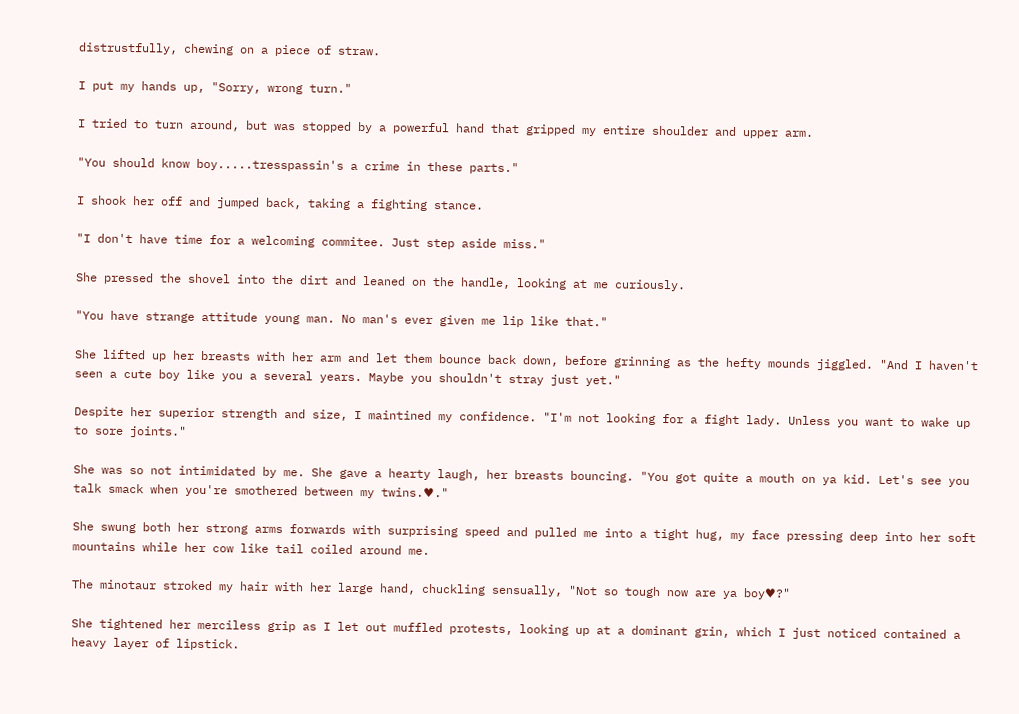distrustfully, chewing on a piece of straw.

I put my hands up, "Sorry, wrong turn."

I tried to turn around, but was stopped by a powerful hand that gripped my entire shoulder and upper arm.

"You should know boy.....tresspassin's a crime in these parts."

I shook her off and jumped back, taking a fighting stance.

"I don't have time for a welcoming commitee. Just step aside miss."

She pressed the shovel into the dirt and leaned on the handle, looking at me curiously.

"You have strange attitude young man. No man's ever given me lip like that."

She lifted up her breasts with her arm and let them bounce back down, before grinning as the hefty mounds jiggled. "And I haven't seen a cute boy like you a several years. Maybe you shouldn't stray just yet."

Despite her superior strength and size, I maintined my confidence. "I'm not looking for a fight lady. Unless you want to wake up to sore joints."

She was so not intimidated by me. She gave a hearty laugh, her breasts bouncing. "You got quite a mouth on ya kid. Let's see you talk smack when you're smothered between my twins.♥."

She swung both her strong arms forwards with surprising speed and pulled me into a tight hug, my face pressing deep into her soft mountains while her cow like tail coiled around me.

The minotaur stroked my hair with her large hand, chuckling sensually, "Not so tough now are ya boy♥?"

She tightened her merciless grip as I let out muffled protests, looking up at a dominant grin, which I just noticed contained a heavy layer of lipstick.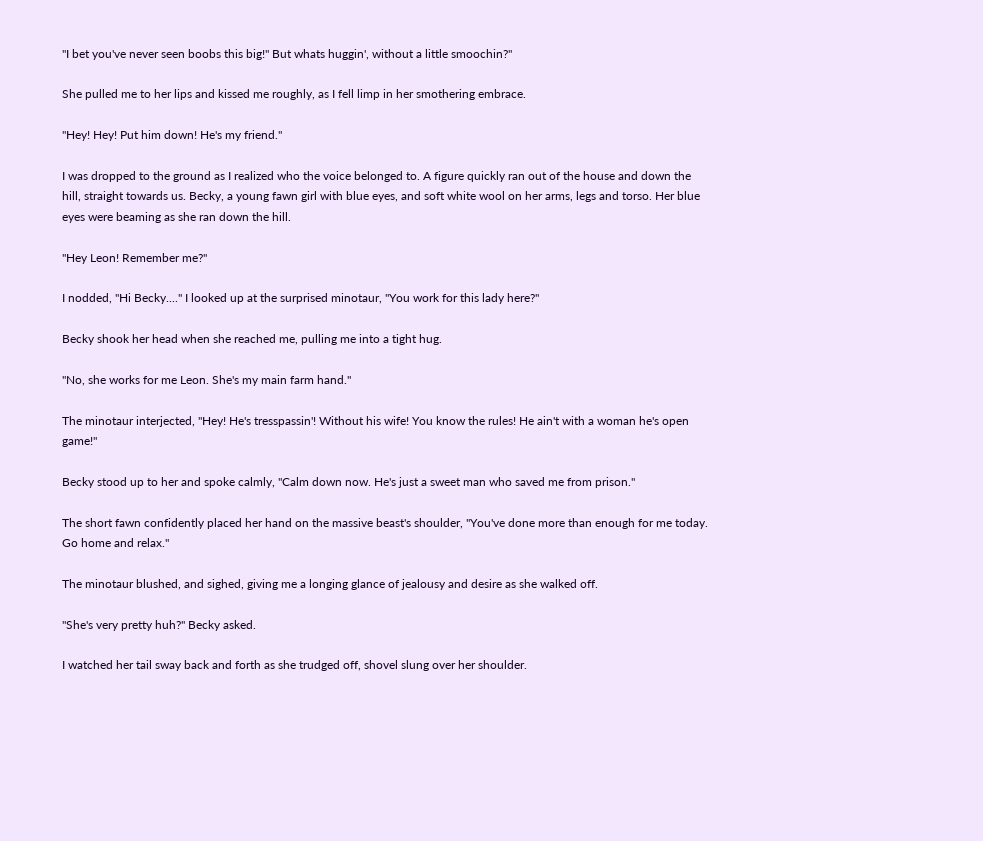"I bet you've never seen boobs this big!" But whats huggin', without a little smoochin?"

She pulled me to her lips and kissed me roughly, as I fell limp in her smothering embrace.

"Hey! Hey! Put him down! He's my friend."

I was dropped to the ground as I realized who the voice belonged to. A figure quickly ran out of the house and down the hill, straight towards us. Becky, a young fawn girl with blue eyes, and soft white wool on her arms, legs and torso. Her blue eyes were beaming as she ran down the hill.

"Hey Leon! Remember me?"

I nodded, "Hi Becky...." I looked up at the surprised minotaur, "You work for this lady here?"

Becky shook her head when she reached me, pulling me into a tight hug.

"No, she works for me Leon. She's my main farm hand."

The minotaur interjected, "Hey! He's tresspassin'! Without his wife! You know the rules! He ain't with a woman he's open game!"

Becky stood up to her and spoke calmly, "Calm down now. He's just a sweet man who saved me from prison."

The short fawn confidently placed her hand on the massive beast's shoulder, "You've done more than enough for me today. Go home and relax."

The minotaur blushed, and sighed, giving me a longing glance of jealousy and desire as she walked off.

"She's very pretty huh?" Becky asked.

I watched her tail sway back and forth as she trudged off, shovel slung over her shoulder.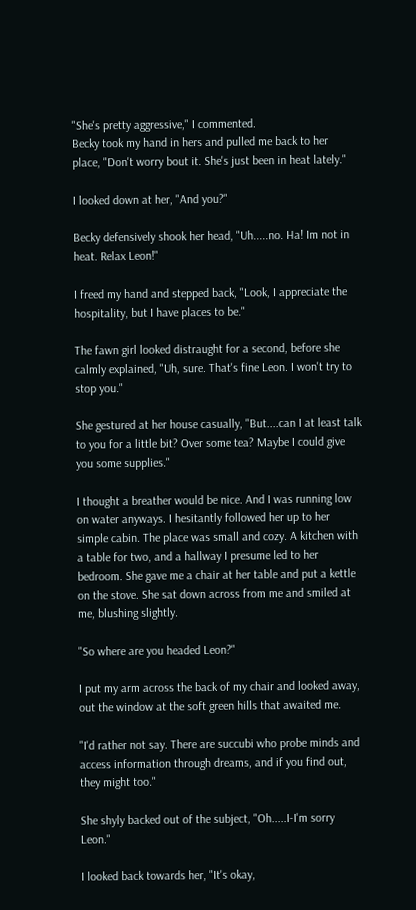"She's pretty aggressive," I commented.
Becky took my hand in hers and pulled me back to her place, "Don't worry bout it. She's just been in heat lately."

I looked down at her, "And you?"

Becky defensively shook her head, "Uh.....no. Ha! Im not in heat. Relax Leon!"

I freed my hand and stepped back, "Look, I appreciate the hospitality, but I have places to be."

The fawn girl looked distraught for a second, before she calmly explained, "Uh, sure. That's fine Leon. I won't try to stop you."

She gestured at her house casually, "But....can I at least talk to you for a little bit? Over some tea? Maybe I could give you some supplies."

I thought a breather would be nice. And I was running low on water anyways. I hesitantly followed her up to her simple cabin. The place was small and cozy. A kitchen with a table for two, and a hallway I presume led to her bedroom. She gave me a chair at her table and put a kettle on the stove. She sat down across from me and smiled at me, blushing slightly.

"So where are you headed Leon?"

I put my arm across the back of my chair and looked away, out the window at the soft green hills that awaited me.

"I'd rather not say. There are succubi who probe minds and access information through dreams, and if you find out, they might too."

She shyly backed out of the subject, "Oh.....I-I'm sorry Leon."

I looked back towards her, "It's okay,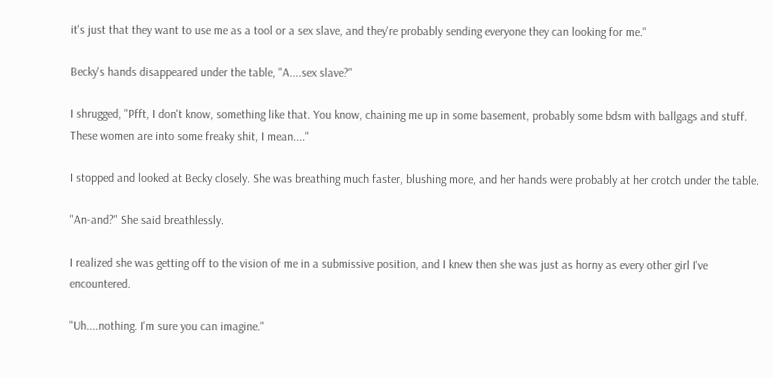it's just that they want to use me as a tool or a sex slave, and they're probably sending everyone they can looking for me."

Becky's hands disappeared under the table, "A....sex slave?"

I shrugged, "Pfft, I don't know, something like that. You know, chaining me up in some basement, probably some bdsm with ballgags and stuff. These women are into some freaky shit, I mean...."

I stopped and looked at Becky closely. She was breathing much faster, blushing more, and her hands were probably at her crotch under the table.

"An-and?" She said breathlessly.

I realized she was getting off to the vision of me in a submissive position, and I knew then she was just as horny as every other girl I've encountered.

"Uh....nothing. I'm sure you can imagine."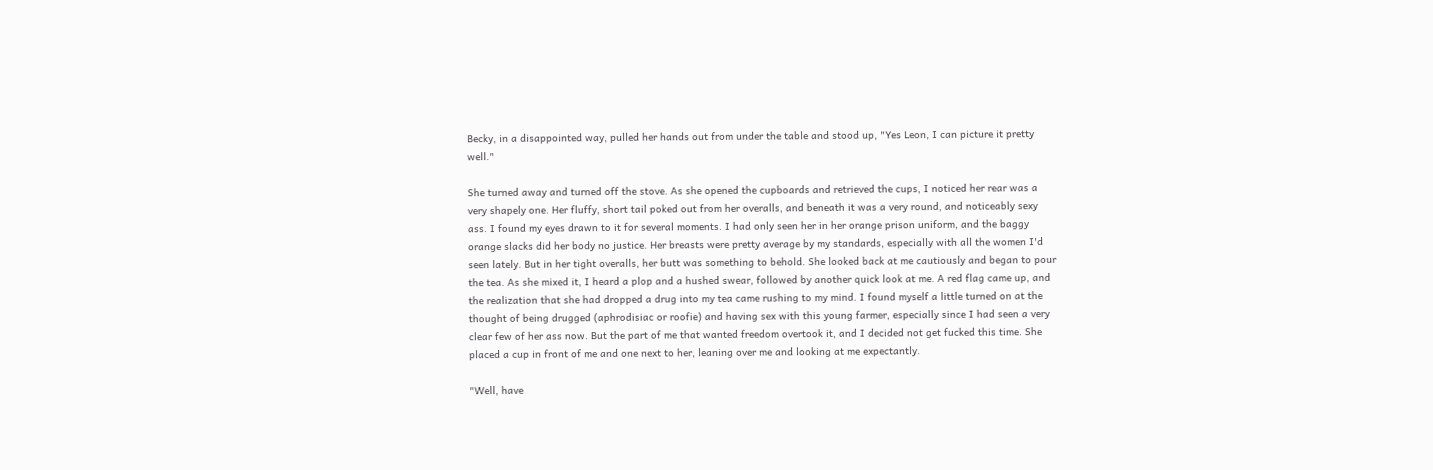Becky, in a disappointed way, pulled her hands out from under the table and stood up, "Yes Leon, I can picture it pretty well."

She turned away and turned off the stove. As she opened the cupboards and retrieved the cups, I noticed her rear was a very shapely one. Her fluffy, short tail poked out from her overalls, and beneath it was a very round, and noticeably sexy ass. I found my eyes drawn to it for several moments. I had only seen her in her orange prison uniform, and the baggy orange slacks did her body no justice. Her breasts were pretty average by my standards, especially with all the women I'd seen lately. But in her tight overalls, her butt was something to behold. She looked back at me cautiously and began to pour the tea. As she mixed it, I heard a plop and a hushed swear, followed by another quick look at me. A red flag came up, and the realization that she had dropped a drug into my tea came rushing to my mind. I found myself a little turned on at the thought of being drugged (aphrodisiac or roofie) and having sex with this young farmer, especially since I had seen a very clear few of her ass now. But the part of me that wanted freedom overtook it, and I decided not get fucked this time. She placed a cup in front of me and one next to her, leaning over me and looking at me expectantly.

"Well, have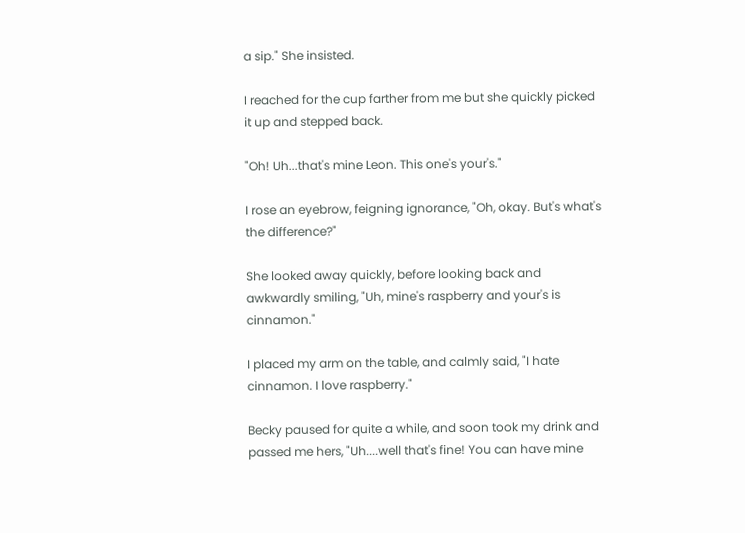a sip." She insisted.

I reached for the cup farther from me but she quickly picked it up and stepped back.

"Oh! Uh...that's mine Leon. This one's your's."

I rose an eyebrow, feigning ignorance, "Oh, okay. But's what's the difference?"

She looked away quickly, before looking back and awkwardly smiling, "Uh, mine's raspberry and your's is cinnamon."

I placed my arm on the table, and calmly said, "I hate cinnamon. I love raspberry."

Becky paused for quite a while, and soon took my drink and passed me hers, "Uh....well that's fine! You can have mine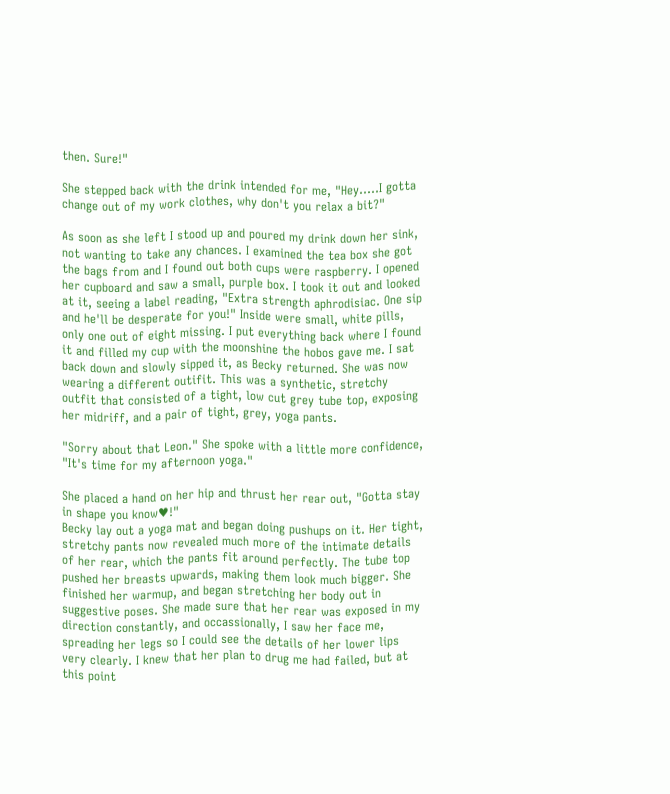then. Sure!"

She stepped back with the drink intended for me, "Hey.....I gotta change out of my work clothes, why don't you relax a bit?"

As soon as she left I stood up and poured my drink down her sink, not wanting to take any chances. I examined the tea box she got the bags from and I found out both cups were raspberry. I opened her cupboard and saw a small, purple box. I took it out and looked at it, seeing a label reading, "Extra strength aphrodisiac. One sip and he'll be desperate for you!" Inside were small, white pills, only one out of eight missing. I put everything back where I found it and filled my cup with the moonshine the hobos gave me. I sat back down and slowly sipped it, as Becky returned. She was now wearing a different outifit. This was a synthetic, stretchy outfit that consisted of a tight, low cut grey tube top, exposing her midriff, and a pair of tight, grey, yoga pants.

"Sorry about that Leon." She spoke with a little more confidence, "It's time for my afternoon yoga."

She placed a hand on her hip and thrust her rear out, "Gotta stay in shape you know♥!"
Becky lay out a yoga mat and began doing pushups on it. Her tight, stretchy pants now revealed much more of the intimate details of her rear, which the pants fit around perfectly. The tube top pushed her breasts upwards, making them look much bigger. She finished her warmup, and began stretching her body out in suggestive poses. She made sure that her rear was exposed in my direction constantly, and occassionally, I saw her face me, spreading her legs so I could see the details of her lower lips very clearly. I knew that her plan to drug me had failed, but at this point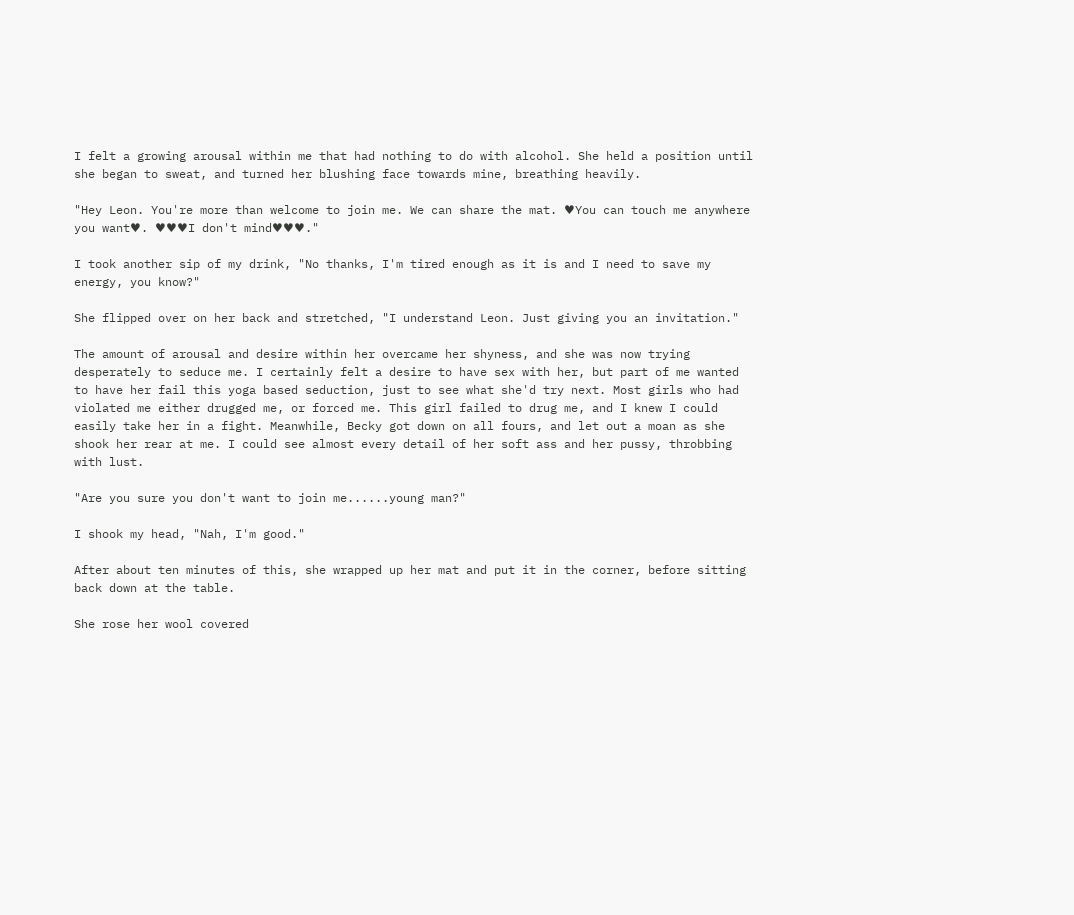I felt a growing arousal within me that had nothing to do with alcohol. She held a position until she began to sweat, and turned her blushing face towards mine, breathing heavily.

"Hey Leon. You're more than welcome to join me. We can share the mat. ♥You can touch me anywhere you want♥. ♥♥♥I don't mind♥♥♥."

I took another sip of my drink, "No thanks, I'm tired enough as it is and I need to save my energy, you know?"

She flipped over on her back and stretched, "I understand Leon. Just giving you an invitation."

The amount of arousal and desire within her overcame her shyness, and she was now trying desperately to seduce me. I certainly felt a desire to have sex with her, but part of me wanted to have her fail this yoga based seduction, just to see what she'd try next. Most girls who had violated me either drugged me, or forced me. This girl failed to drug me, and I knew I could easily take her in a fight. Meanwhile, Becky got down on all fours, and let out a moan as she shook her rear at me. I could see almost every detail of her soft ass and her pussy, throbbing with lust.

"Are you sure you don't want to join me......young man?"

I shook my head, "Nah, I'm good."

After about ten minutes of this, she wrapped up her mat and put it in the corner, before sitting back down at the table.

She rose her wool covered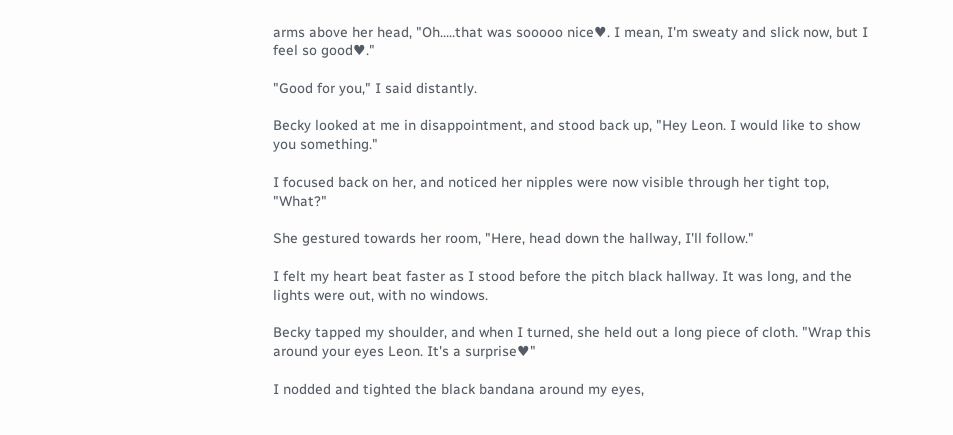arms above her head, "Oh.....that was sooooo nice♥. I mean, I'm sweaty and slick now, but I feel so good♥."

"Good for you," I said distantly.

Becky looked at me in disappointment, and stood back up, "Hey Leon. I would like to show you something."

I focused back on her, and noticed her nipples were now visible through her tight top, "What?"

She gestured towards her room, "Here, head down the hallway, I'll follow."

I felt my heart beat faster as I stood before the pitch black hallway. It was long, and the lights were out, with no windows.

Becky tapped my shoulder, and when I turned, she held out a long piece of cloth. "Wrap this around your eyes Leon. It's a surprise♥"

I nodded and tighted the black bandana around my eyes,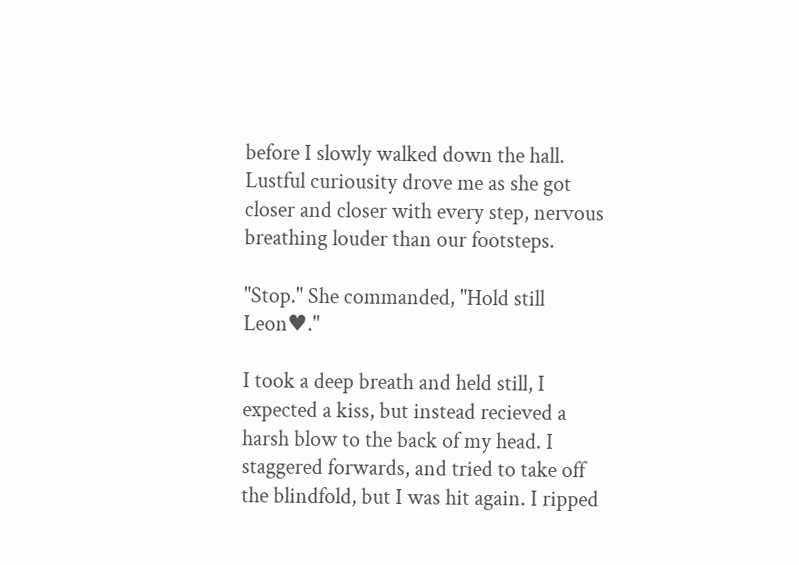before I slowly walked down the hall. Lustful curiousity drove me as she got closer and closer with every step, nervous breathing louder than our footsteps.

"Stop." She commanded, "Hold still Leon♥."

I took a deep breath and held still, I expected a kiss, but instead recieved a harsh blow to the back of my head. I staggered forwards, and tried to take off the blindfold, but I was hit again. I ripped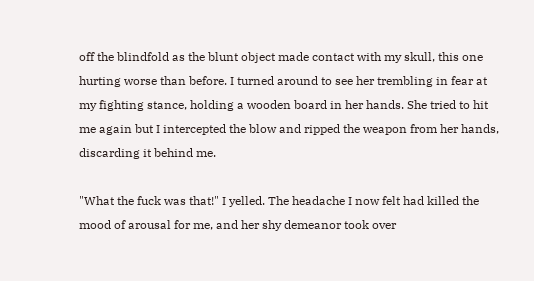off the blindfold as the blunt object made contact with my skull, this one hurting worse than before. I turned around to see her trembling in fear at my fighting stance, holding a wooden board in her hands. She tried to hit me again but I intercepted the blow and ripped the weapon from her hands, discarding it behind me.

"What the fuck was that!" I yelled. The headache I now felt had killed the mood of arousal for me, and her shy demeanor took over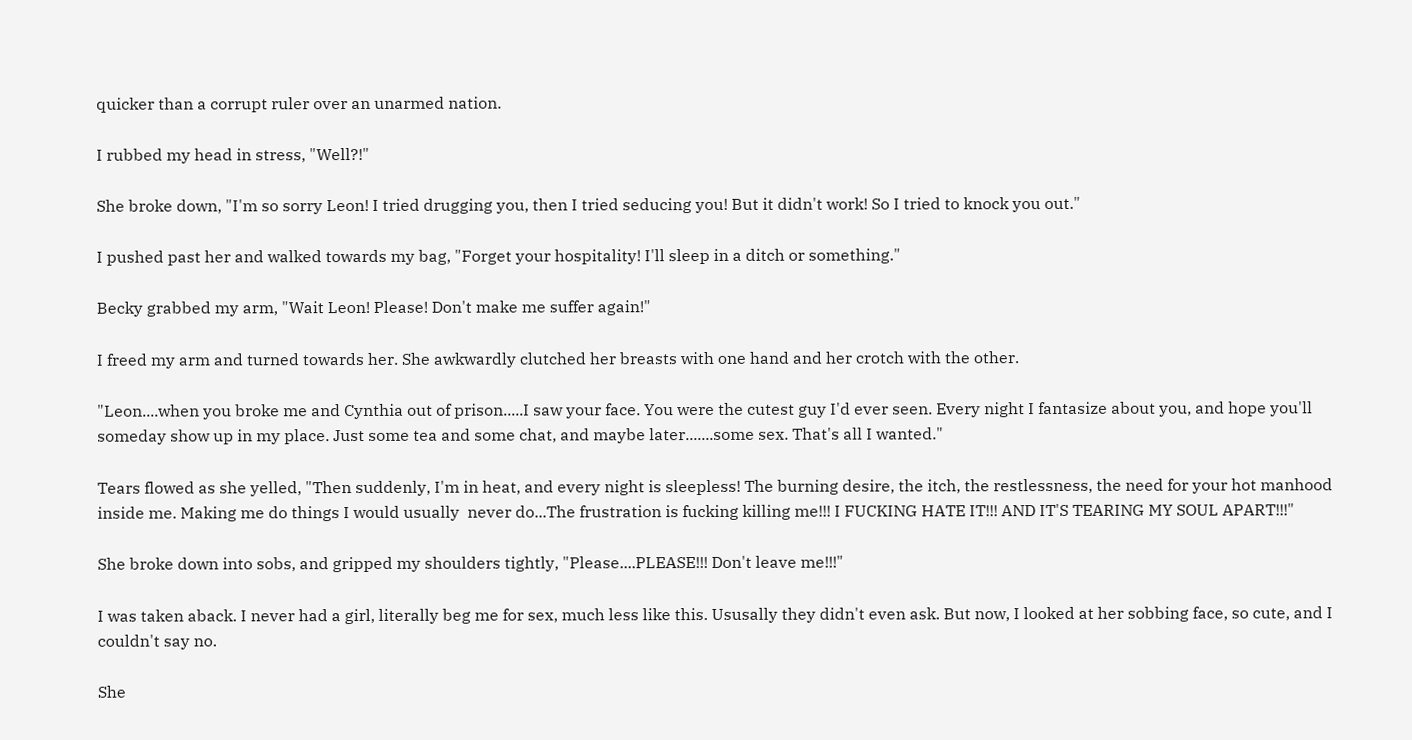quicker than a corrupt ruler over an unarmed nation.

I rubbed my head in stress, "Well?!"

She broke down, "I'm so sorry Leon! I tried drugging you, then I tried seducing you! But it didn't work! So I tried to knock you out."

I pushed past her and walked towards my bag, "Forget your hospitality! I'll sleep in a ditch or something."

Becky grabbed my arm, "Wait Leon! Please! Don't make me suffer again!"

I freed my arm and turned towards her. She awkwardly clutched her breasts with one hand and her crotch with the other.

"Leon....when you broke me and Cynthia out of prison.....I saw your face. You were the cutest guy I'd ever seen. Every night I fantasize about you, and hope you'll someday show up in my place. Just some tea and some chat, and maybe later.......some sex. That's all I wanted."

Tears flowed as she yelled, "Then suddenly, I'm in heat, and every night is sleepless! The burning desire, the itch, the restlessness, the need for your hot manhood inside me. Making me do things I would usually  never do...The frustration is fucking killing me!!! I FUCKING HATE IT!!! AND IT'S TEARING MY SOUL APART!!!"

She broke down into sobs, and gripped my shoulders tightly, "Please....PLEASE!!! Don't leave me!!!"

I was taken aback. I never had a girl, literally beg me for sex, much less like this. Ususally they didn't even ask. But now, I looked at her sobbing face, so cute, and I couldn't say no.

She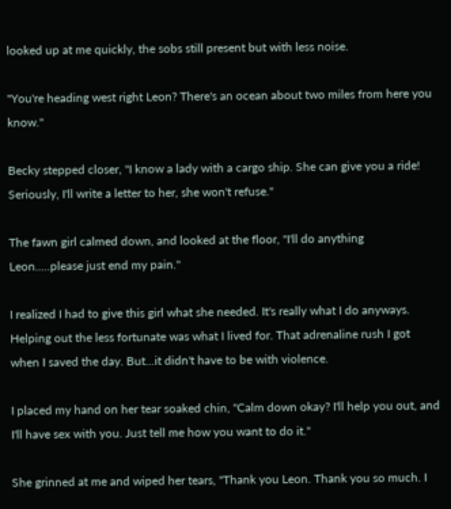looked up at me quickly, the sobs still present but with less noise.

"You're heading west right Leon? There's an ocean about two miles from here you know."

Becky stepped closer, "I know a lady with a cargo ship. She can give you a ride! Seriously, I'll write a letter to her, she won't refuse."

The fawn girl calmed down, and looked at the floor, "I'll do anything Leon.....please just end my pain."

I realized I had to give this girl what she needed. It's really what I do anyways. Helping out the less fortunate was what I lived for. That adrenaline rush I got when I saved the day. But...it didn't have to be with violence.

I placed my hand on her tear soaked chin, "Calm down okay? I'll help you out, and I'll have sex with you. Just tell me how you want to do it."

She grinned at me and wiped her tears, "Thank you Leon. Thank you so much. I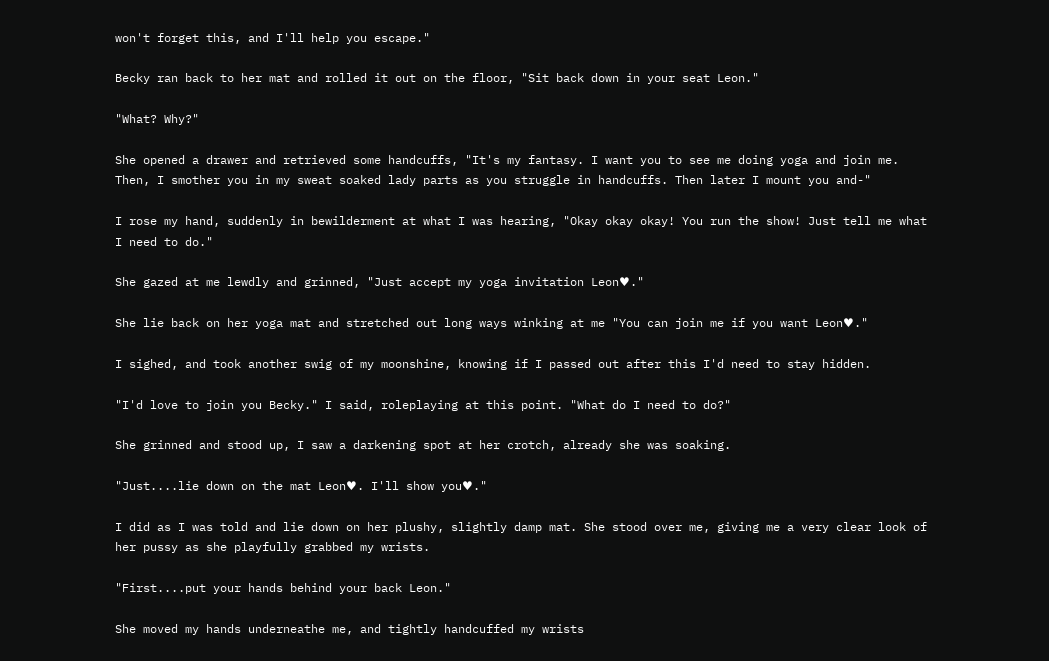won't forget this, and I'll help you escape."

Becky ran back to her mat and rolled it out on the floor, "Sit back down in your seat Leon."

"What? Why?"

She opened a drawer and retrieved some handcuffs, "It's my fantasy. I want you to see me doing yoga and join me. Then, I smother you in my sweat soaked lady parts as you struggle in handcuffs. Then later I mount you and-"

I rose my hand, suddenly in bewilderment at what I was hearing, "Okay okay okay! You run the show! Just tell me what I need to do."

She gazed at me lewdly and grinned, "Just accept my yoga invitation Leon♥."

She lie back on her yoga mat and stretched out long ways winking at me "You can join me if you want Leon♥."

I sighed, and took another swig of my moonshine, knowing if I passed out after this I'd need to stay hidden.

"I'd love to join you Becky." I said, roleplaying at this point. "What do I need to do?"

She grinned and stood up, I saw a darkening spot at her crotch, already she was soaking.

"Just....lie down on the mat Leon♥. I'll show you♥."

I did as I was told and lie down on her plushy, slightly damp mat. She stood over me, giving me a very clear look of her pussy as she playfully grabbed my wrists.

"First....put your hands behind your back Leon."

She moved my hands underneathe me, and tightly handcuffed my wrists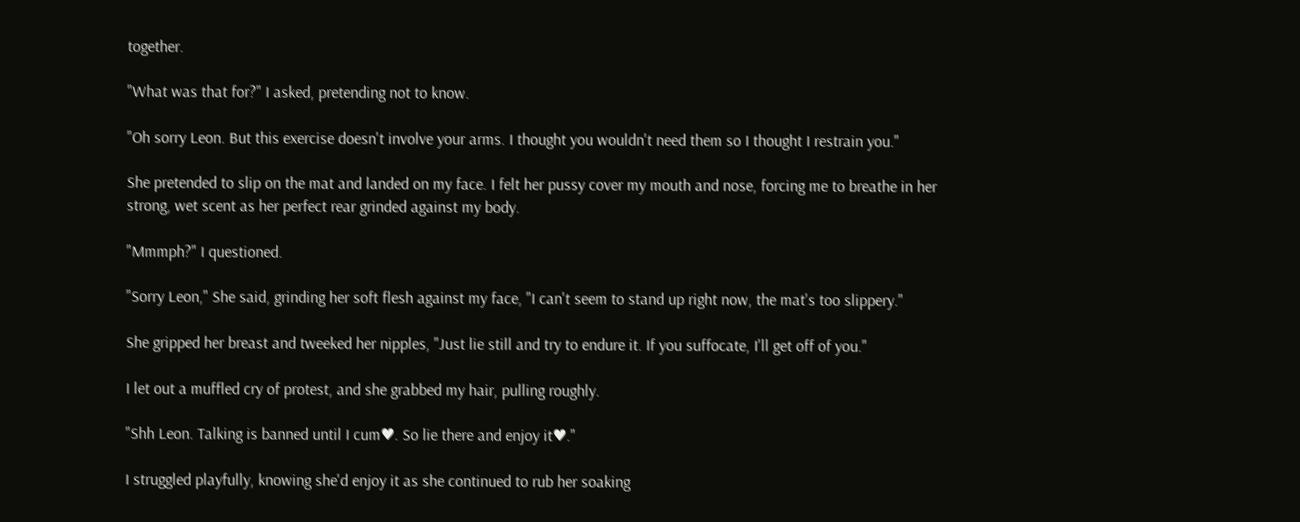together.

"What was that for?" I asked, pretending not to know.

"Oh sorry Leon. But this exercise doesn't involve your arms. I thought you wouldn't need them so I thought I restrain you."

She pretended to slip on the mat and landed on my face. I felt her pussy cover my mouth and nose, forcing me to breathe in her strong, wet scent as her perfect rear grinded against my body.

"Mmmph?" I questioned.

"Sorry Leon," She said, grinding her soft flesh against my face, "I can't seem to stand up right now, the mat's too slippery."

She gripped her breast and tweeked her nipples, "Just lie still and try to endure it. If you suffocate, I'll get off of you."

I let out a muffled cry of protest, and she grabbed my hair, pulling roughly.

"Shh Leon. Talking is banned until I cum♥. So lie there and enjoy it♥."

I struggled playfully, knowing she'd enjoy it as she continued to rub her soaking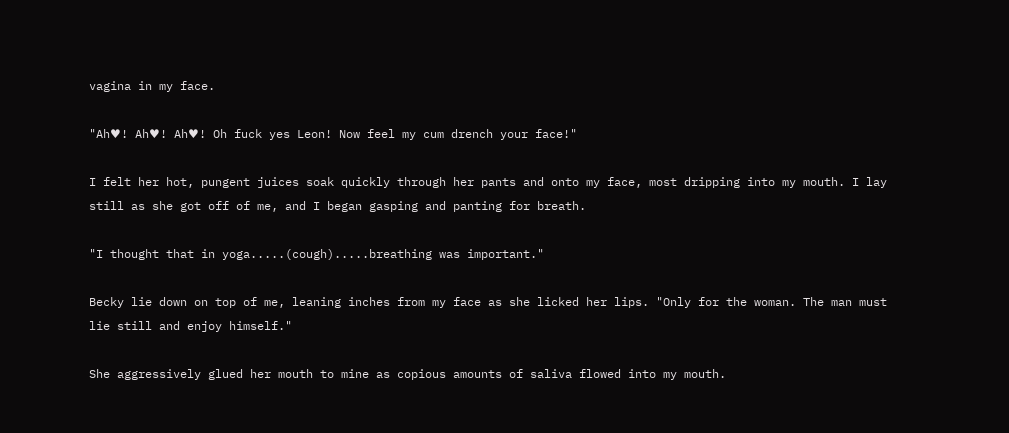vagina in my face.

"Ah♥! Ah♥! Ah♥! Oh fuck yes Leon! Now feel my cum drench your face!"

I felt her hot, pungent juices soak quickly through her pants and onto my face, most dripping into my mouth. I lay still as she got off of me, and I began gasping and panting for breath.

"I thought that in yoga.....(cough).....breathing was important."

Becky lie down on top of me, leaning inches from my face as she licked her lips. "Only for the woman. The man must lie still and enjoy himself."

She aggressively glued her mouth to mine as copious amounts of saliva flowed into my mouth.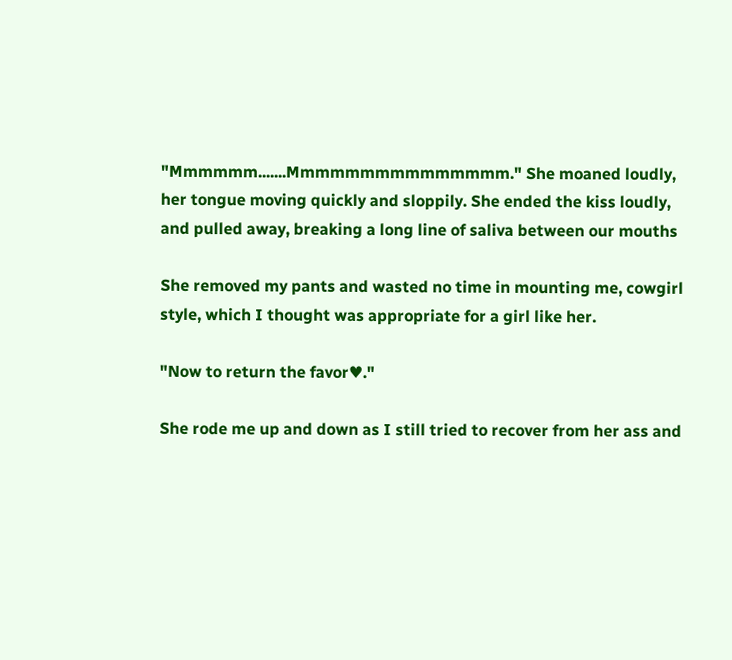"Mmmmmm.......Mmmmmmmmmmmmmmm." She moaned loudly, her tongue moving quickly and sloppily. She ended the kiss loudly, and pulled away, breaking a long line of saliva between our mouths

She removed my pants and wasted no time in mounting me, cowgirl style, which I thought was appropriate for a girl like her.

"Now to return the favor♥."

She rode me up and down as I still tried to recover from her ass and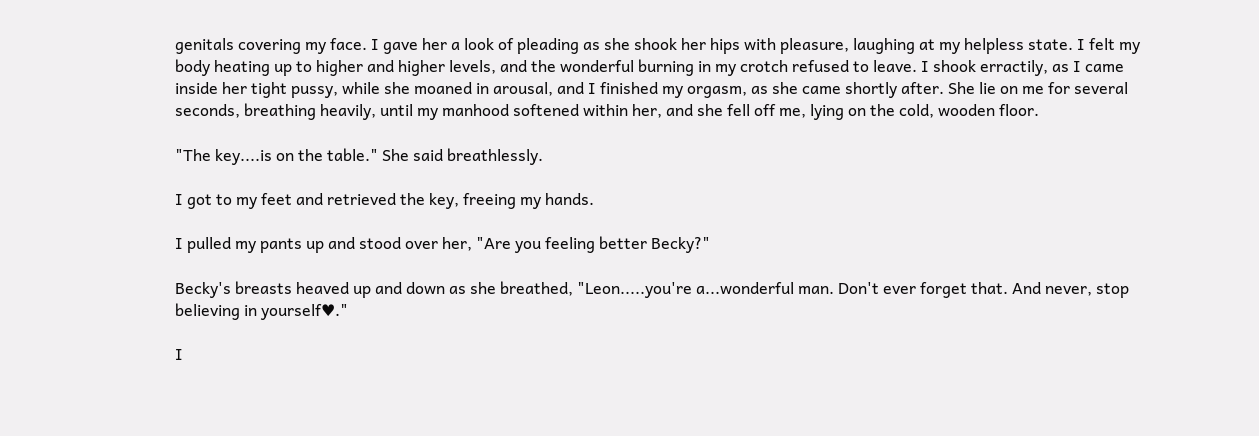genitals covering my face. I gave her a look of pleading as she shook her hips with pleasure, laughing at my helpless state. I felt my body heating up to higher and higher levels, and the wonderful burning in my crotch refused to leave. I shook erractily, as I came inside her tight pussy, while she moaned in arousal, and I finished my orgasm, as she came shortly after. She lie on me for several seconds, breathing heavily, until my manhood softened within her, and she fell off me, lying on the cold, wooden floor.

"The key....is on the table." She said breathlessly.

I got to my feet and retrieved the key, freeing my hands.

I pulled my pants up and stood over her, "Are you feeling better Becky?"

Becky's breasts heaved up and down as she breathed, "Leon.....you're a...wonderful man. Don't ever forget that. And never, stop believing in yourself♥."

I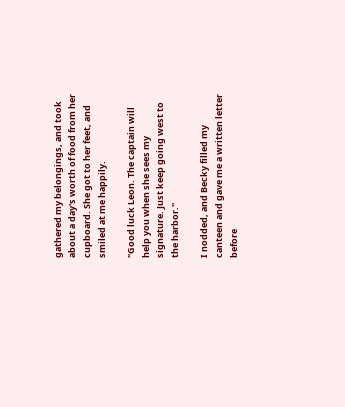gathered my belongings, and took about a day's worth of food from her cupboard. She got to her feet, and smiled at me happily.

"Good luck Leon. The captain will help you when she sees my signature. Just keep going west to the harbor."

I nodded, and Becky filled my canteen and gave me a written letter before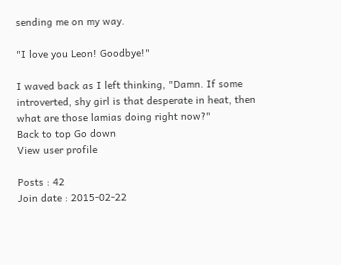sending me on my way.

"I love you Leon! Goodbye!"

I waved back as I left thinking, "Damn. If some introverted, shy girl is that desperate in heat, then what are those lamias doing right now?"
Back to top Go down
View user profile

Posts : 42
Join date : 2015-02-22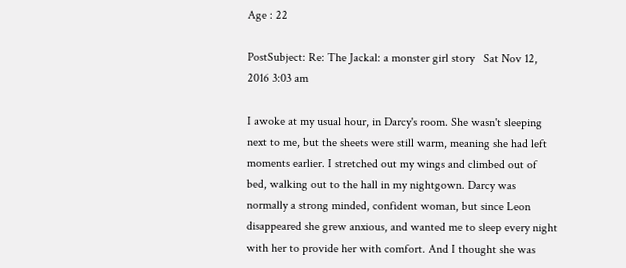Age : 22

PostSubject: Re: The Jackal: a monster girl story   Sat Nov 12, 2016 3:03 am

I awoke at my usual hour, in Darcy's room. She wasn't sleeping next to me, but the sheets were still warm, meaning she had left moments earlier. I stretched out my wings and climbed out of bed, walking out to the hall in my nightgown. Darcy was normally a strong minded, confident woman, but since Leon disappeared she grew anxious, and wanted me to sleep every night with her to provide her with comfort. And I thought she was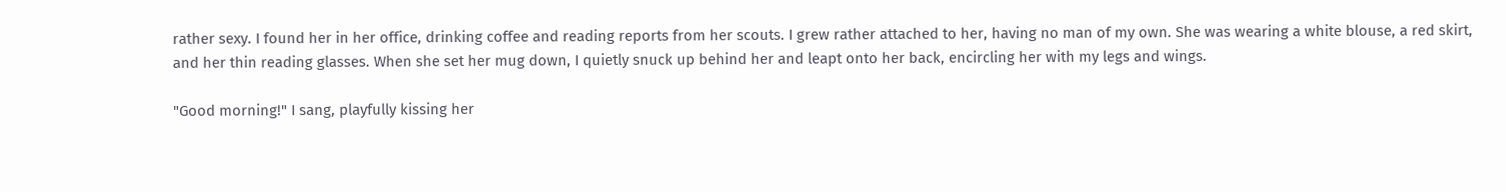rather sexy. I found her in her office, drinking coffee and reading reports from her scouts. I grew rather attached to her, having no man of my own. She was wearing a white blouse, a red skirt, and her thin reading glasses. When she set her mug down, I quietly snuck up behind her and leapt onto her back, encircling her with my legs and wings.

"Good morning!" I sang, playfully kissing her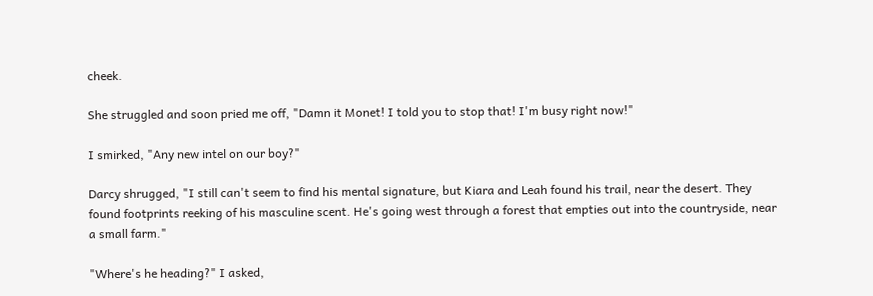cheek.

She struggled and soon pried me off, "Damn it Monet! I told you to stop that! I'm busy right now!"

I smirked, "Any new intel on our boy?"

Darcy shrugged, "I still can't seem to find his mental signature, but Kiara and Leah found his trail, near the desert. They found footprints reeking of his masculine scent. He's going west through a forest that empties out into the countryside, near a small farm."

"Where's he heading?" I asked,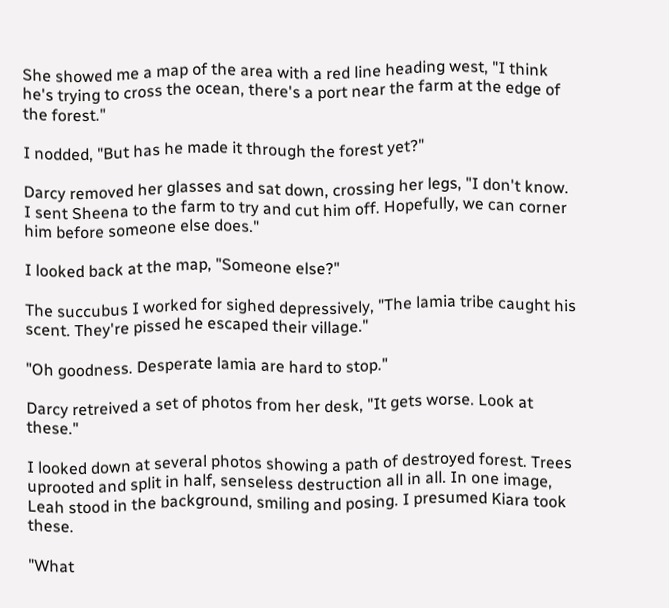She showed me a map of the area with a red line heading west, "I think he's trying to cross the ocean, there's a port near the farm at the edge of the forest."

I nodded, "But has he made it through the forest yet?"

Darcy removed her glasses and sat down, crossing her legs, "I don't know. I sent Sheena to the farm to try and cut him off. Hopefully, we can corner him before someone else does."

I looked back at the map, "Someone else?"

The succubus I worked for sighed depressively, "The lamia tribe caught his scent. They're pissed he escaped their village."

"Oh goodness. Desperate lamia are hard to stop."

Darcy retreived a set of photos from her desk, "It gets worse. Look at these."

I looked down at several photos showing a path of destroyed forest. Trees uprooted and split in half, senseless destruction all in all. In one image, Leah stood in the background, smiling and posing. I presumed Kiara took these.

"What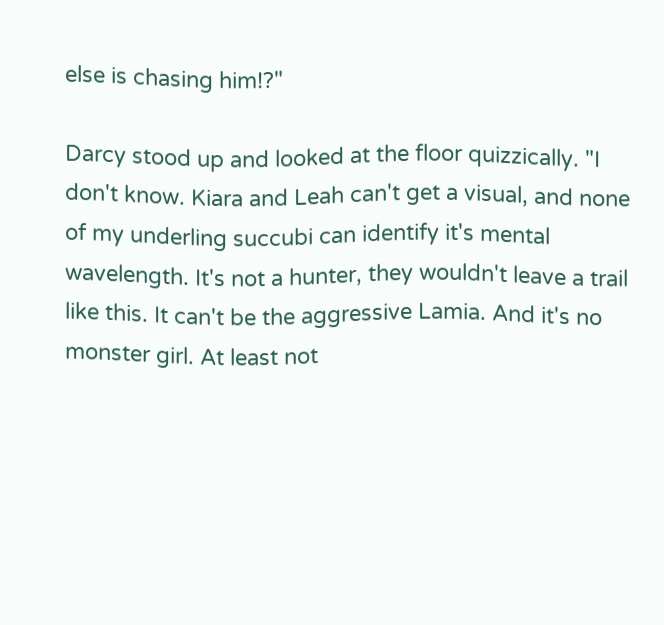else is chasing him!?"

Darcy stood up and looked at the floor quizzically. "I don't know. Kiara and Leah can't get a visual, and none of my underling succubi can identify it's mental wavelength. It's not a hunter, they wouldn't leave a trail like this. It can't be the aggressive Lamia. And it's no monster girl. At least not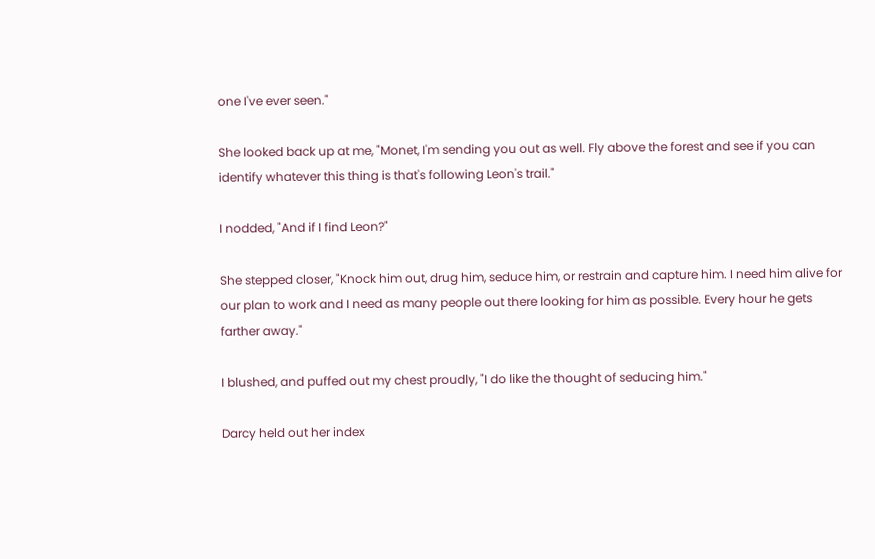one I've ever seen."

She looked back up at me, "Monet, I'm sending you out as well. Fly above the forest and see if you can identify whatever this thing is that's following Leon's trail."

I nodded, "And if I find Leon?"

She stepped closer, "Knock him out, drug him, seduce him, or restrain and capture him. I need him alive for our plan to work and I need as many people out there looking for him as possible. Every hour he gets farther away."

I blushed, and puffed out my chest proudly, "I do like the thought of seducing him."

Darcy held out her index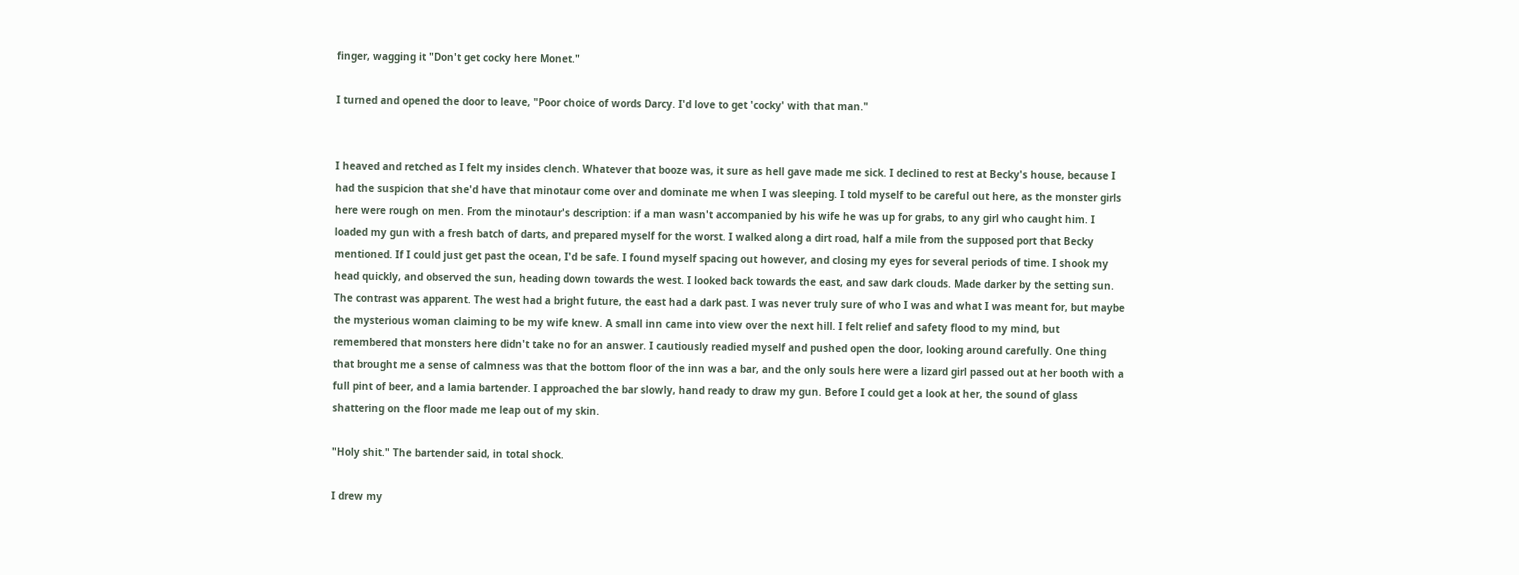finger, wagging it "Don't get cocky here Monet."

I turned and opened the door to leave, "Poor choice of words Darcy. I'd love to get 'cocky' with that man."


I heaved and retched as I felt my insides clench. Whatever that booze was, it sure as hell gave made me sick. I declined to rest at Becky's house, because I had the suspicion that she'd have that minotaur come over and dominate me when I was sleeping. I told myself to be careful out here, as the monster girls here were rough on men. From the minotaur's description: if a man wasn't accompanied by his wife he was up for grabs, to any girl who caught him. I loaded my gun with a fresh batch of darts, and prepared myself for the worst. I walked along a dirt road, half a mile from the supposed port that Becky mentioned. If I could just get past the ocean, I'd be safe. I found myself spacing out however, and closing my eyes for several periods of time. I shook my head quickly, and observed the sun, heading down towards the west. I looked back towards the east, and saw dark clouds. Made darker by the setting sun. The contrast was apparent. The west had a bright future, the east had a dark past. I was never truly sure of who I was and what I was meant for, but maybe the mysterious woman claiming to be my wife knew. A small inn came into view over the next hill. I felt relief and safety flood to my mind, but remembered that monsters here didn't take no for an answer. I cautiously readied myself and pushed open the door, looking around carefully. One thing that brought me a sense of calmness was that the bottom floor of the inn was a bar, and the only souls here were a lizard girl passed out at her booth with a full pint of beer, and a lamia bartender. I approached the bar slowly, hand ready to draw my gun. Before I could get a look at her, the sound of glass shattering on the floor made me leap out of my skin.

"Holy shit." The bartender said, in total shock.

I drew my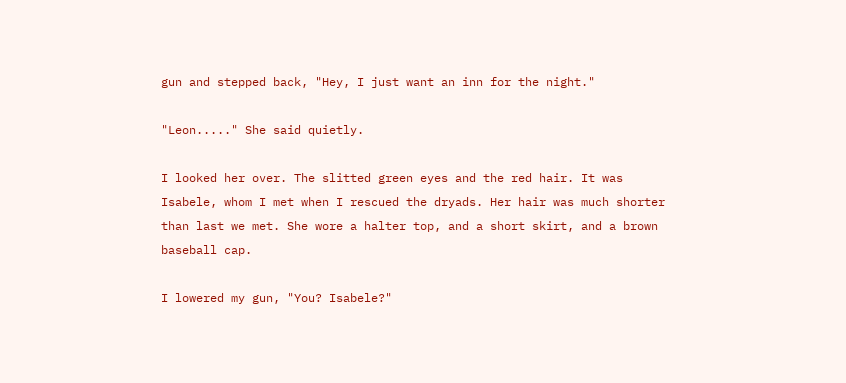gun and stepped back, "Hey, I just want an inn for the night."

"Leon....." She said quietly.

I looked her over. The slitted green eyes and the red hair. It was Isabele, whom I met when I rescued the dryads. Her hair was much shorter than last we met. She wore a halter top, and a short skirt, and a brown baseball cap.

I lowered my gun, "You? Isabele?"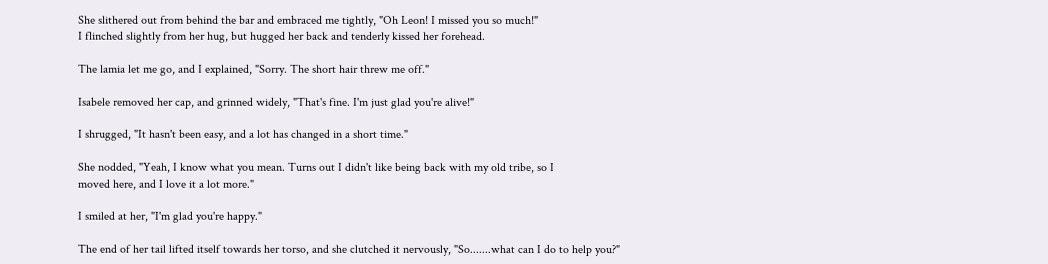She slithered out from behind the bar and embraced me tightly, "Oh Leon! I missed you so much!"
I flinched slightly from her hug, but hugged her back and tenderly kissed her forehead.

The lamia let me go, and I explained, "Sorry. The short hair threw me off."

Isabele removed her cap, and grinned widely, "That's fine. I'm just glad you're alive!"

I shrugged, "It hasn't been easy, and a lot has changed in a short time."

She nodded, "Yeah, I know what you mean. Turns out I didn't like being back with my old tribe, so I
moved here, and I love it a lot more."

I smiled at her, "I'm glad you're happy."

The end of her tail lifted itself towards her torso, and she clutched it nervously, "So.......what can I do to help you?"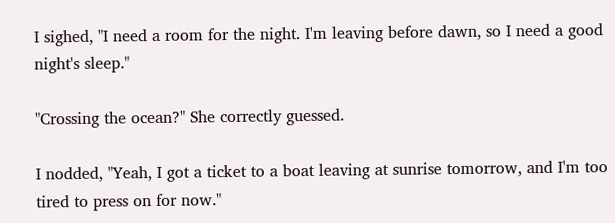I sighed, "I need a room for the night. I'm leaving before dawn, so I need a good night's sleep."

"Crossing the ocean?" She correctly guessed.

I nodded, "Yeah, I got a ticket to a boat leaving at sunrise tomorrow, and I'm too tired to press on for now."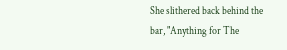She slithered back behind the bar, "Anything for The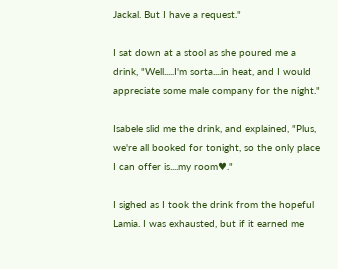Jackal. But I have a request."

I sat down at a stool as she poured me a drink, "Well.....I'm sorta....in heat, and I would appreciate some male company for the night."

Isabele slid me the drink, and explained, "Plus, we're all booked for tonight, so the only place I can offer is....my room♥."

I sighed as I took the drink from the hopeful Lamia. I was exhausted, but if it earned me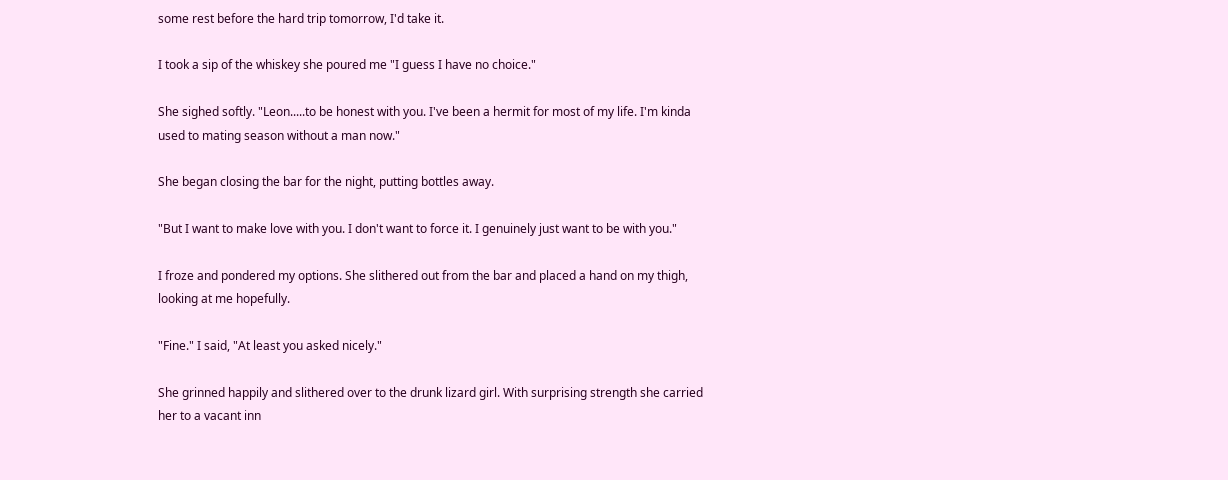some rest before the hard trip tomorrow, I'd take it.

I took a sip of the whiskey she poured me "I guess I have no choice."

She sighed softly. "Leon.....to be honest with you. I've been a hermit for most of my life. I'm kinda used to mating season without a man now."

She began closing the bar for the night, putting bottles away.

"But I want to make love with you. I don't want to force it. I genuinely just want to be with you."

I froze and pondered my options. She slithered out from the bar and placed a hand on my thigh, looking at me hopefully.

"Fine." I said, "At least you asked nicely."

She grinned happily and slithered over to the drunk lizard girl. With surprising strength she carried her to a vacant inn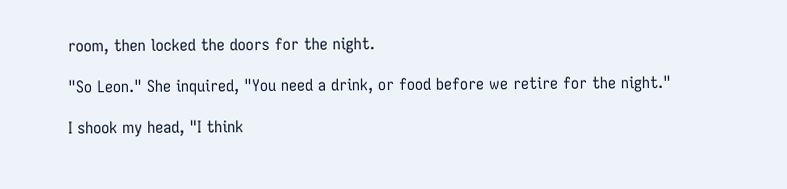room, then locked the doors for the night.

"So Leon." She inquired, "You need a drink, or food before we retire for the night."

I shook my head, "I think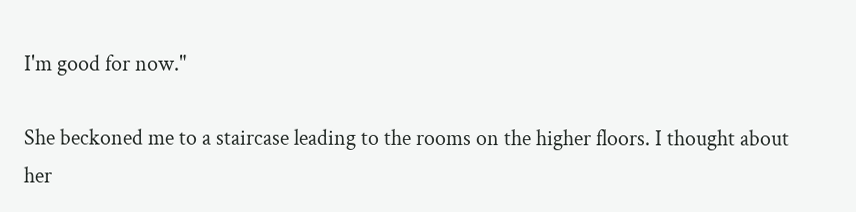I'm good for now."

She beckoned me to a staircase leading to the rooms on the higher floors. I thought about her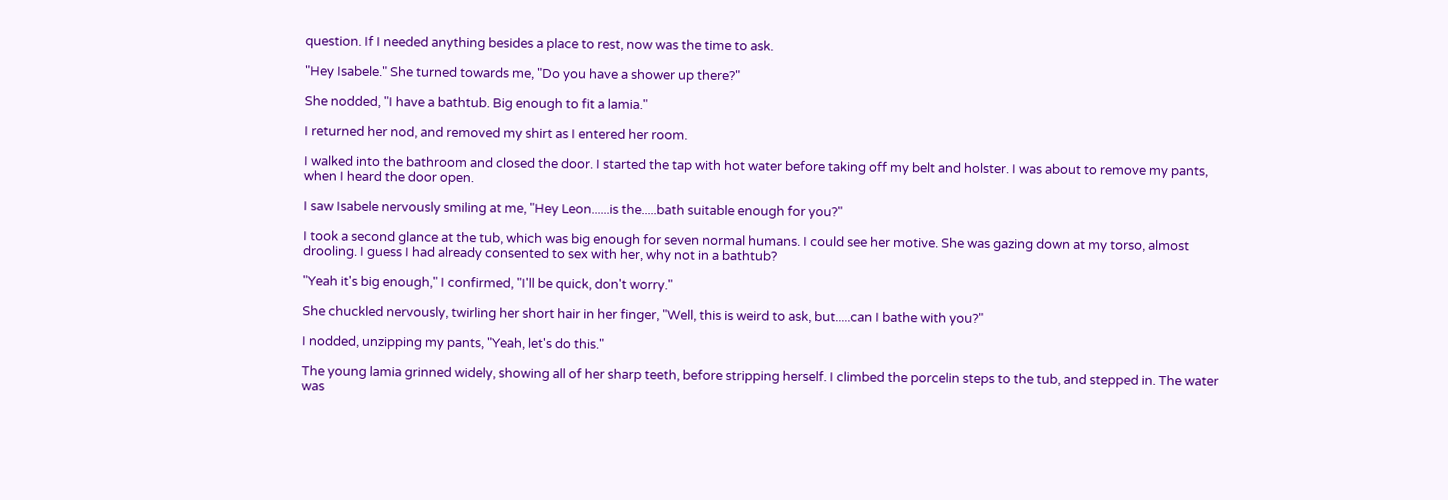question. If I needed anything besides a place to rest, now was the time to ask.

"Hey Isabele." She turned towards me, "Do you have a shower up there?"

She nodded, "I have a bathtub. Big enough to fit a lamia."

I returned her nod, and removed my shirt as I entered her room.

I walked into the bathroom and closed the door. I started the tap with hot water before taking off my belt and holster. I was about to remove my pants, when I heard the door open.

I saw Isabele nervously smiling at me, "Hey Leon......is the.....bath suitable enough for you?"

I took a second glance at the tub, which was big enough for seven normal humans. I could see her motive. She was gazing down at my torso, almost drooling. I guess I had already consented to sex with her, why not in a bathtub?

"Yeah it's big enough," I confirmed, "I'll be quick, don't worry."

She chuckled nervously, twirling her short hair in her finger, "Well, this is weird to ask, but.....can I bathe with you?"

I nodded, unzipping my pants, "Yeah, let's do this."

The young lamia grinned widely, showing all of her sharp teeth, before stripping herself. I climbed the porcelin steps to the tub, and stepped in. The water was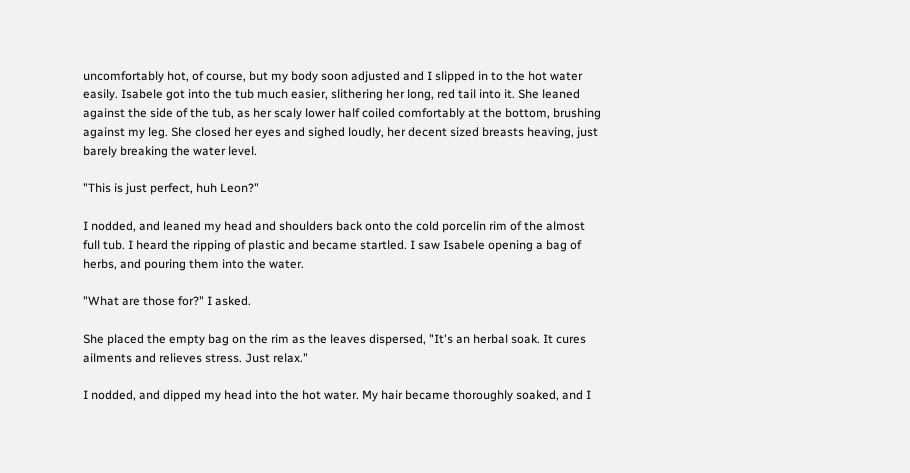uncomfortably hot, of course, but my body soon adjusted and I slipped in to the hot water easily. Isabele got into the tub much easier, slithering her long, red tail into it. She leaned against the side of the tub, as her scaly lower half coiled comfortably at the bottom, brushing against my leg. She closed her eyes and sighed loudly, her decent sized breasts heaving, just barely breaking the water level.

"This is just perfect, huh Leon?"

I nodded, and leaned my head and shoulders back onto the cold porcelin rim of the almost full tub. I heard the ripping of plastic and became startled. I saw Isabele opening a bag of herbs, and pouring them into the water.

"What are those for?" I asked.

She placed the empty bag on the rim as the leaves dispersed, "It's an herbal soak. It cures ailments and relieves stress. Just relax."

I nodded, and dipped my head into the hot water. My hair became thoroughly soaked, and I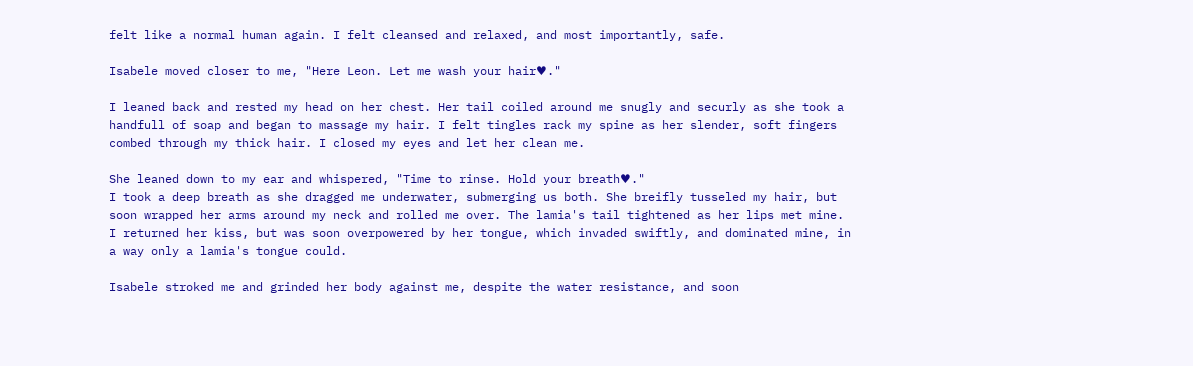felt like a normal human again. I felt cleansed and relaxed, and most importantly, safe.

Isabele moved closer to me, "Here Leon. Let me wash your hair♥."

I leaned back and rested my head on her chest. Her tail coiled around me snugly and securly as she took a handfull of soap and began to massage my hair. I felt tingles rack my spine as her slender, soft fingers combed through my thick hair. I closed my eyes and let her clean me.

She leaned down to my ear and whispered, "Time to rinse. Hold your breath♥."
I took a deep breath as she dragged me underwater, submerging us both. She breifly tusseled my hair, but soon wrapped her arms around my neck and rolled me over. The lamia's tail tightened as her lips met mine. I returned her kiss, but was soon overpowered by her tongue, which invaded swiftly, and dominated mine, in a way only a lamia's tongue could.

Isabele stroked me and grinded her body against me, despite the water resistance, and soon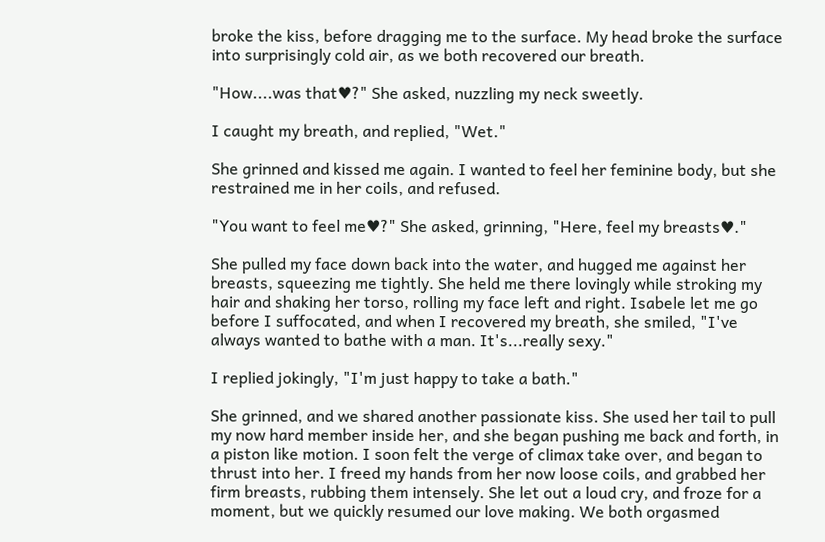broke the kiss, before dragging me to the surface. My head broke the surface into surprisingly cold air, as we both recovered our breath.

"How....was that♥?" She asked, nuzzling my neck sweetly.

I caught my breath, and replied, "Wet."

She grinned and kissed me again. I wanted to feel her feminine body, but she restrained me in her coils, and refused.

"You want to feel me♥?" She asked, grinning, "Here, feel my breasts♥."

She pulled my face down back into the water, and hugged me against her breasts, squeezing me tightly. She held me there lovingly while stroking my hair and shaking her torso, rolling my face left and right. Isabele let me go before I suffocated, and when I recovered my breath, she smiled, "I've always wanted to bathe with a man. It's...really sexy."

I replied jokingly, "I'm just happy to take a bath."

She grinned, and we shared another passionate kiss. She used her tail to pull my now hard member inside her, and she began pushing me back and forth, in a piston like motion. I soon felt the verge of climax take over, and began to thrust into her. I freed my hands from her now loose coils, and grabbed her firm breasts, rubbing them intensely. She let out a loud cry, and froze for a moment, but we quickly resumed our love making. We both orgasmed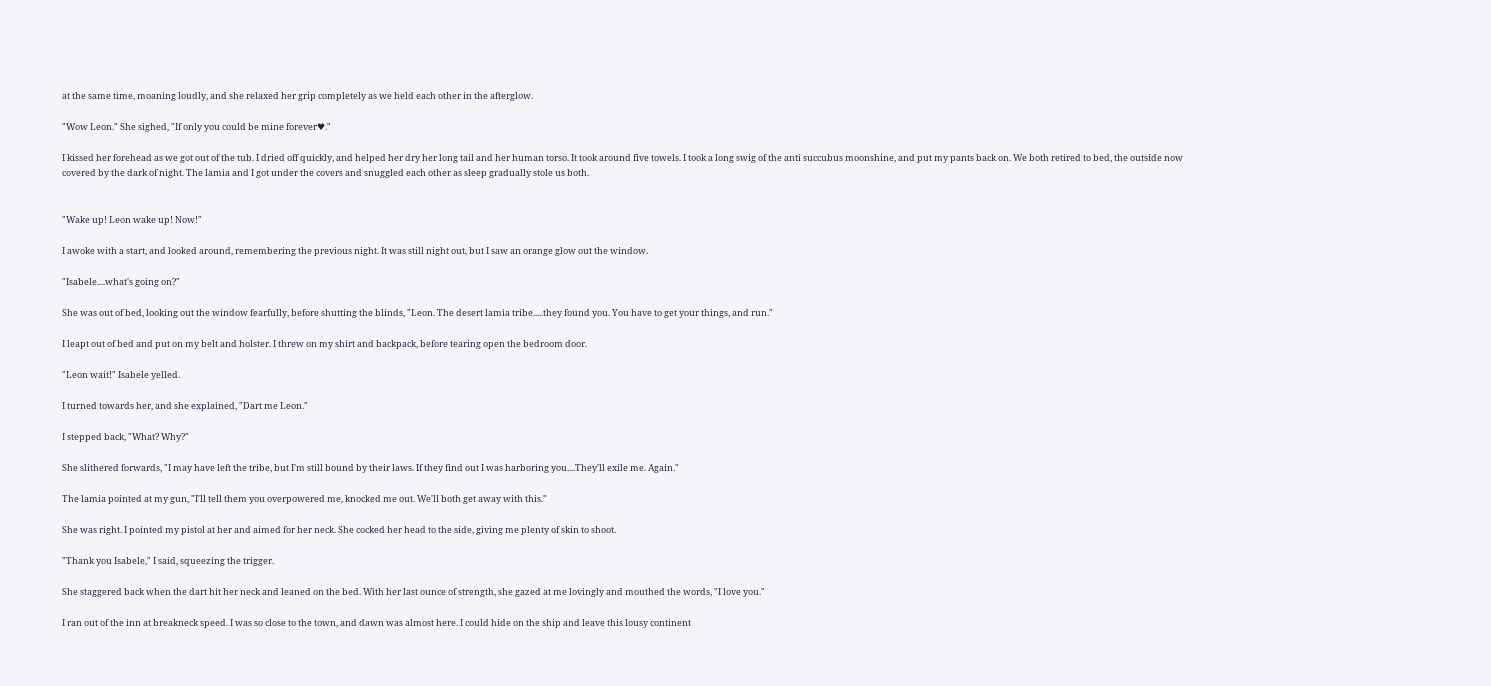at the same time, moaning loudly, and she relaxed her grip completely as we held each other in the afterglow.

"Wow Leon." She sighed, "If only you could be mine forever♥."

I kissed her forehead as we got out of the tub. I dried off quickly, and helped her dry her long tail and her human torso. It took around five towels. I took a long swig of the anti succubus moonshine, and put my pants back on. We both retired to bed, the outside now covered by the dark of night. The lamia and I got under the covers and snuggled each other as sleep gradually stole us both.


"Wake up! Leon wake up! Now!"

I awoke with a start, and looked around, remembering the previous night. It was still night out, but I saw an orange glow out the window.

"Isabele....what's going on?"

She was out of bed, looking out the window fearfully, before shutting the blinds, "Leon. The desert lamia tribe.....they found you. You have to get your things, and run."

I leapt out of bed and put on my belt and holster. I threw on my shirt and backpack, before tearing open the bedroom door.

"Leon wait!" Isabele yelled.

I turned towards her, and she explained, "Dart me Leon."

I stepped back, "What? Why?"

She slithered forwards, "I may have left the tribe, but I'm still bound by their laws. If they find out I was harboring you....They'll exile me. Again."

The lamia pointed at my gun, "I'll tell them you overpowered me, knocked me out. We'll both get away with this."

She was right. I pointed my pistol at her and aimed for her neck. She cocked her head to the side, giving me plenty of skin to shoot.

"Thank you Isabele," I said, squeezing the trigger.

She staggered back when the dart hit her neck and leaned on the bed. With her last ounce of strength, she gazed at me lovingly and mouthed the words, "I love you."

I ran out of the inn at breakneck speed. I was so close to the town, and dawn was almost here. I could hide on the ship and leave this lousy continent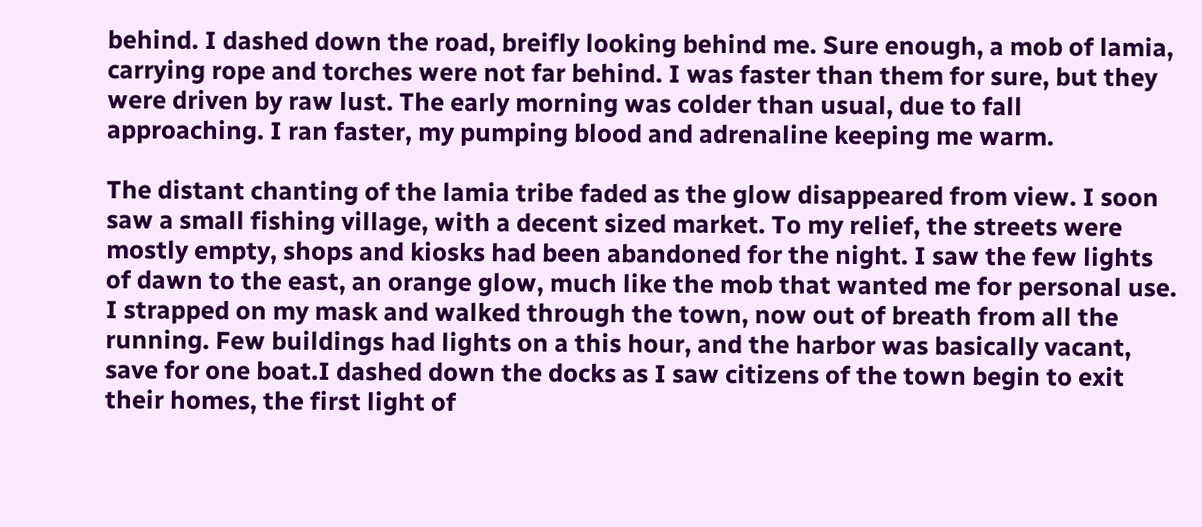behind. I dashed down the road, breifly looking behind me. Sure enough, a mob of lamia, carrying rope and torches were not far behind. I was faster than them for sure, but they were driven by raw lust. The early morning was colder than usual, due to fall approaching. I ran faster, my pumping blood and adrenaline keeping me warm.

The distant chanting of the lamia tribe faded as the glow disappeared from view. I soon saw a small fishing village, with a decent sized market. To my relief, the streets were mostly empty, shops and kiosks had been abandoned for the night. I saw the few lights of dawn to the east, an orange glow, much like the mob that wanted me for personal use. I strapped on my mask and walked through the town, now out of breath from all the running. Few buildings had lights on a this hour, and the harbor was basically vacant, save for one boat.I dashed down the docks as I saw citizens of the town begin to exit their homes, the first light of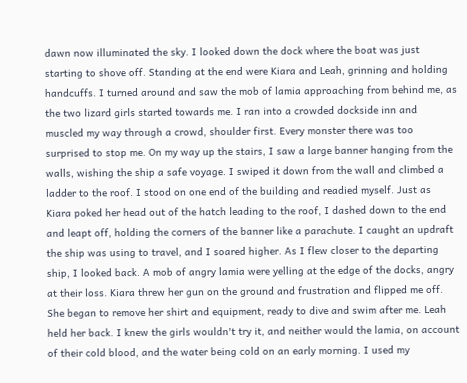dawn now illuminated the sky. I looked down the dock where the boat was just starting to shove off. Standing at the end were Kiara and Leah, grinning and holding handcuffs. I turned around and saw the mob of lamia approaching from behind me, as the two lizard girls started towards me. I ran into a crowded dockside inn and muscled my way through a crowd, shoulder first. Every monster there was too surprised to stop me. On my way up the stairs, I saw a large banner hanging from the walls, wishing the ship a safe voyage. I swiped it down from the wall and climbed a ladder to the roof. I stood on one end of the building and readied myself. Just as Kiara poked her head out of the hatch leading to the roof, I dashed down to the end and leapt off, holding the corners of the banner like a parachute. I caught an updraft the ship was using to travel, and I soared higher. As I flew closer to the departing ship, I looked back. A mob of angry lamia were yelling at the edge of the docks, angry at their loss. Kiara threw her gun on the ground and frustration and flipped me off. She began to remove her shirt and equipment, ready to dive and swim after me. Leah held her back. I knew the girls wouldn't try it, and neither would the lamia, on account of their cold blood, and the water being cold on an early morning. I used my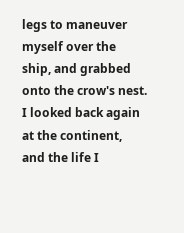legs to maneuver myself over the ship, and grabbed onto the crow's nest. I looked back again at the continent, and the life I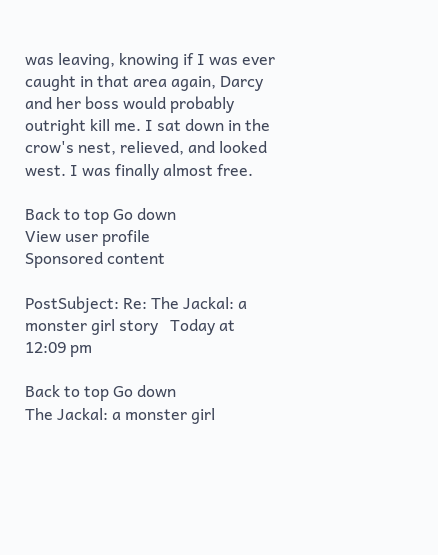was leaving, knowing if I was ever caught in that area again, Darcy and her boss would probably outright kill me. I sat down in the crow's nest, relieved, and looked west. I was finally almost free.

Back to top Go down
View user profile
Sponsored content

PostSubject: Re: The Jackal: a monster girl story   Today at 12:09 pm

Back to top Go down
The Jackal: a monster girl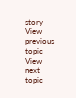story
View previous topic View next topic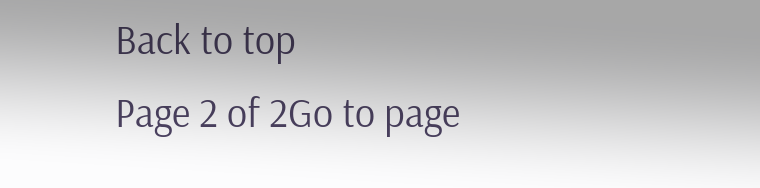Back to top
Page 2 of 2Go to page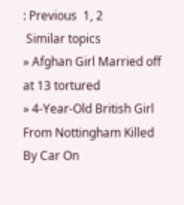: Previous  1, 2
 Similar topics
» Afghan Girl Married off at 13 tortured
» 4-Year-Old British Girl From Nottingham Killed By Car On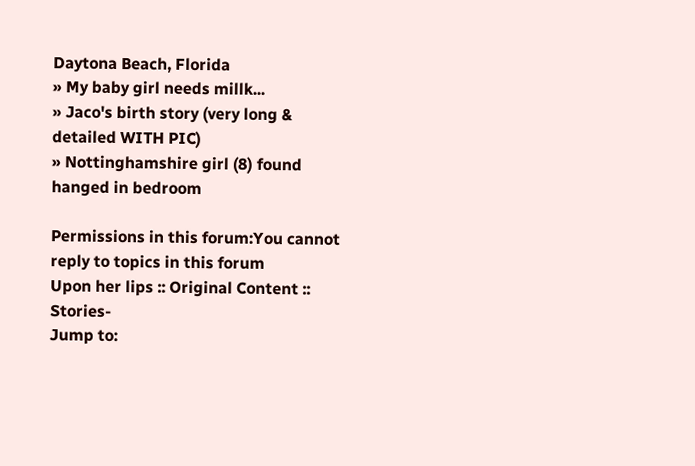Daytona Beach, Florida
» My baby girl needs millk...
» Jaco's birth story (very long & detailed WITH PIC)
» Nottinghamshire girl (8) found hanged in bedroom

Permissions in this forum:You cannot reply to topics in this forum
Upon her lips :: Original Content :: Stories-
Jump to: